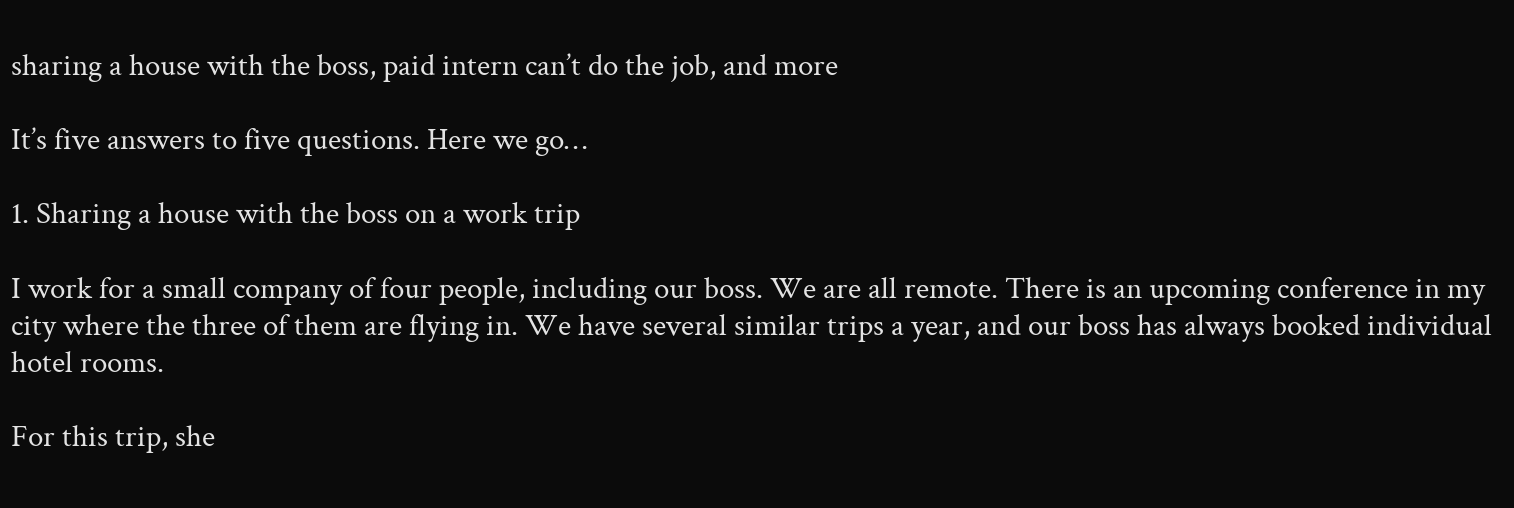sharing a house with the boss, paid intern can’t do the job, and more

It’s five answers to five questions. Here we go…

1. Sharing a house with the boss on a work trip

I work for a small company of four people, including our boss. We are all remote. There is an upcoming conference in my city where the three of them are flying in. We have several similar trips a year, and our boss has always booked individual hotel rooms.

For this trip, she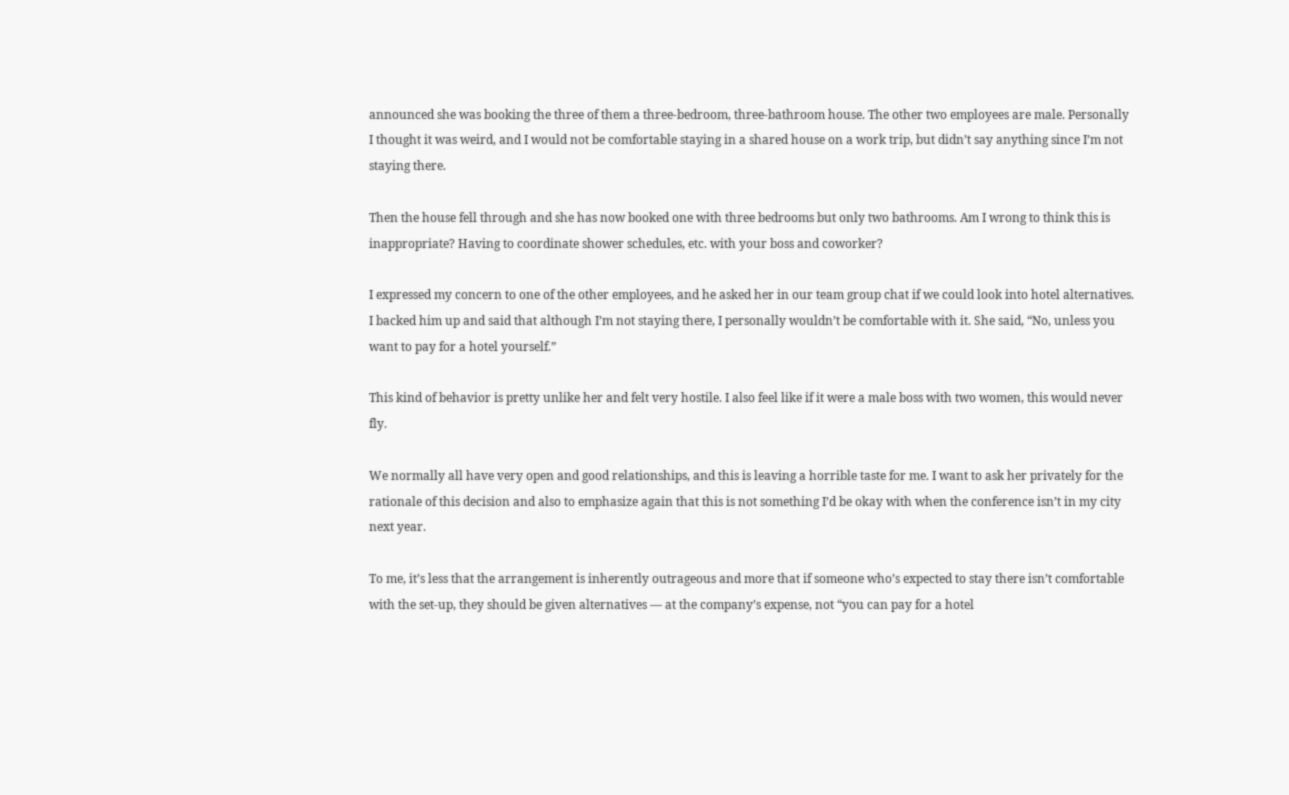announced she was booking the three of them a three-bedroom, three-bathroom house. The other two employees are male. Personally I thought it was weird, and I would not be comfortable staying in a shared house on a work trip, but didn’t say anything since I’m not staying there.

Then the house fell through and she has now booked one with three bedrooms but only two bathrooms. Am I wrong to think this is inappropriate? Having to coordinate shower schedules, etc. with your boss and coworker?

I expressed my concern to one of the other employees, and he asked her in our team group chat if we could look into hotel alternatives. I backed him up and said that although I’m not staying there, I personally wouldn’t be comfortable with it. She said, “No, unless you want to pay for a hotel yourself.”

This kind of behavior is pretty unlike her and felt very hostile. I also feel like if it were a male boss with two women, this would never fly.

We normally all have very open and good relationships, and this is leaving a horrible taste for me. I want to ask her privately for the rationale of this decision and also to emphasize again that this is not something I’d be okay with when the conference isn’t in my city next year.

To me, it’s less that the arrangement is inherently outrageous and more that if someone who’s expected to stay there isn’t comfortable with the set-up, they should be given alternatives — at the company’s expense, not “you can pay for a hotel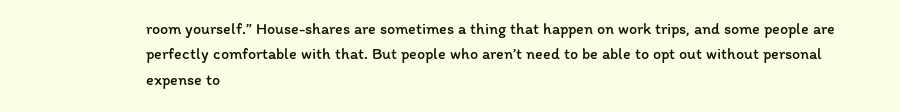room yourself.” House-shares are sometimes a thing that happen on work trips, and some people are perfectly comfortable with that. But people who aren’t need to be able to opt out without personal expense to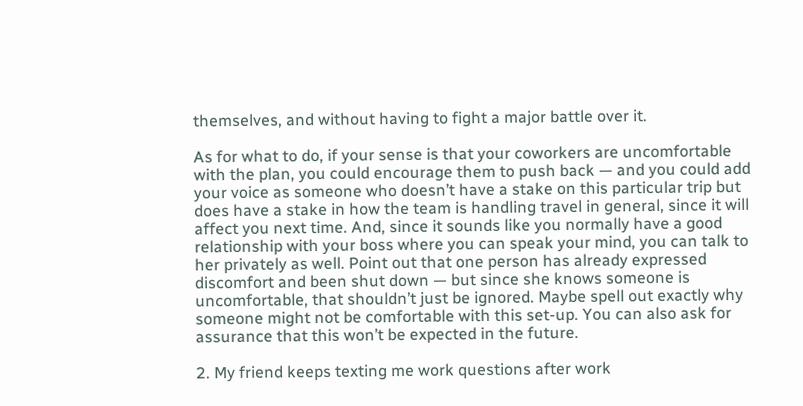themselves, and without having to fight a major battle over it.

As for what to do, if your sense is that your coworkers are uncomfortable with the plan, you could encourage them to push back — and you could add your voice as someone who doesn’t have a stake on this particular trip but does have a stake in how the team is handling travel in general, since it will affect you next time. And, since it sounds like you normally have a good relationship with your boss where you can speak your mind, you can talk to her privately as well. Point out that one person has already expressed discomfort and been shut down — but since she knows someone is uncomfortable, that shouldn’t just be ignored. Maybe spell out exactly why someone might not be comfortable with this set-up. You can also ask for assurance that this won’t be expected in the future.

2. My friend keeps texting me work questions after work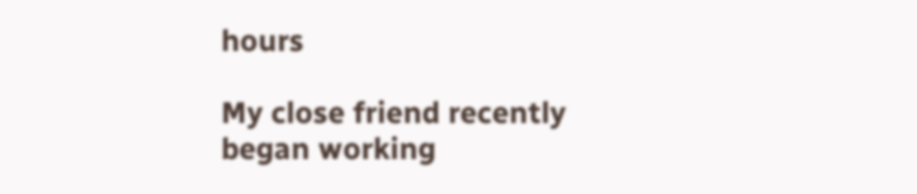hours

My close friend recently began working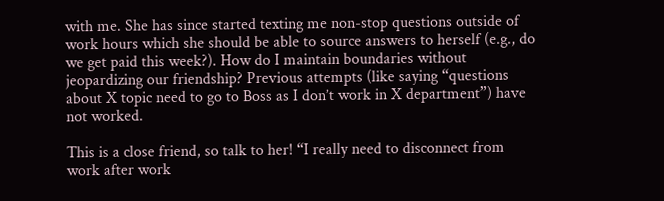with me. She has since started texting me non-stop questions outside of work hours which she should be able to source answers to herself (e.g., do we get paid this week?). How do I maintain boundaries without jeopardizing our friendship? Previous attempts (like saying “questions about X topic need to go to Boss as I don’t work in X department”) have not worked.

This is a close friend, so talk to her! “I really need to disconnect from work after work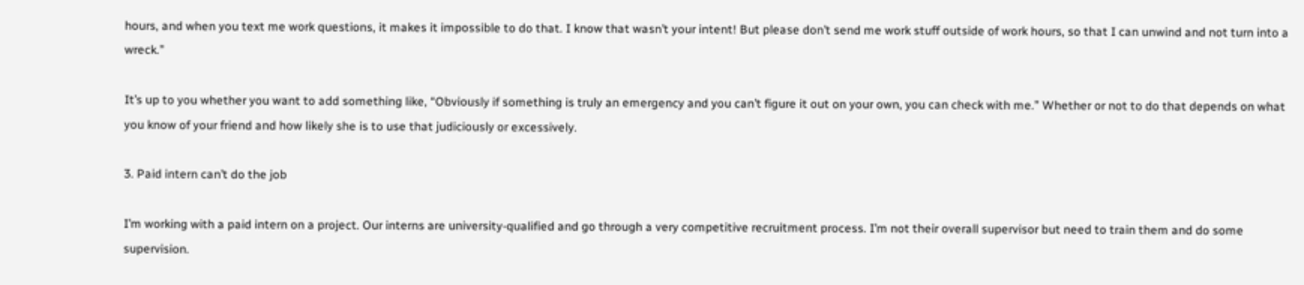hours, and when you text me work questions, it makes it impossible to do that. I know that wasn’t your intent! But please don’t send me work stuff outside of work hours, so that I can unwind and not turn into a wreck.”

It’s up to you whether you want to add something like, “Obviously if something is truly an emergency and you can’t figure it out on your own, you can check with me.” Whether or not to do that depends on what you know of your friend and how likely she is to use that judiciously or excessively.

3. Paid intern can’t do the job

I’m working with a paid intern on a project. Our interns are university-qualified and go through a very competitive recruitment process. I’m not their overall supervisor but need to train them and do some supervision.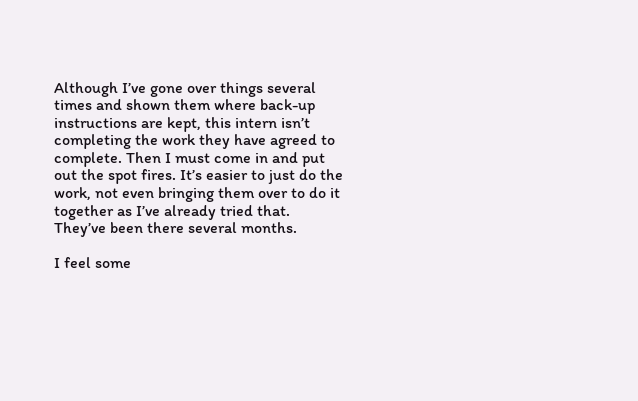Although I’ve gone over things several times and shown them where back-up instructions are kept, this intern isn’t completing the work they have agreed to complete. Then I must come in and put out the spot fires. It’s easier to just do the work, not even bringing them over to do it together as I’ve already tried that. They’ve been there several months.

I feel some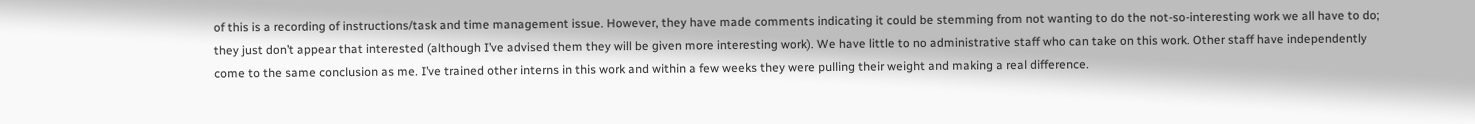of this is a recording of instructions/task and time management issue. However, they have made comments indicating it could be stemming from not wanting to do the not-so-interesting work we all have to do; they just don’t appear that interested (although I’ve advised them they will be given more interesting work). We have little to no administrative staff who can take on this work. Other staff have independently come to the same conclusion as me. I’ve trained other interns in this work and within a few weeks they were pulling their weight and making a real difference.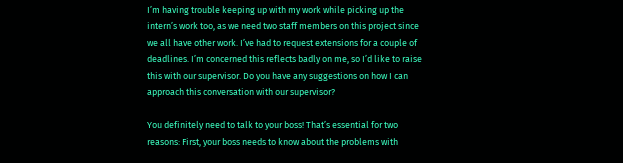I’m having trouble keeping up with my work while picking up the intern’s work too, as we need two staff members on this project since we all have other work. I’ve had to request extensions for a couple of deadlines. I’m concerned this reflects badly on me, so I’d like to raise this with our supervisor. Do you have any suggestions on how I can approach this conversation with our supervisor?

You definitely need to talk to your boss! That’s essential for two reasons: First, your boss needs to know about the problems with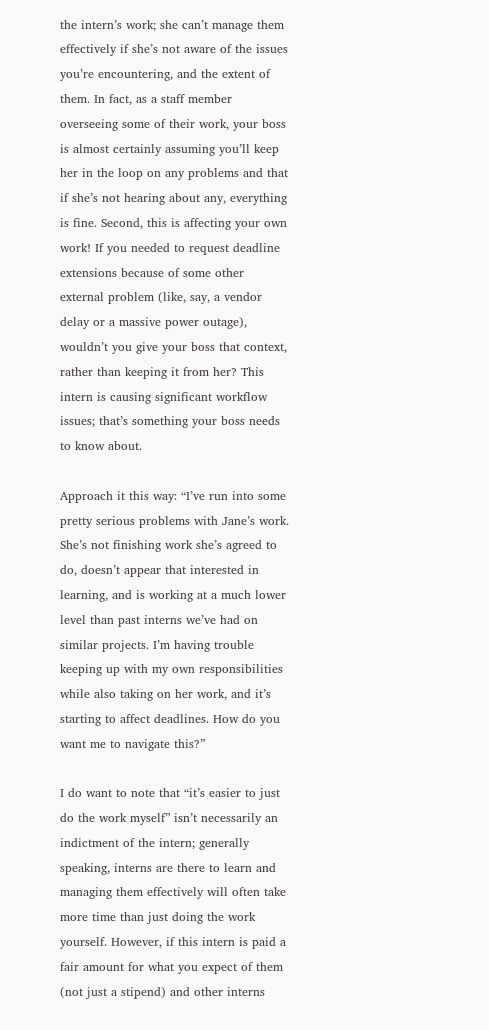the intern’s work; she can’t manage them effectively if she’s not aware of the issues you’re encountering, and the extent of them. In fact, as a staff member overseeing some of their work, your boss is almost certainly assuming you’ll keep her in the loop on any problems and that if she’s not hearing about any, everything is fine. Second, this is affecting your own work! If you needed to request deadline extensions because of some other external problem (like, say, a vendor delay or a massive power outage), wouldn’t you give your boss that context, rather than keeping it from her? This intern is causing significant workflow issues; that’s something your boss needs to know about.

Approach it this way: “I’ve run into some pretty serious problems with Jane’s work. She’s not finishing work she’s agreed to do, doesn’t appear that interested in learning, and is working at a much lower level than past interns we’ve had on similar projects. I’m having trouble keeping up with my own responsibilities while also taking on her work, and it’s starting to affect deadlines. How do you want me to navigate this?”

I do want to note that “it’s easier to just do the work myself” isn’t necessarily an indictment of the intern; generally speaking, interns are there to learn and managing them effectively will often take more time than just doing the work yourself. However, if this intern is paid a fair amount for what you expect of them (not just a stipend) and other interns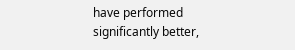have performed significantly better,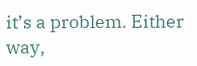it’s a problem. Either way,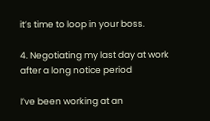it’s time to loop in your boss.

4. Negotiating my last day at work after a long notice period

I’ve been working at an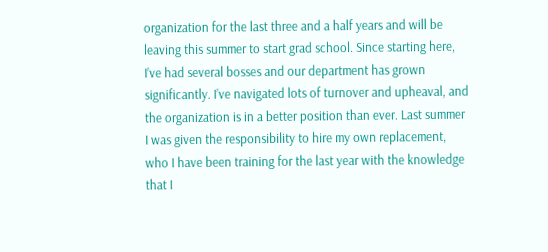organization for the last three and a half years and will be leaving this summer to start grad school. Since starting here, I’ve had several bosses and our department has grown significantly. I’ve navigated lots of turnover and upheaval, and the organization is in a better position than ever. Last summer I was given the responsibility to hire my own replacement, who I have been training for the last year with the knowledge that I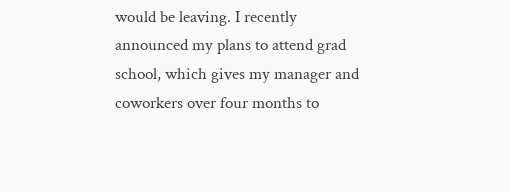would be leaving. I recently announced my plans to attend grad school, which gives my manager and coworkers over four months to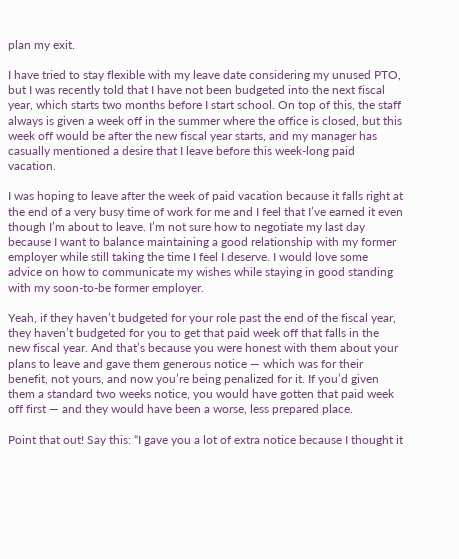plan my exit.

I have tried to stay flexible with my leave date considering my unused PTO, but I was recently told that I have not been budgeted into the next fiscal year, which starts two months before I start school. On top of this, the staff always is given a week off in the summer where the office is closed, but this week off would be after the new fiscal year starts, and my manager has casually mentioned a desire that I leave before this week-long paid vacation.

I was hoping to leave after the week of paid vacation because it falls right at the end of a very busy time of work for me and I feel that I’ve earned it even though I’m about to leave. I’m not sure how to negotiate my last day because I want to balance maintaining a good relationship with my former employer while still taking the time I feel I deserve. I would love some advice on how to communicate my wishes while staying in good standing with my soon-to-be former employer.

Yeah, if they haven’t budgeted for your role past the end of the fiscal year, they haven’t budgeted for you to get that paid week off that falls in the new fiscal year. And that’s because you were honest with them about your plans to leave and gave them generous notice — which was for their benefit, not yours, and now you’re being penalized for it. If you’d given them a standard two weeks notice, you would have gotten that paid week off first — and they would have been a worse, less prepared place.

Point that out! Say this: “I gave you a lot of extra notice because I thought it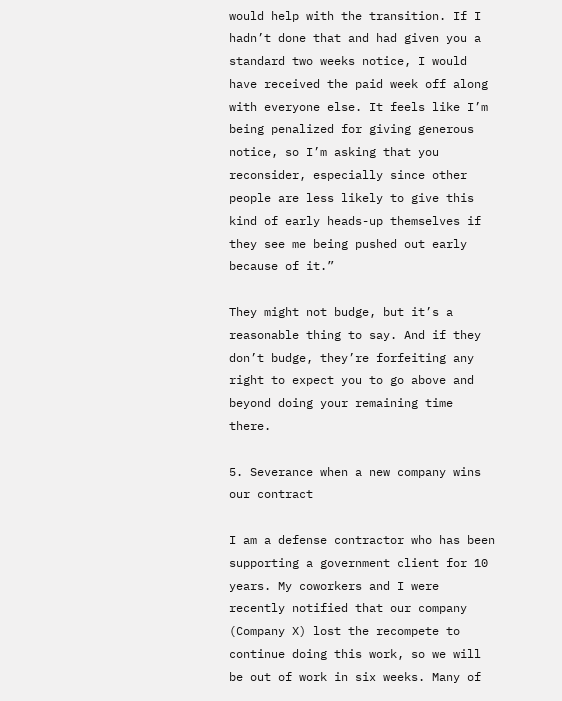would help with the transition. If I hadn’t done that and had given you a standard two weeks notice, I would have received the paid week off along with everyone else. It feels like I’m being penalized for giving generous notice, so I’m asking that you reconsider, especially since other people are less likely to give this kind of early heads-up themselves if they see me being pushed out early because of it.”

They might not budge, but it’s a reasonable thing to say. And if they don’t budge, they’re forfeiting any right to expect you to go above and beyond doing your remaining time there.

5. Severance when a new company wins our contract

I am a defense contractor who has been supporting a government client for 10 years. My coworkers and I were recently notified that our company (Company X) lost the recompete to continue doing this work, so we will be out of work in six weeks. Many of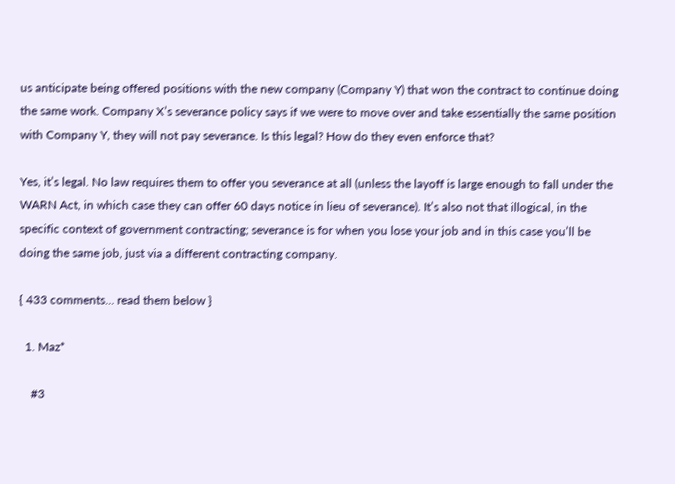us anticipate being offered positions with the new company (Company Y) that won the contract to continue doing the same work. Company X’s severance policy says if we were to move over and take essentially the same position with Company Y, they will not pay severance. Is this legal? How do they even enforce that?

Yes, it’s legal. No law requires them to offer you severance at all (unless the layoff is large enough to fall under the WARN Act, in which case they can offer 60 days notice in lieu of severance). It’s also not that illogical, in the specific context of government contracting; severance is for when you lose your job and in this case you’ll be doing the same job, just via a different contracting company.

{ 433 comments… read them below }

  1. Maz*

    #3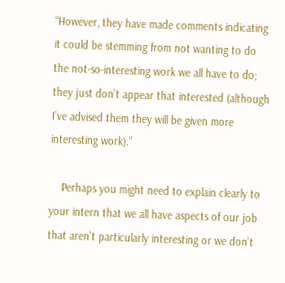“However, they have made comments indicating it could be stemming from not wanting to do the not-so-interesting work we all have to do; they just don’t appear that interested (although I’ve advised them they will be given more interesting work).”

    Perhaps you might need to explain clearly to your intern that we all have aspects of our job that aren’t particularly interesting or we don’t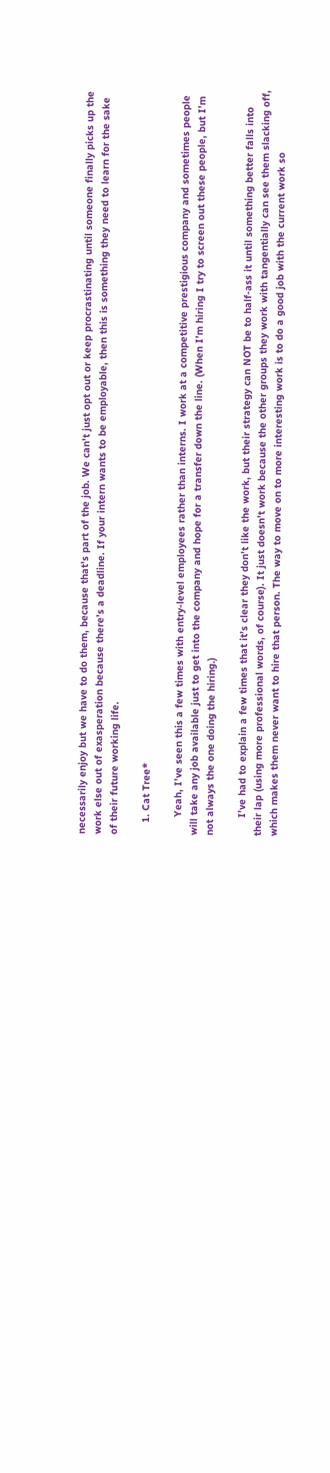necessarily enjoy but we have to do them, because that’s part of the job. We can’t just opt out or keep procrastinating until someone finally picks up the work else out of exasperation because there’s a deadline. If your intern wants to be employable, then this is something they need to learn for the sake of their future working life.

    1. Cat Tree*

      Yeah, I’ve seen this a few times with entry-level employees rather than interns. I work at a competitive prestigious company and sometimes people will take any job available just to get into the company and hope for a transfer down the line. (When I’m hiring I try to screen out these people, but I’m not always the one doing the hiring.)

      I’ve had to explain a few times that it’s clear they don’t like the work, but their strategy can NOT be to half-ass it until something better falls into their lap (using more professional words, of course). It just doesn’t work because the other groups they work with tangentially can see them slacking off, which makes them never want to hire that person. The way to move on to more interesting work is to do a good job with the current work so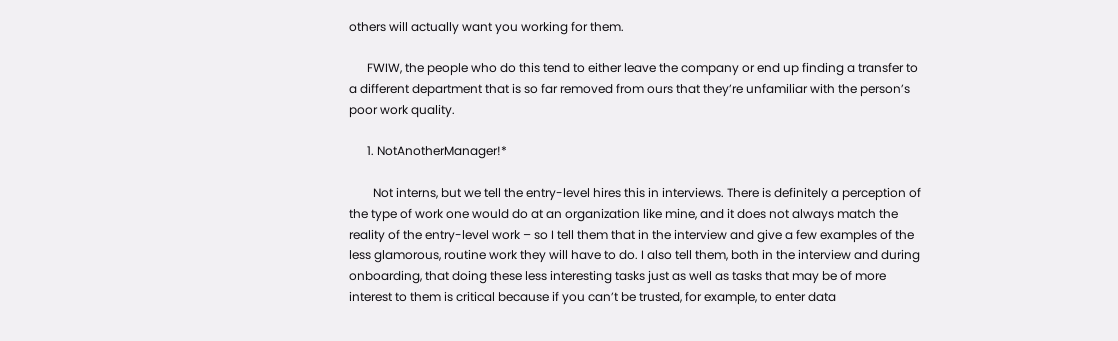others will actually want you working for them.

      FWIW, the people who do this tend to either leave the company or end up finding a transfer to a different department that is so far removed from ours that they’re unfamiliar with the person’s poor work quality.

      1. NotAnotherManager!*

        Not interns, but we tell the entry-level hires this in interviews. There is definitely a perception of the type of work one would do at an organization like mine, and it does not always match the reality of the entry-level work – so I tell them that in the interview and give a few examples of the less glamorous, routine work they will have to do. I also tell them, both in the interview and during onboarding, that doing these less interesting tasks just as well as tasks that may be of more interest to them is critical because if you can’t be trusted, for example, to enter data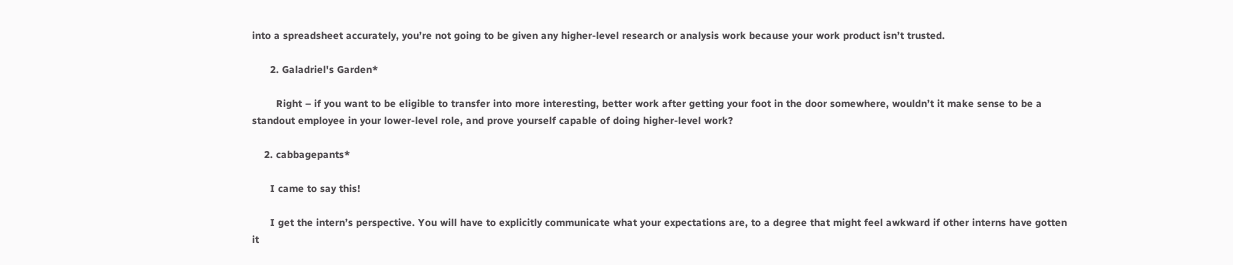into a spreadsheet accurately, you’re not going to be given any higher-level research or analysis work because your work product isn’t trusted.

      2. Galadriel's Garden*

        Right – if you want to be eligible to transfer into more interesting, better work after getting your foot in the door somewhere, wouldn’t it make sense to be a standout employee in your lower-level role, and prove yourself capable of doing higher-level work?

    2. cabbagepants*

      I came to say this!

      I get the intern’s perspective. You will have to explicitly communicate what your expectations are, to a degree that might feel awkward if other interns have gotten it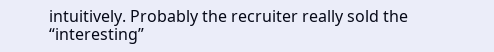intuitively. Probably the recruiter really sold the “interesting”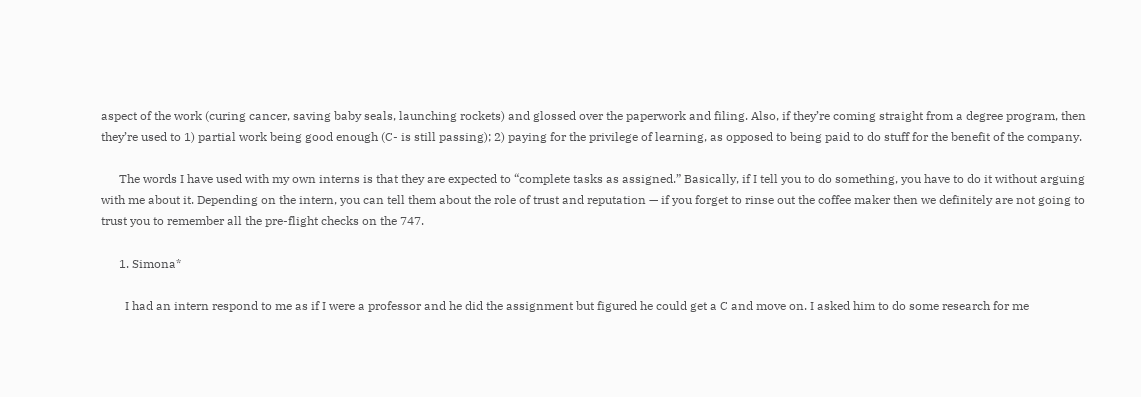aspect of the work (curing cancer, saving baby seals, launching rockets) and glossed over the paperwork and filing. Also, if they’re coming straight from a degree program, then they’re used to 1) partial work being good enough (C- is still passing); 2) paying for the privilege of learning, as opposed to being paid to do stuff for the benefit of the company.

      The words I have used with my own interns is that they are expected to “complete tasks as assigned.” Basically, if I tell you to do something, you have to do it without arguing with me about it. Depending on the intern, you can tell them about the role of trust and reputation — if you forget to rinse out the coffee maker then we definitely are not going to trust you to remember all the pre-flight checks on the 747.

      1. Simona*

        I had an intern respond to me as if I were a professor and he did the assignment but figured he could get a C and move on. I asked him to do some research for me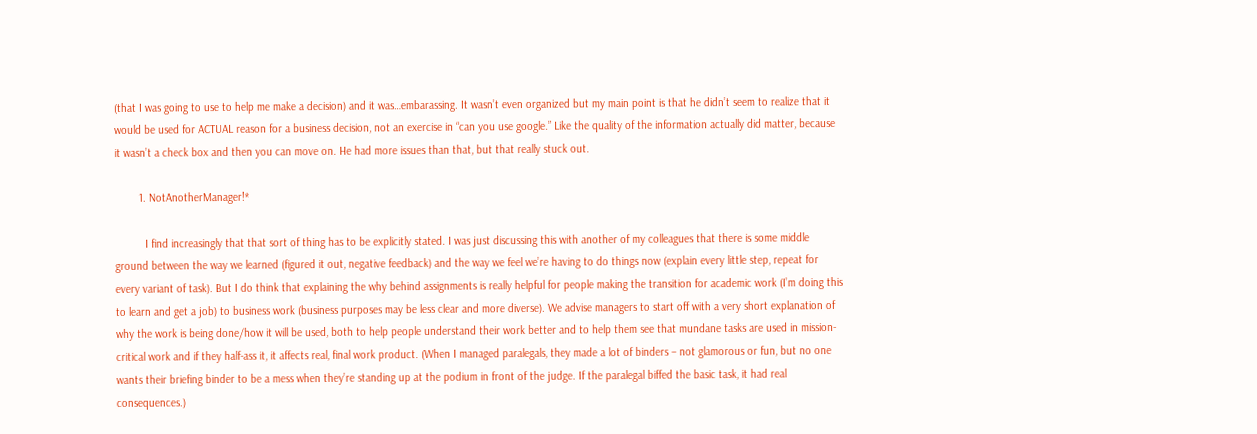(that I was going to use to help me make a decision) and it was…embarassing. It wasn’t even organized but my main point is that he didn’t seem to realize that it would be used for ACTUAL reason for a business decision, not an exercise in “can you use google.” Like the quality of the information actually did matter, because it wasn’t a check box and then you can move on. He had more issues than that, but that really stuck out.

        1. NotAnotherManager!*

          I find increasingly that that sort of thing has to be explicitly stated. I was just discussing this with another of my colleagues that there is some middle ground between the way we learned (figured it out, negative feedback) and the way we feel we’re having to do things now (explain every little step, repeat for every variant of task). But I do think that explaining the why behind assignments is really helpful for people making the transition for academic work (I’m doing this to learn and get a job) to business work (business purposes may be less clear and more diverse). We advise managers to start off with a very short explanation of why the work is being done/how it will be used, both to help people understand their work better and to help them see that mundane tasks are used in mission-critical work and if they half-ass it, it affects real, final work product. (When I managed paralegals, they made a lot of binders – not glamorous or fun, but no one wants their briefing binder to be a mess when they’re standing up at the podium in front of the judge. If the paralegal biffed the basic task, it had real consequences.)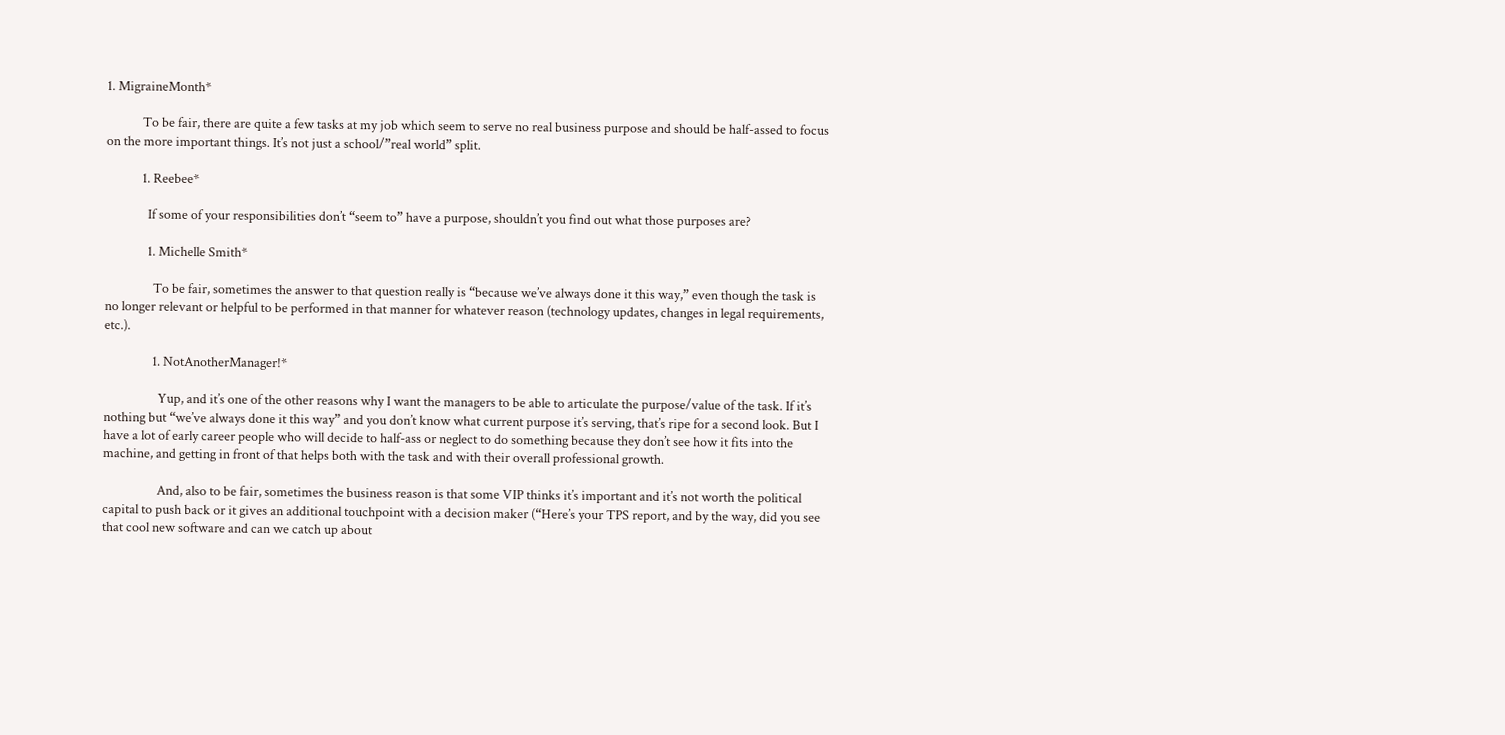1. MigraineMonth*

            To be fair, there are quite a few tasks at my job which seem to serve no real business purpose and should be half-assed to focus on the more important things. It’s not just a school/”real world” split.

            1. Reebee*

              If some of your responsibilities don’t “seem to” have a purpose, shouldn’t you find out what those purposes are?

              1. Michelle Smith*

                To be fair, sometimes the answer to that question really is “because we’ve always done it this way,” even though the task is no longer relevant or helpful to be performed in that manner for whatever reason (technology updates, changes in legal requirements, etc.).

                1. NotAnotherManager!*

                  Yup, and it’s one of the other reasons why I want the managers to be able to articulate the purpose/value of the task. If it’s nothing but “we’ve always done it this way” and you don’t know what current purpose it’s serving, that’s ripe for a second look. But I have a lot of early career people who will decide to half-ass or neglect to do something because they don’t see how it fits into the machine, and getting in front of that helps both with the task and with their overall professional growth.

                  And, also to be fair, sometimes the business reason is that some VIP thinks it’s important and it’s not worth the political capital to push back or it gives an additional touchpoint with a decision maker (“Here’s your TPS report, and by the way, did you see that cool new software and can we catch up about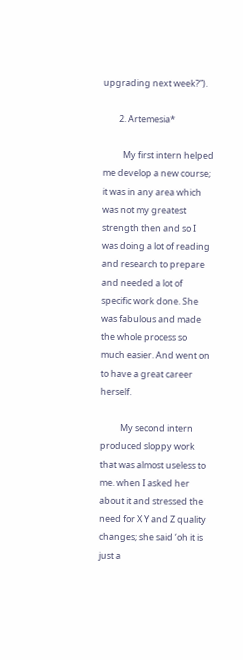upgrading next week?”).

        2. Artemesia*

          My first intern helped me develop a new course; it was in any area which was not my greatest strength then and so I was doing a lot of reading and research to prepare and needed a lot of specific work done. She was fabulous and made the whole process so much easier. And went on to have a great career herself.

          My second intern produced sloppy work that was almost useless to me. when I asked her about it and stressed the need for X Y and Z quality changes; she said ‘oh it is just a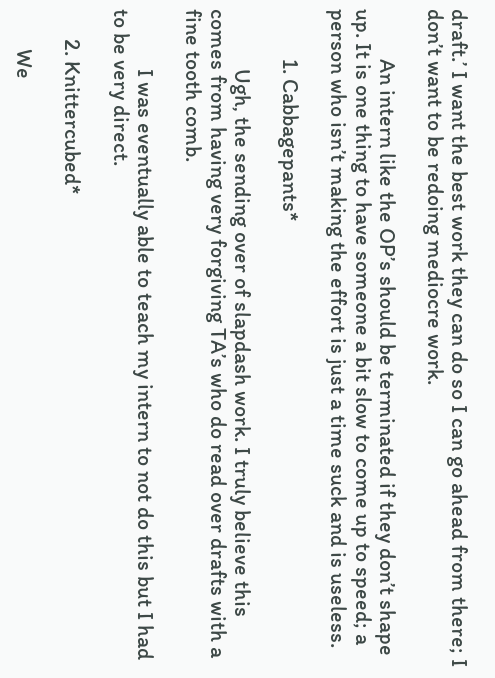draft.’ I want the best work they can do so I can go ahead from there; I don’t want to be redoing mediocre work.

          An intern like the OP’s should be terminated if they don’t shape up. It is one thing to have someone a bit slow to come up to speed; a person who isn’t making the effort is just a time suck and is useless.

          1. Cabbagepants*

            Ugh, the sending over of slapdash work. I truly believe this comes from having very forgiving TA’s who do read over drafts with a fine tooth comb.

            I was eventually able to teach my intern to not do this but I had to be very direct.

      2. Knittercubed*

        We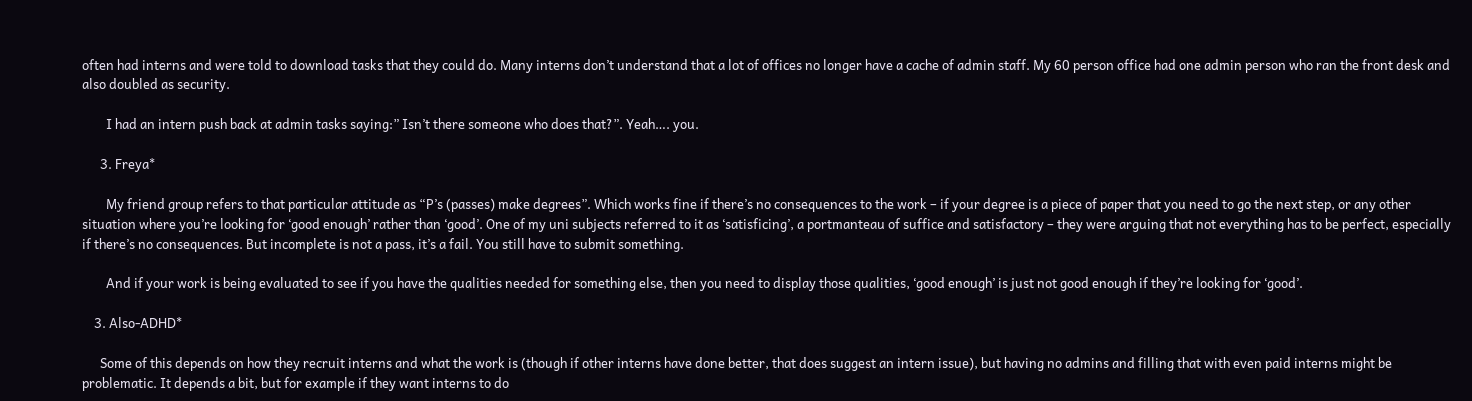often had interns and were told to download tasks that they could do. Many interns don’t understand that a lot of offices no longer have a cache of admin staff. My 60 person office had one admin person who ran the front desk and also doubled as security.

        I had an intern push back at admin tasks saying:” Isn’t there someone who does that?”. Yeah…. you.

      3. Freya*

        My friend group refers to that particular attitude as “P’s (passes) make degrees”. Which works fine if there’s no consequences to the work – if your degree is a piece of paper that you need to go the next step, or any other situation where you’re looking for ‘good enough’ rather than ‘good’. One of my uni subjects referred to it as ‘satisficing’, a portmanteau of suffice and satisfactory – they were arguing that not everything has to be perfect, especially if there’s no consequences. But incomplete is not a pass, it’s a fail. You still have to submit something.

        And if your work is being evaluated to see if you have the qualities needed for something else, then you need to display those qualities, ‘good enough’ is just not good enough if they’re looking for ‘good’.

    3. Also-ADHD*

      Some of this depends on how they recruit interns and what the work is (though if other interns have done better, that does suggest an intern issue), but having no admins and filling that with even paid interns might be problematic. It depends a bit, but for example if they want interns to do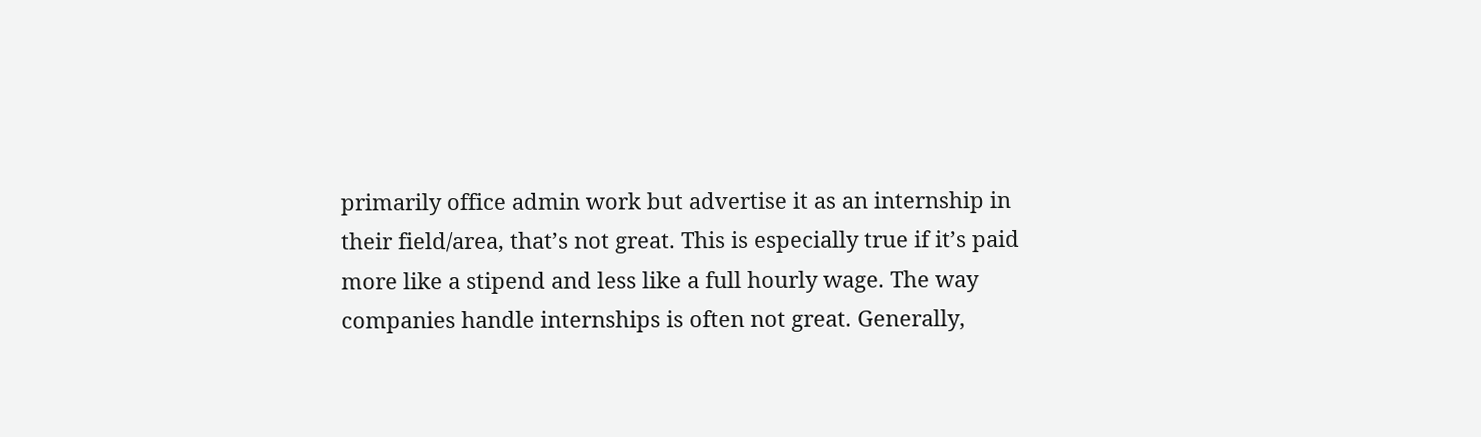primarily office admin work but advertise it as an internship in their field/area, that’s not great. This is especially true if it’s paid more like a stipend and less like a full hourly wage. The way companies handle internships is often not great. Generally,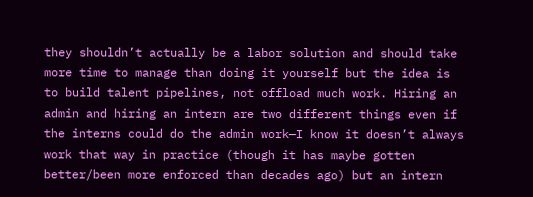they shouldn’t actually be a labor solution and should take more time to manage than doing it yourself but the idea is to build talent pipelines, not offload much work. Hiring an admin and hiring an intern are two different things even if the interns could do the admin work—I know it doesn’t always work that way in practice (though it has maybe gotten better/been more enforced than decades ago) but an intern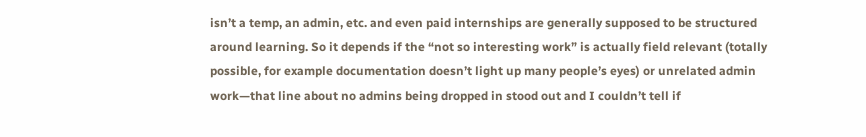isn’t a temp, an admin, etc. and even paid internships are generally supposed to be structured around learning. So it depends if the “not so interesting work” is actually field relevant (totally possible, for example documentation doesn’t light up many people’s eyes) or unrelated admin work—that line about no admins being dropped in stood out and I couldn’t tell if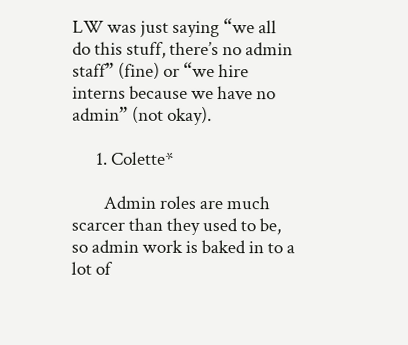LW was just saying “we all do this stuff, there’s no admin staff” (fine) or “we hire interns because we have no admin” (not okay).

      1. Colette*

        Admin roles are much scarcer than they used to be, so admin work is baked in to a lot of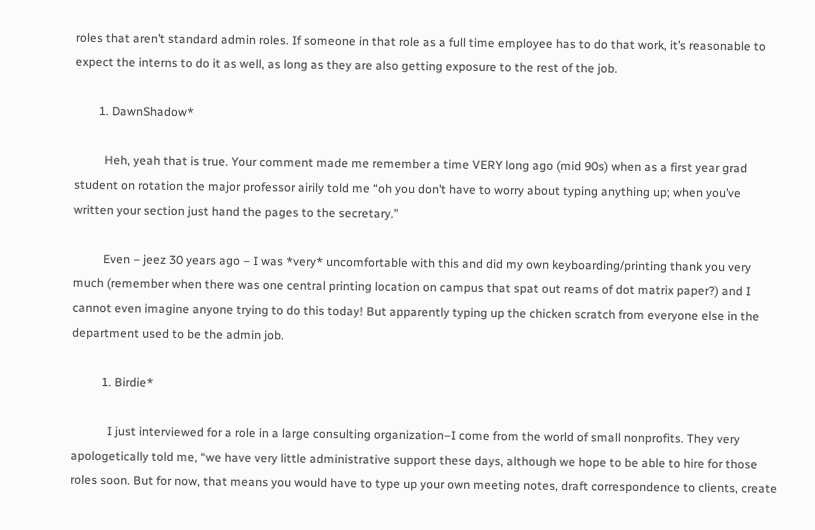roles that aren’t standard admin roles. If someone in that role as a full time employee has to do that work, it’s reasonable to expect the interns to do it as well, as long as they are also getting exposure to the rest of the job.

        1. DawnShadow*

          Heh, yeah that is true. Your comment made me remember a time VERY long ago (mid 90s) when as a first year grad student on rotation the major professor airily told me “oh you don’t have to worry about typing anything up; when you’ve written your section just hand the pages to the secretary.”

          Even – jeez 30 years ago – I was *very* uncomfortable with this and did my own keyboarding/printing thank you very much (remember when there was one central printing location on campus that spat out reams of dot matrix paper?) and I cannot even imagine anyone trying to do this today! But apparently typing up the chicken scratch from everyone else in the department used to be the admin job.

          1. Birdie*

            I just interviewed for a role in a large consulting organization–I come from the world of small nonprofits. They very apologetically told me, “we have very little administrative support these days, although we hope to be able to hire for those roles soon. But for now, that means you would have to type up your own meeting notes, draft correspondence to clients, create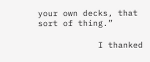your own decks, that sort of thing.”

            I thanked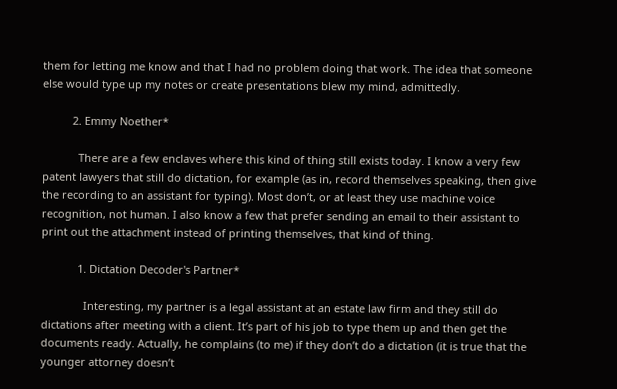them for letting me know and that I had no problem doing that work. The idea that someone else would type up my notes or create presentations blew my mind, admittedly.

          2. Emmy Noether*

            There are a few enclaves where this kind of thing still exists today. I know a very few patent lawyers that still do dictation, for example (as in, record themselves speaking, then give the recording to an assistant for typing). Most don’t, or at least they use machine voice recognition, not human. I also know a few that prefer sending an email to their assistant to print out the attachment instead of printing themselves, that kind of thing.

            1. Dictation Decoder's Partner*

              Interesting, my partner is a legal assistant at an estate law firm and they still do dictations after meeting with a client. It’s part of his job to type them up and then get the documents ready. Actually, he complains (to me) if they don’t do a dictation (it is true that the younger attorney doesn’t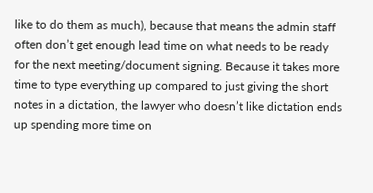like to do them as much), because that means the admin staff often don’t get enough lead time on what needs to be ready for the next meeting/document signing. Because it takes more time to type everything up compared to just giving the short notes in a dictation, the lawyer who doesn’t like dictation ends up spending more time on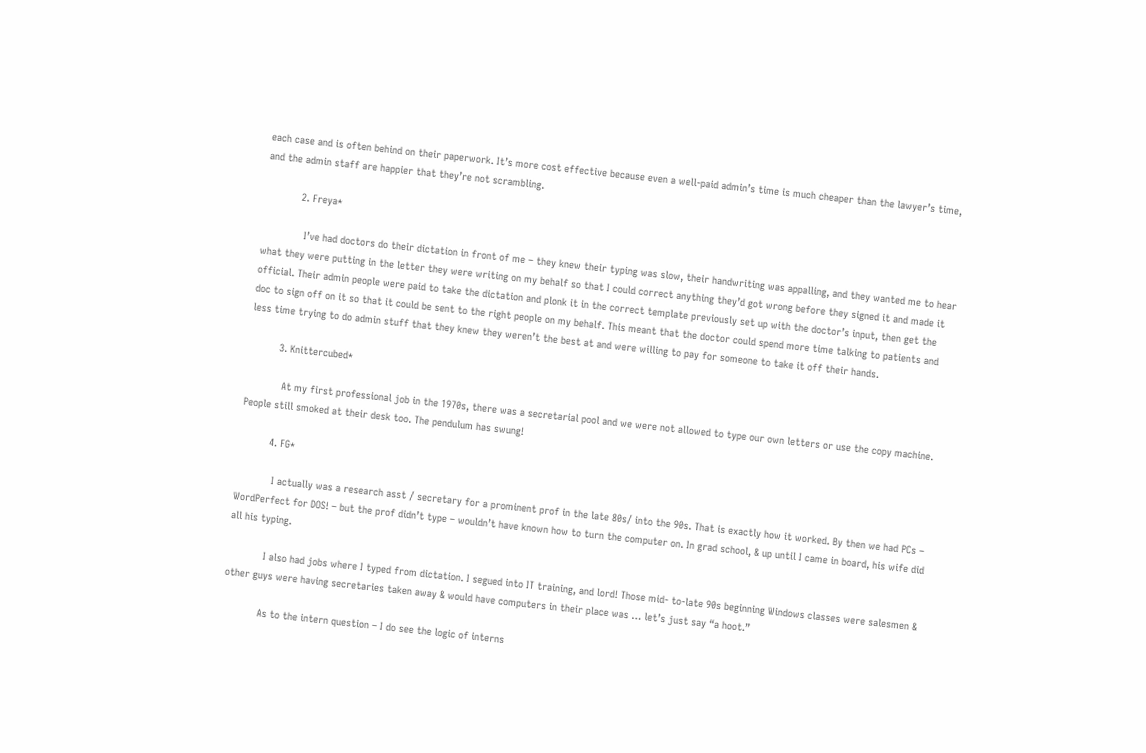each case and is often behind on their paperwork. It’s more cost effective because even a well-paid admin’s time is much cheaper than the lawyer’s time, and the admin staff are happier that they’re not scrambling.

            2. Freya*

              I’ve had doctors do their dictation in front of me – they knew their typing was slow, their handwriting was appalling, and they wanted me to hear what they were putting in the letter they were writing on my behalf so that I could correct anything they’d got wrong before they signed it and made it official. Their admin people were paid to take the dictation and plonk it in the correct template previously set up with the doctor’s input, then get the doc to sign off on it so that it could be sent to the right people on my behalf. This meant that the doctor could spend more time talking to patients and less time trying to do admin stuff that they knew they weren’t the best at and were willing to pay for someone to take it off their hands.

          3. Knittercubed*

            At my first professional job in the 1970s, there was a secretarial pool and we were not allowed to type our own letters or use the copy machine. People still smoked at their desk too. The pendulum has swung!

          4. FG*

            I actually was a research asst / secretary for a prominent prof in the late 80s/ into the 90s. That is exactly how it worked. By then we had PCs – WordPerfect for DOS! – but the prof didn’t type – wouldn’t have known how to turn the computer on. In grad school, & up until I came in board, his wife did all his typing.

            I also had jobs where I typed from dictation. I segued into IT training, and lord! Those mid- to-late 90s beginning Windows classes were salesmen & other guys were having secretaries taken away & would have computers in their place was … let’s just say “a hoot.”

            As to the intern question – I do see the logic of interns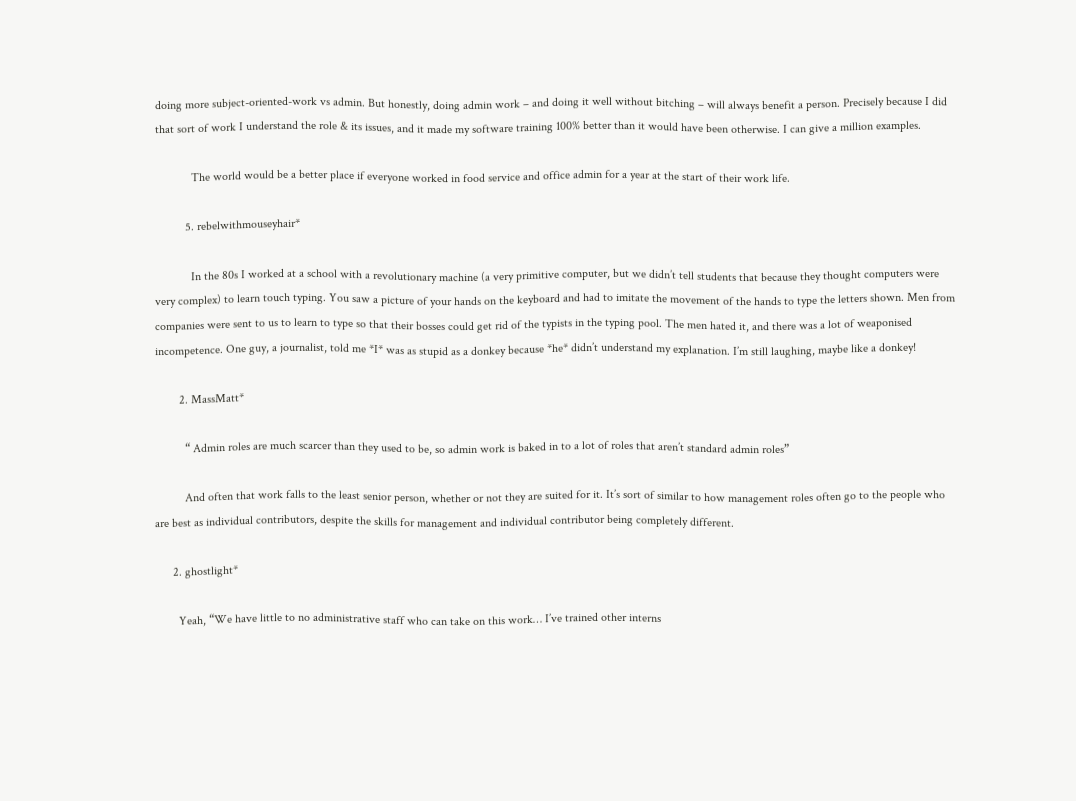doing more subject-oriented-work vs admin. But honestly, doing admin work – and doing it well without bitching – will always benefit a person. Precisely because I did that sort of work I understand the role & its issues, and it made my software training 100% better than it would have been otherwise. I can give a million examples.

            The world would be a better place if everyone worked in food service and office admin for a year at the start of their work life.

          5. rebelwithmouseyhair*

            In the 80s I worked at a school with a revolutionary machine (a very primitive computer, but we didn’t tell students that because they thought computers were very complex) to learn touch typing. You saw a picture of your hands on the keyboard and had to imitate the movement of the hands to type the letters shown. Men from companies were sent to us to learn to type so that their bosses could get rid of the typists in the typing pool. The men hated it, and there was a lot of weaponised incompetence. One guy, a journalist, told me *I* was as stupid as a donkey because *he* didn’t understand my explanation. I’m still laughing, maybe like a donkey!

        2. MassMatt*

          “ Admin roles are much scarcer than they used to be, so admin work is baked in to a lot of roles that aren’t standard admin roles”

          And often that work falls to the least senior person, whether or not they are suited for it. It’s sort of similar to how management roles often go to the people who are best as individual contributors, despite the skills for management and individual contributor being completely different.

      2. ghostlight*

        Yeah, “We have little to no administrative staff who can take on this work… I’ve trained other interns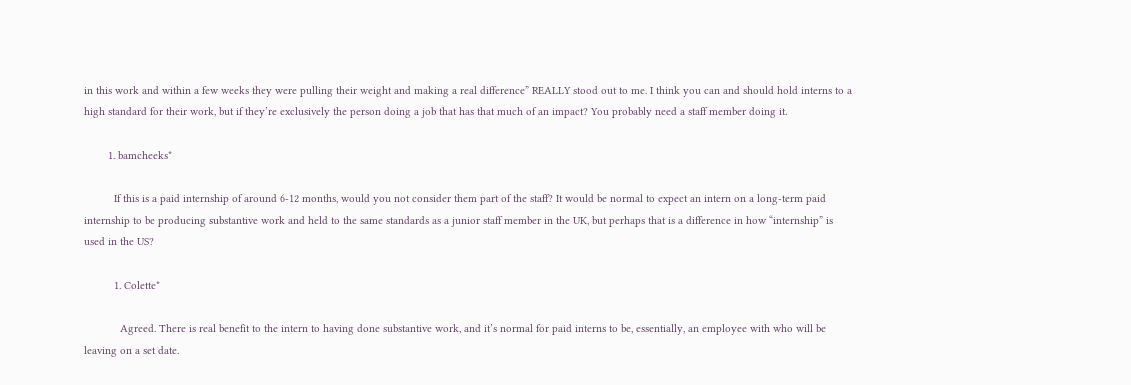in this work and within a few weeks they were pulling their weight and making a real difference” REALLY stood out to me. I think you can and should hold interns to a high standard for their work, but if they’re exclusively the person doing a job that has that much of an impact? You probably need a staff member doing it.

        1. bamcheeks*

          If this is a paid internship of around 6-12 months, would you not consider them part of the staff? It would be normal to expect an intern on a long-term paid internship to be producing substantive work and held to the same standards as a junior staff member in the UK, but perhaps that is a difference in how “internship” is used in the US?

          1. Colette*

            Agreed. There is real benefit to the intern to having done substantive work, and it’s normal for paid interns to be, essentially, an employee with who will be leaving on a set date.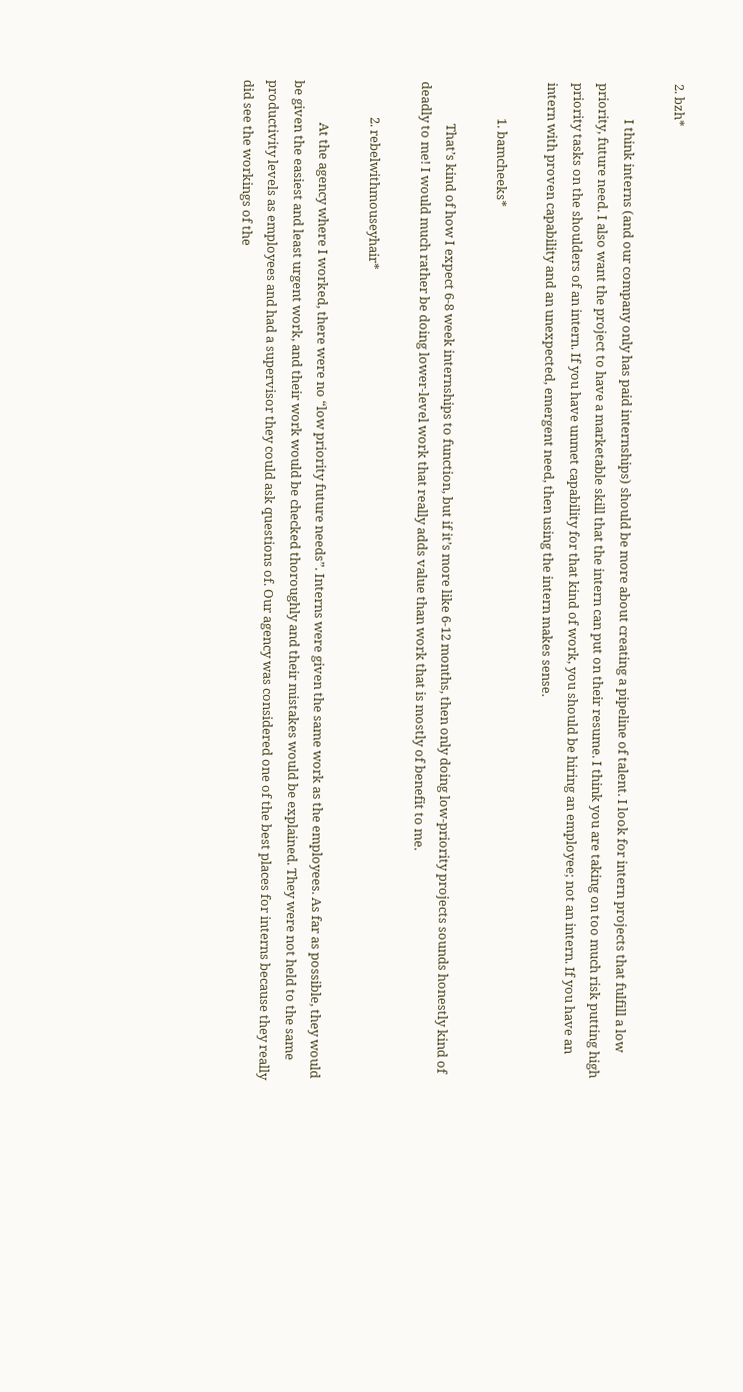2. bzh*

            I think interns (and our company only has paid internships) should be more about creating a pipeline of talent. I look for intern projects that fulfill a low priority, future need. I also want the project to have a marketable skill that the intern can put on their resume. I think you are taking on too much risk putting high priority tasks on the shoulders of an intern. If you have unmet capability for that kind of work, you should be hiring an employee; not an intern. If you have an intern with proven capability and an unexpected, emergent need, then using the intern makes sense.

            1. bamcheeks*

              That’s kind of how I expect 6-8 week internships to function, but if it’s more like 6-12 months, then only doing low-priority projects sounds honestly kind of deadly to me! I would much rather be doing lower-level work that really adds value than work that is mostly of benefit to me.

            2. rebelwithmouseyhair*

              At the agency where I worked, there were no “low priority future needs”. Interns were given the same work as the employees. As far as possible, they would be given the easiest and least urgent work, and their work would be checked thoroughly and their mistakes would be explained. They were not held to the same productivity levels as employees and had a supervisor they could ask questions of. Our agency was considered one of the best places for interns because they really did see the workings of the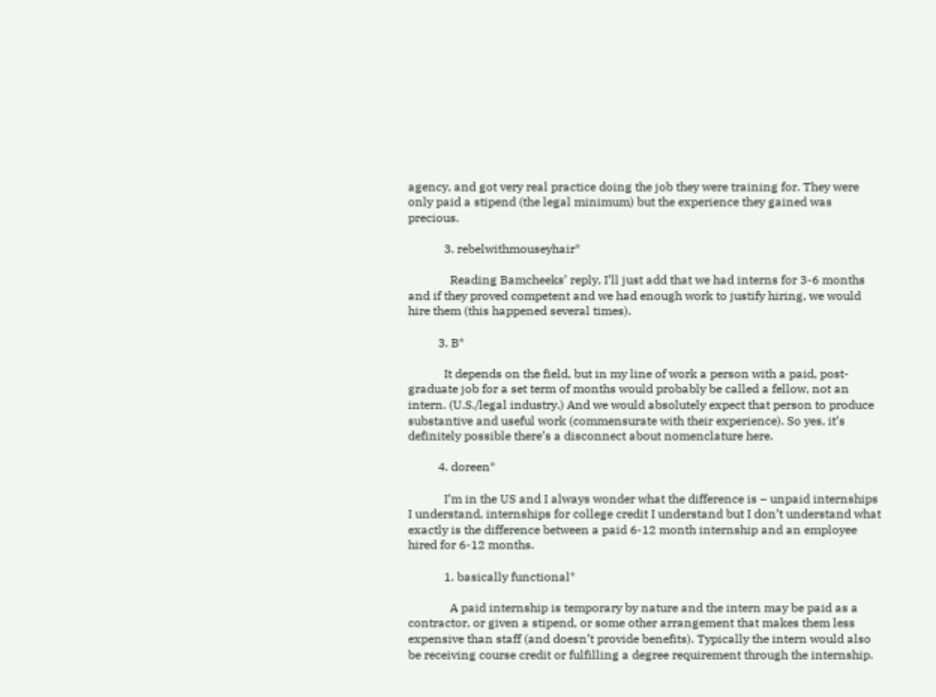agency, and got very real practice doing the job they were training for. They were only paid a stipend (the legal minimum) but the experience they gained was precious.

            3. rebelwithmouseyhair*

              Reading Bamcheeks’ reply, I’ll just add that we had interns for 3-6 months and if they proved competent and we had enough work to justify hiring, we would hire them (this happened several times).

          3. B*

            It depends on the field, but in my line of work a person with a paid, post-graduate job for a set term of months would probably be called a fellow, not an intern. (U.S./legal industry.) And we would absolutely expect that person to produce substantive and useful work (commensurate with their experience). So yes, it’s definitely possible there’s a disconnect about nomenclature here.

          4. doreen*

            I’m in the US and I always wonder what the difference is – unpaid internships I understand, internships for college credit I understand but I don’t understand what exactly is the difference between a paid 6-12 month internship and an employee hired for 6-12 months.

            1. basically functional*

              A paid internship is temporary by nature and the intern may be paid as a contractor, or given a stipend, or some other arrangement that makes them less expensive than staff (and doesn’t provide benefits). Typically the intern would also be receiving course credit or fulfilling a degree requirement through the internship.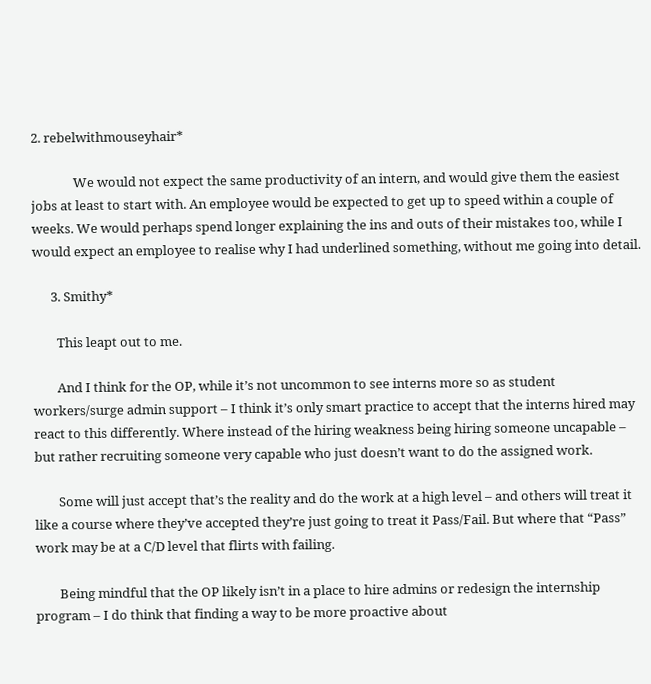2. rebelwithmouseyhair*

              We would not expect the same productivity of an intern, and would give them the easiest jobs at least to start with. An employee would be expected to get up to speed within a couple of weeks. We would perhaps spend longer explaining the ins and outs of their mistakes too, while I would expect an employee to realise why I had underlined something, without me going into detail.

      3. Smithy*

        This leapt out to me.

        And I think for the OP, while it’s not uncommon to see interns more so as student workers/surge admin support – I think it’s only smart practice to accept that the interns hired may react to this differently. Where instead of the hiring weakness being hiring someone uncapable – but rather recruiting someone very capable who just doesn’t want to do the assigned work.

        Some will just accept that’s the reality and do the work at a high level – and others will treat it like a course where they’ve accepted they’re just going to treat it Pass/Fail. But where that “Pass” work may be at a C/D level that flirts with failing.

        Being mindful that the OP likely isn’t in a place to hire admins or redesign the internship program – I do think that finding a way to be more proactive about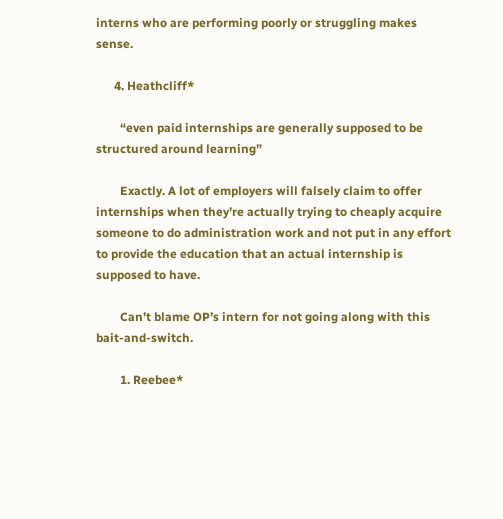interns who are performing poorly or struggling makes sense.

      4. Heathcliff*

        “even paid internships are generally supposed to be structured around learning”

        Exactly. A lot of employers will falsely claim to offer internships when they’re actually trying to cheaply acquire someone to do administration work and not put in any effort to provide the education that an actual internship is supposed to have.

        Can’t blame OP’s intern for not going along with this bait-and-switch.

        1. Reebee*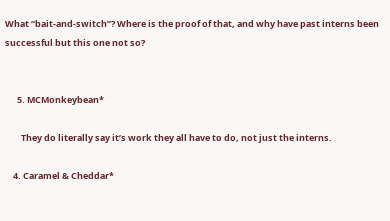What “bait-and-switch”? Where is the proof of that, and why have past interns been successful but this one not so?


      5. MCMonkeybean*

        They do literally say it’s work they all have to do, not just the interns.

    4. Caramel & Cheddar*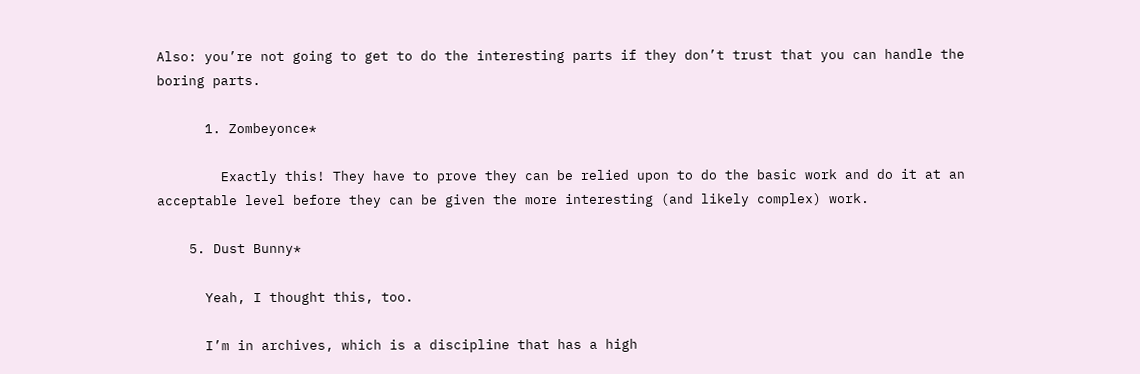Also: you’re not going to get to do the interesting parts if they don’t trust that you can handle the boring parts.

      1. Zombeyonce*

        Exactly this! They have to prove they can be relied upon to do the basic work and do it at an acceptable level before they can be given the more interesting (and likely complex) work.

    5. Dust Bunny*

      Yeah, I thought this, too.

      I’m in archives, which is a discipline that has a high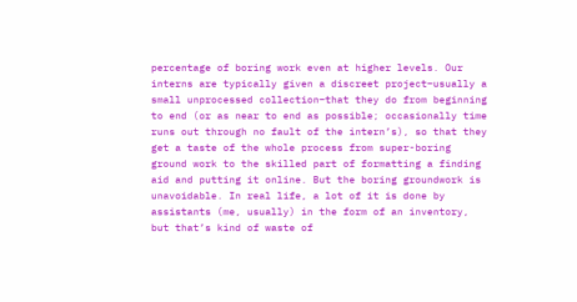percentage of boring work even at higher levels. Our interns are typically given a discreet project–usually a small unprocessed collection–that they do from beginning to end (or as near to end as possible; occasionally time runs out through no fault of the intern’s), so that they get a taste of the whole process from super-boring ground work to the skilled part of formatting a finding aid and putting it online. But the boring groundwork is unavoidable. In real life, a lot of it is done by assistants (me, usually) in the form of an inventory, but that’s kind of waste of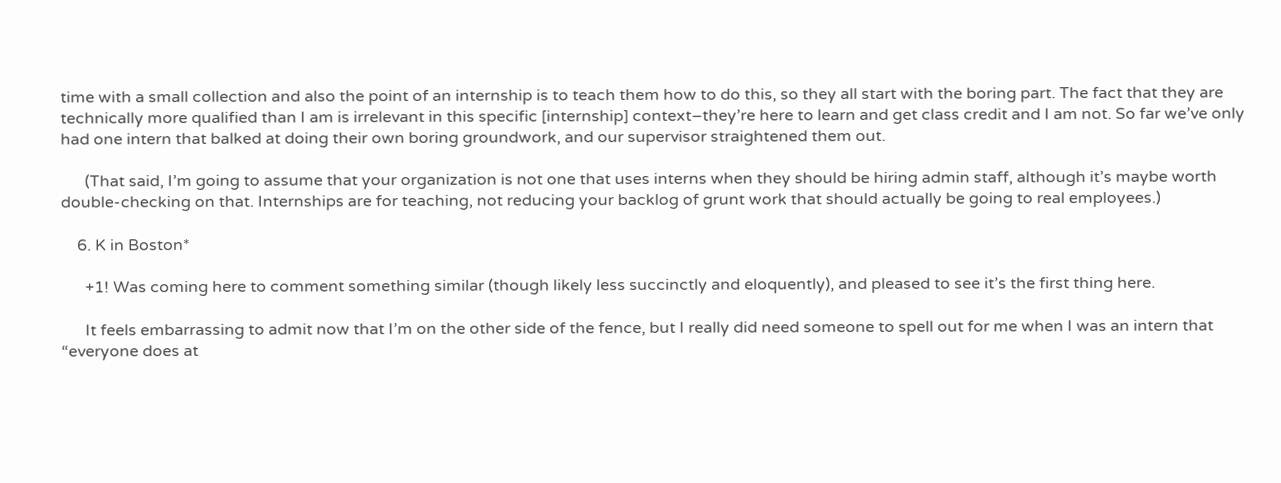time with a small collection and also the point of an internship is to teach them how to do this, so they all start with the boring part. The fact that they are technically more qualified than I am is irrelevant in this specific [internship] context–they’re here to learn and get class credit and I am not. So far we’ve only had one intern that balked at doing their own boring groundwork, and our supervisor straightened them out.

      (That said, I’m going to assume that your organization is not one that uses interns when they should be hiring admin staff, although it’s maybe worth double-checking on that. Internships are for teaching, not reducing your backlog of grunt work that should actually be going to real employees.)

    6. K in Boston*

      +1! Was coming here to comment something similar (though likely less succinctly and eloquently), and pleased to see it’s the first thing here.

      It feels embarrassing to admit now that I’m on the other side of the fence, but I really did need someone to spell out for me when I was an intern that “everyone does at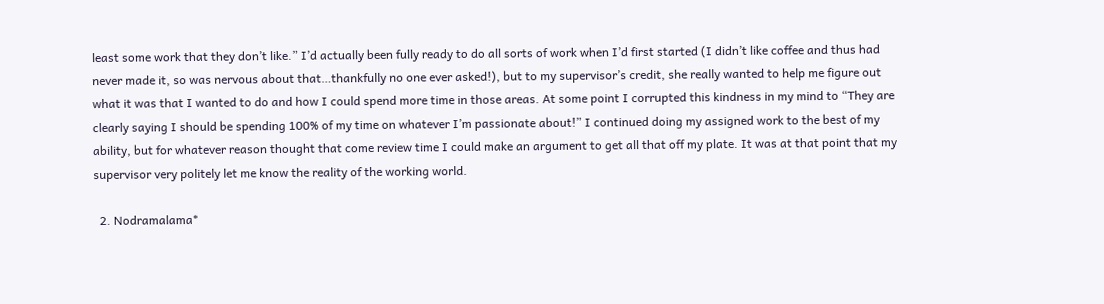least some work that they don’t like.” I’d actually been fully ready to do all sorts of work when I’d first started (I didn’t like coffee and thus had never made it, so was nervous about that…thankfully no one ever asked!), but to my supervisor’s credit, she really wanted to help me figure out what it was that I wanted to do and how I could spend more time in those areas. At some point I corrupted this kindness in my mind to “They are clearly saying I should be spending 100% of my time on whatever I’m passionate about!” I continued doing my assigned work to the best of my ability, but for whatever reason thought that come review time I could make an argument to get all that off my plate. It was at that point that my supervisor very politely let me know the reality of the working world.

  2. Nodramalama*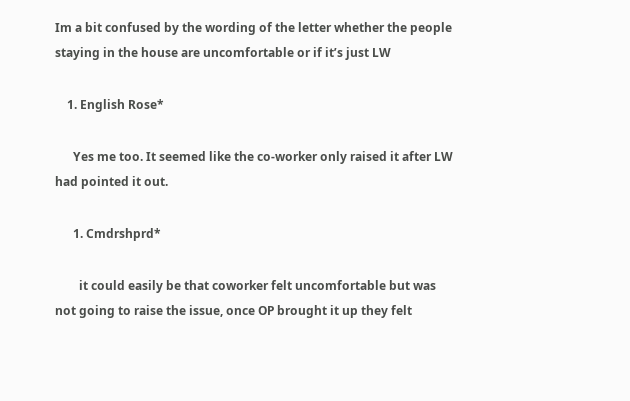Im a bit confused by the wording of the letter whether the people staying in the house are uncomfortable or if it’s just LW

    1. English Rose*

      Yes me too. It seemed like the co-worker only raised it after LW had pointed it out.

      1. Cmdrshprd*

        it could easily be that coworker felt uncomfortable but was not going to raise the issue, once OP brought it up they felt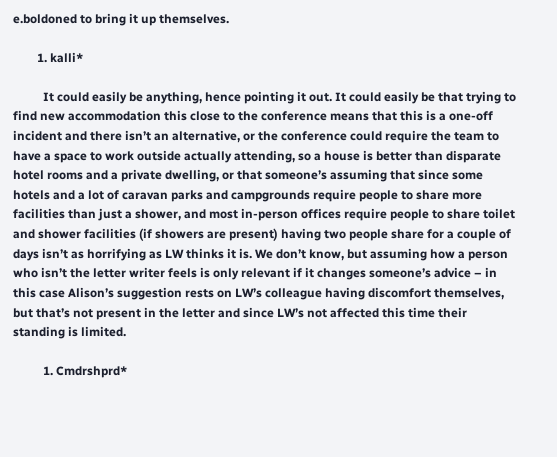e.boldoned to bring it up themselves.

        1. kalli*

          It could easily be anything, hence pointing it out. It could easily be that trying to find new accommodation this close to the conference means that this is a one-off incident and there isn’t an alternative, or the conference could require the team to have a space to work outside actually attending, so a house is better than disparate hotel rooms and a private dwelling, or that someone’s assuming that since some hotels and a lot of caravan parks and campgrounds require people to share more facilities than just a shower, and most in-person offices require people to share toilet and shower facilities (if showers are present) having two people share for a couple of days isn’t as horrifying as LW thinks it is. We don’t know, but assuming how a person who isn’t the letter writer feels is only relevant if it changes someone’s advice – in this case Alison’s suggestion rests on LW’s colleague having discomfort themselves, but that’s not present in the letter and since LW’s not affected this time their standing is limited.

          1. Cmdrshprd*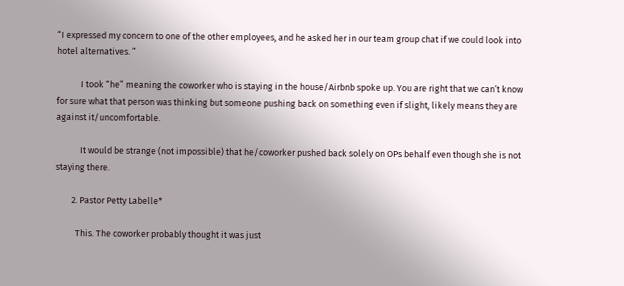“I expressed my concern to one of the other employees, and he asked her in our team group chat if we could look into hotel alternatives. ”

            I took “he” meaning the coworker who is staying in the house/Airbnb spoke up. You are right that we can’t know for sure what that person was thinking but someone pushing back on something even if slight, likely means they are against it/uncomfortable.

            It would be strange (not impossible) that he/coworker pushed back solely on OPs behalf even though she is not staying there.

        2. Pastor Petty Labelle*

          This. The coworker probably thought it was just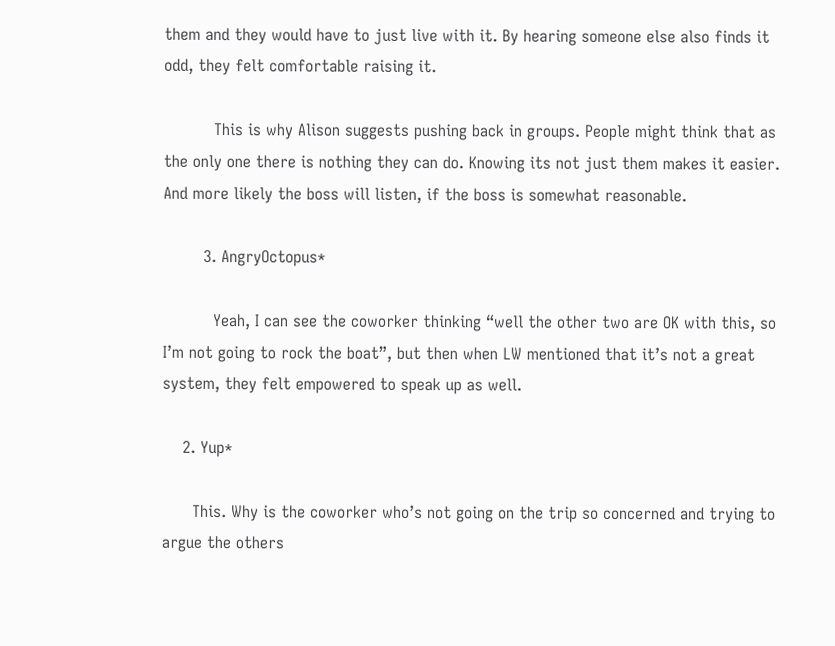them and they would have to just live with it. By hearing someone else also finds it odd, they felt comfortable raising it.

          This is why Alison suggests pushing back in groups. People might think that as the only one there is nothing they can do. Knowing its not just them makes it easier. And more likely the boss will listen, if the boss is somewhat reasonable.

        3. AngryOctopus*

          Yeah, I can see the coworker thinking “well the other two are OK with this, so I’m not going to rock the boat”, but then when LW mentioned that it’s not a great system, they felt empowered to speak up as well.

    2. Yup*

      This. Why is the coworker who’s not going on the trip so concerned and trying to argue the others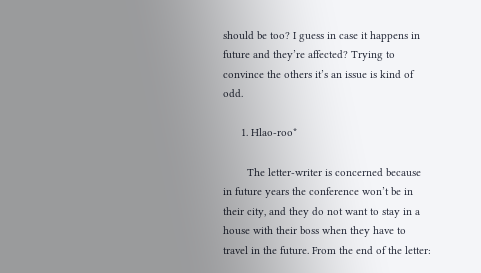should be too? I guess in case it happens in future and they’re affected? Trying to convince the others it’s an issue is kind of odd.

      1. Hlao-roo*

        The letter-writer is concerned because in future years the conference won’t be in their city, and they do not want to stay in a house with their boss when they have to travel in the future. From the end of the letter: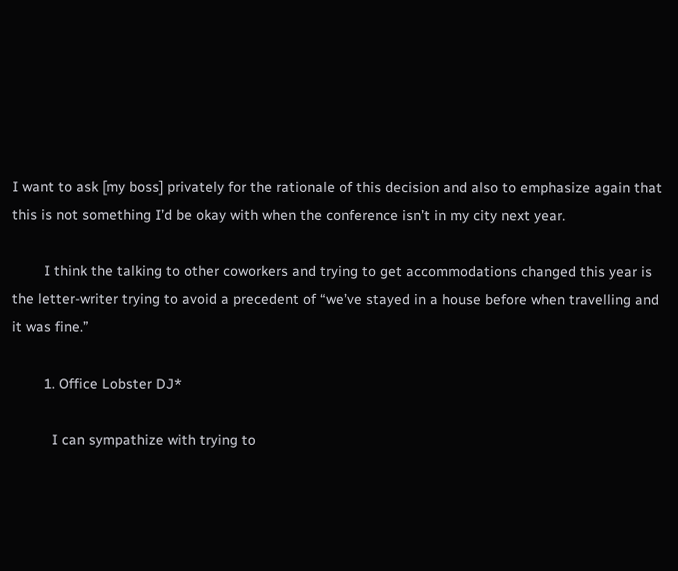I want to ask [my boss] privately for the rationale of this decision and also to emphasize again that this is not something I’d be okay with when the conference isn’t in my city next year.

        I think the talking to other coworkers and trying to get accommodations changed this year is the letter-writer trying to avoid a precedent of “we’ve stayed in a house before when travelling and it was fine.”

        1. Office Lobster DJ*

          I can sympathize with trying to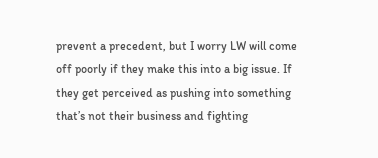prevent a precedent, but I worry LW will come off poorly if they make this into a big issue. If they get perceived as pushing into something that’s not their business and fighting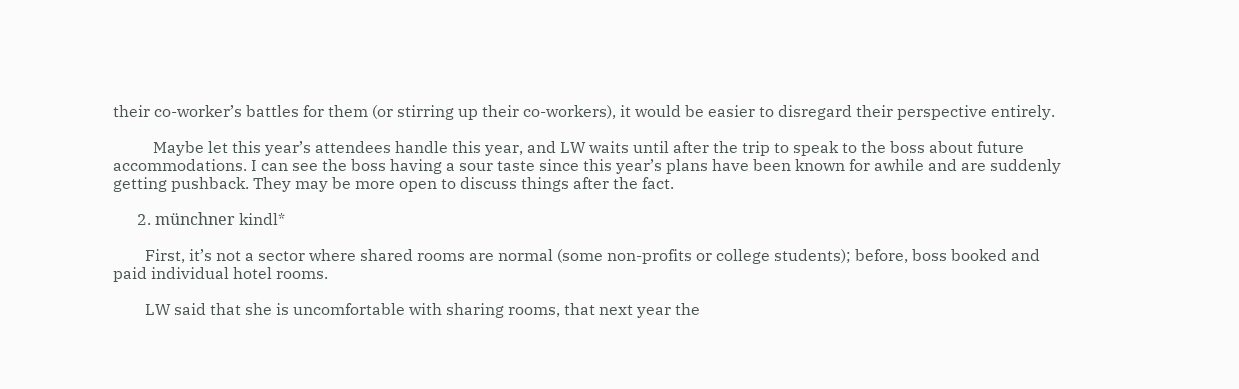their co-worker’s battles for them (or stirring up their co-workers), it would be easier to disregard their perspective entirely.

          Maybe let this year’s attendees handle this year, and LW waits until after the trip to speak to the boss about future accommodations. I can see the boss having a sour taste since this year’s plans have been known for awhile and are suddenly getting pushback. They may be more open to discuss things after the fact.

      2. münchner kindl*

        First, it’s not a sector where shared rooms are normal (some non-profits or college students); before, boss booked and paid individual hotel rooms.

        LW said that she is uncomfortable with sharing rooms, that next year the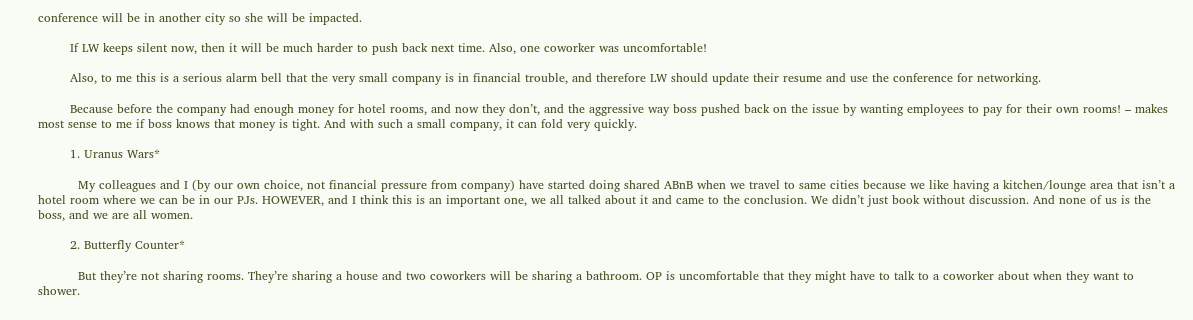conference will be in another city so she will be impacted.

        If LW keeps silent now, then it will be much harder to push back next time. Also, one coworker was uncomfortable!

        Also, to me this is a serious alarm bell that the very small company is in financial trouble, and therefore LW should update their resume and use the conference for networking.

        Because before the company had enough money for hotel rooms, and now they don’t, and the aggressive way boss pushed back on the issue by wanting employees to pay for their own rooms! – makes most sense to me if boss knows that money is tight. And with such a small company, it can fold very quickly.

        1. Uranus Wars*

          My colleagues and I (by our own choice, not financial pressure from company) have started doing shared ABnB when we travel to same cities because we like having a kitchen/lounge area that isn’t a hotel room where we can be in our PJs. HOWEVER, and I think this is an important one, we all talked about it and came to the conclusion. We didn’t just book without discussion. And none of us is the boss, and we are all women.

        2. Butterfly Counter*

          But they’re not sharing rooms. They’re sharing a house and two coworkers will be sharing a bathroom. OP is uncomfortable that they might have to talk to a coworker about when they want to shower.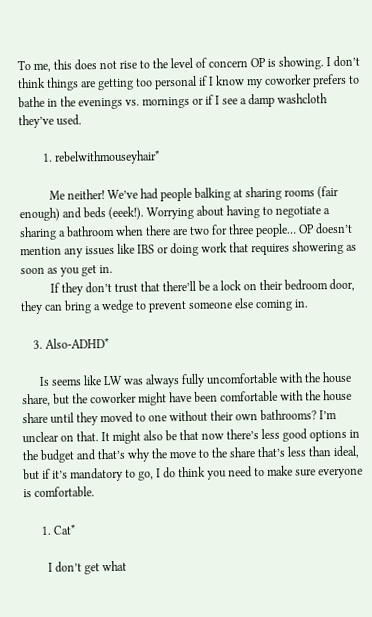To me, this does not rise to the level of concern OP is showing. I don’t think things are getting too personal if I know my coworker prefers to bathe in the evenings vs. mornings or if I see a damp washcloth they’ve used.

        1. rebelwithmouseyhair*

          Me neither! We’ve had people balking at sharing rooms (fair enough) and beds (eeek!). Worrying about having to negotiate a sharing a bathroom when there are two for three people… OP doesn’t mention any issues like IBS or doing work that requires showering as soon as you get in.
          If they don’t trust that there’ll be a lock on their bedroom door, they can bring a wedge to prevent someone else coming in.

    3. Also-ADHD*

      Is seems like LW was always fully uncomfortable with the house share, but the coworker might have been comfortable with the house share until they moved to one without their own bathrooms? I’m unclear on that. It might also be that now there’s less good options in the budget and that’s why the move to the share that’s less than ideal, but if it’s mandatory to go, I do think you need to make sure everyone is comfortable.

      1. Cat*

        I don’t get what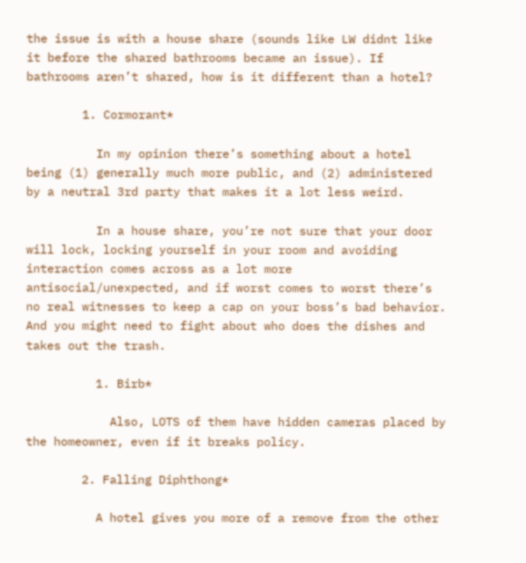the issue is with a house share (sounds like LW didnt like it before the shared bathrooms became an issue). If bathrooms aren’t shared, how is it different than a hotel?

        1. Cormorant*

          In my opinion there’s something about a hotel being (1) generally much more public, and (2) administered by a neutral 3rd party that makes it a lot less weird.

          In a house share, you’re not sure that your door will lock, locking yourself in your room and avoiding interaction comes across as a lot more antisocial/unexpected, and if worst comes to worst there’s no real witnesses to keep a cap on your boss’s bad behavior. And you might need to fight about who does the dishes and takes out the trash.

          1. Birb*

            Also, LOTS of them have hidden cameras placed by the homeowner, even if it breaks policy.

        2. Falling Diphthong*

          A hotel gives you more of a remove from the other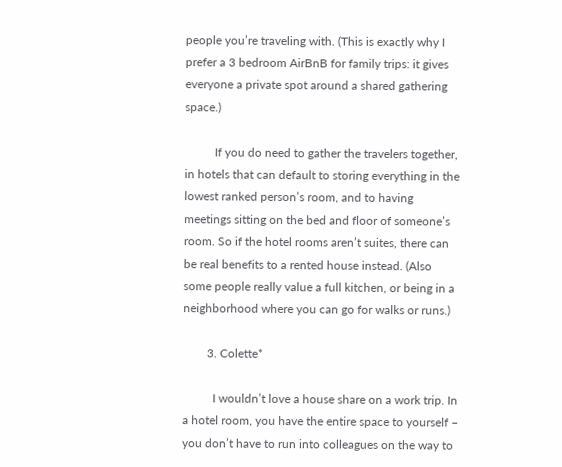people you’re traveling with. (This is exactly why I prefer a 3 bedroom AirBnB for family trips: it gives everyone a private spot around a shared gathering space.)

          If you do need to gather the travelers together, in hotels that can default to storing everything in the lowest ranked person’s room, and to having meetings sitting on the bed and floor of someone’s room. So if the hotel rooms aren’t suites, there can be real benefits to a rented house instead. (Also some people really value a full kitchen, or being in a neighborhood where you can go for walks or runs.)

        3. Colette*

          I wouldn’t love a house share on a work trip. In a hotel room, you have the entire space to yourself – you don’t have to run into colleagues on the way to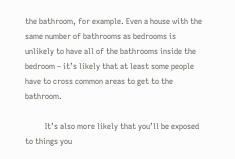the bathroom, for example. Even a house with the same number of bathrooms as bedrooms is unlikely to have all of the bathrooms inside the bedroom – it’s likely that at least some people have to cross common areas to get to the bathroom.

          It’s also more likely that you’ll be exposed to things you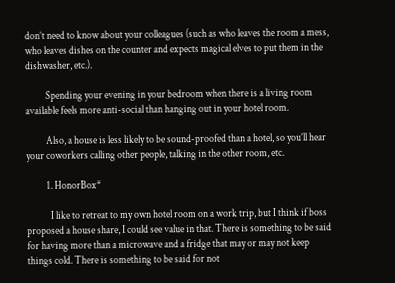don’t need to know about your colleagues (such as who leaves the room a mess, who leaves dishes on the counter and expects magical elves to put them in the dishwasher, etc.).

          Spending your evening in your bedroom when there is a living room available feels more anti-social than hanging out in your hotel room.

          Also, a house is less likely to be sound-proofed than a hotel, so you’ll hear your coworkers calling other people, talking in the other room, etc.

          1. HonorBox*

            I like to retreat to my own hotel room on a work trip, but I think if boss proposed a house share, I could see value in that. There is something to be said for having more than a microwave and a fridge that may or may not keep things cold. There is something to be said for not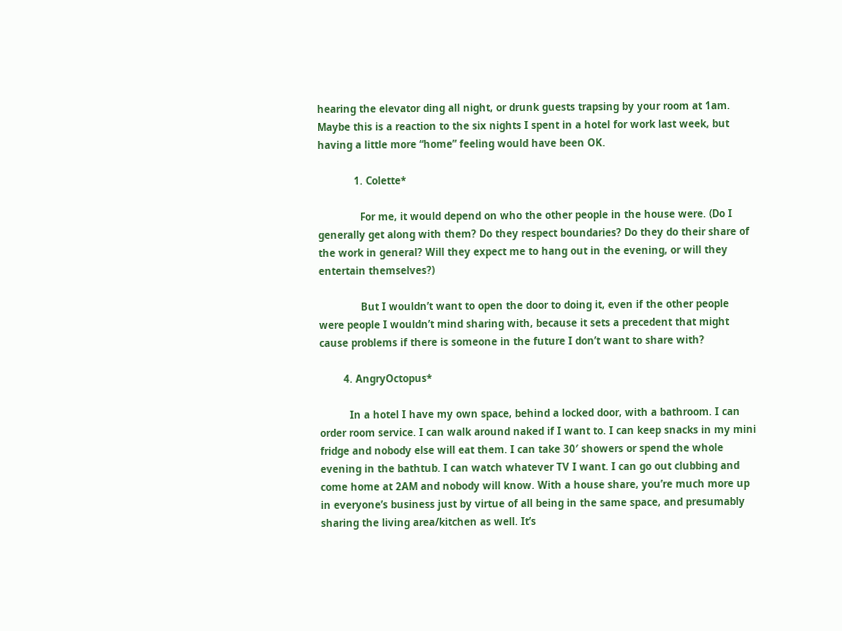hearing the elevator ding all night, or drunk guests trapsing by your room at 1am. Maybe this is a reaction to the six nights I spent in a hotel for work last week, but having a little more “home” feeling would have been OK.

            1. Colette*

              For me, it would depend on who the other people in the house were. (Do I generally get along with them? Do they respect boundaries? Do they do their share of the work in general? Will they expect me to hang out in the evening, or will they entertain themselves?)

              But I wouldn’t want to open the door to doing it, even if the other people were people I wouldn’t mind sharing with, because it sets a precedent that might cause problems if there is someone in the future I don’t want to share with?

        4. AngryOctopus*

          In a hotel I have my own space, behind a locked door, with a bathroom. I can order room service. I can walk around naked if I want to. I can keep snacks in my mini fridge and nobody else will eat them. I can take 30′ showers or spend the whole evening in the bathtub. I can watch whatever TV I want. I can go out clubbing and come home at 2AM and nobody will know. With a house share, you’re much more up in everyone’s business just by virtue of all being in the same space, and presumably sharing the living area/kitchen as well. It’s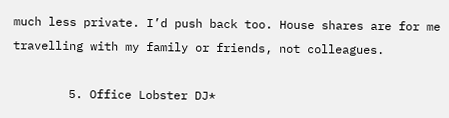much less private. I’d push back too. House shares are for me travelling with my family or friends, not colleagues.

        5. Office Lobster DJ*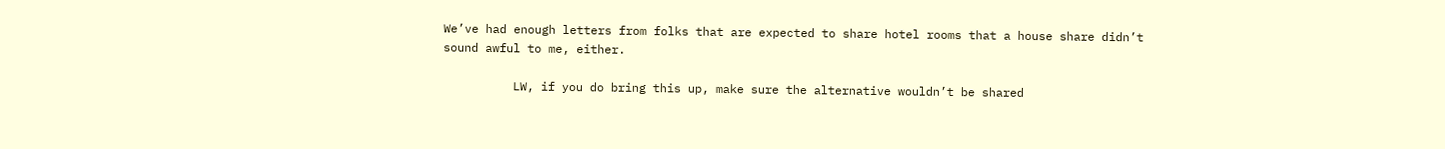We’ve had enough letters from folks that are expected to share hotel rooms that a house share didn’t sound awful to me, either.

          LW, if you do bring this up, make sure the alternative wouldn’t be shared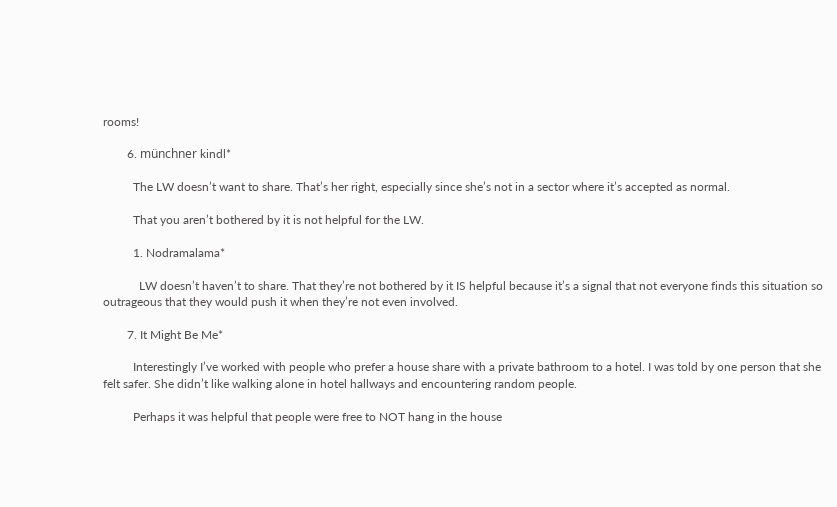rooms!

        6. münchner kindl*

          The LW doesn’t want to share. That’s her right, especially since she’s not in a sector where it’s accepted as normal.

          That you aren’t bothered by it is not helpful for the LW.

          1. Nodramalama*

            LW doesn’t haven’t to share. That they’re not bothered by it IS helpful because it’s a signal that not everyone finds this situation so outrageous that they would push it when they’re not even involved.

        7. It Might Be Me*

          Interestingly I’ve worked with people who prefer a house share with a private bathroom to a hotel. I was told by one person that she felt safer. She didn’t like walking alone in hotel hallways and encountering random people.

          Perhaps it was helpful that people were free to NOT hang in the house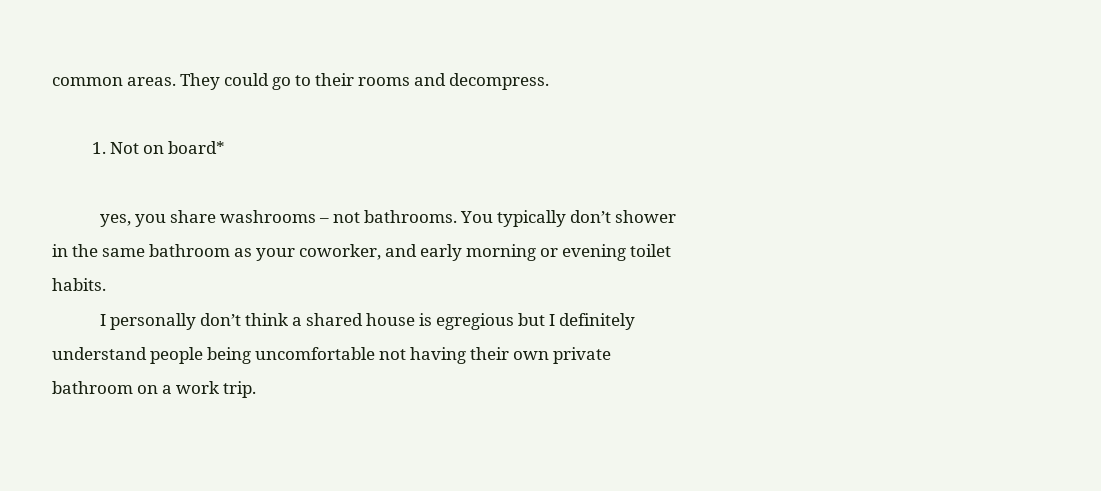common areas. They could go to their rooms and decompress.

          1. Not on board*

            yes, you share washrooms – not bathrooms. You typically don’t shower in the same bathroom as your coworker, and early morning or evening toilet habits.
            I personally don’t think a shared house is egregious but I definitely understand people being uncomfortable not having their own private bathroom on a work trip.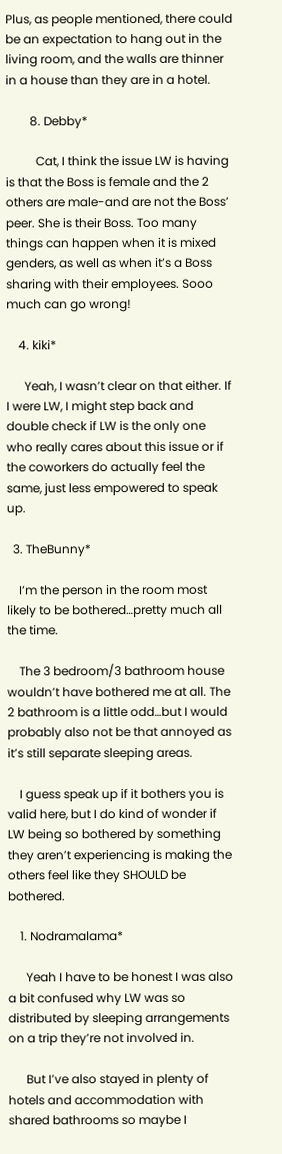Plus, as people mentioned, there could be an expectation to hang out in the living room, and the walls are thinner in a house than they are in a hotel.

        8. Debby*

          Cat, I think the issue LW is having is that the Boss is female and the 2 others are male-and are not the Boss’ peer. She is their Boss. Too many things can happen when it is mixed genders, as well as when it’s a Boss sharing with their employees. Sooo much can go wrong!

    4. kiki*

      Yeah, I wasn’t clear on that either. If I were LW, I might step back and double check if LW is the only one who really cares about this issue or if the coworkers do actually feel the same, just less empowered to speak up.

  3. TheBunny*

    I’m the person in the room most likely to be bothered…pretty much all the time.

    The 3 bedroom/3 bathroom house wouldn’t have bothered me at all. The 2 bathroom is a little odd…but I would probably also not be that annoyed as it’s still separate sleeping areas.

    I guess speak up if it bothers you is valid here, but I do kind of wonder if LW being so bothered by something they aren’t experiencing is making the others feel like they SHOULD be bothered.

    1. Nodramalama*

      Yeah I have to be honest I was also a bit confused why LW was so distributed by sleeping arrangements on a trip they’re not involved in.

      But I’ve also stayed in plenty of hotels and accommodation with shared bathrooms so maybe I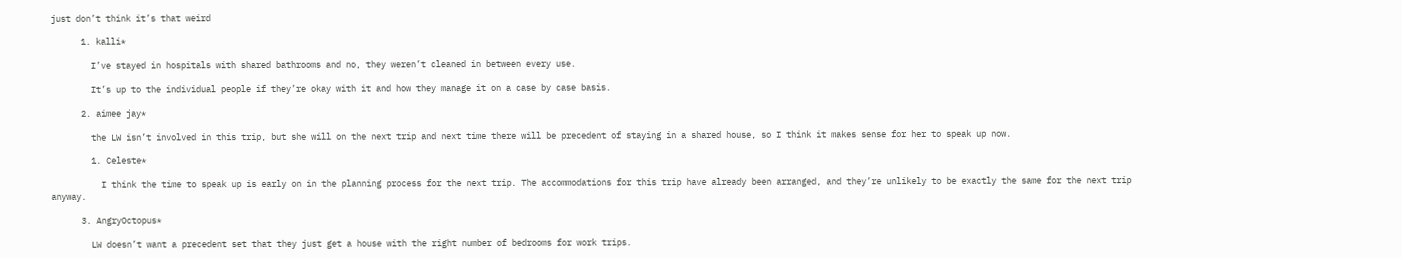just don’t think it’s that weird

      1. kalli*

        I’ve stayed in hospitals with shared bathrooms and no, they weren’t cleaned in between every use.

        It’s up to the individual people if they’re okay with it and how they manage it on a case by case basis.

      2. aimee jay*

        the LW isn’t involved in this trip, but she will on the next trip and next time there will be precedent of staying in a shared house, so I think it makes sense for her to speak up now.

        1. Celeste*

          I think the time to speak up is early on in the planning process for the next trip. The accommodations for this trip have already been arranged, and they’re unlikely to be exactly the same for the next trip anyway.

      3. AngryOctopus*

        LW doesn’t want a precedent set that they just get a house with the right number of bedrooms for work trips.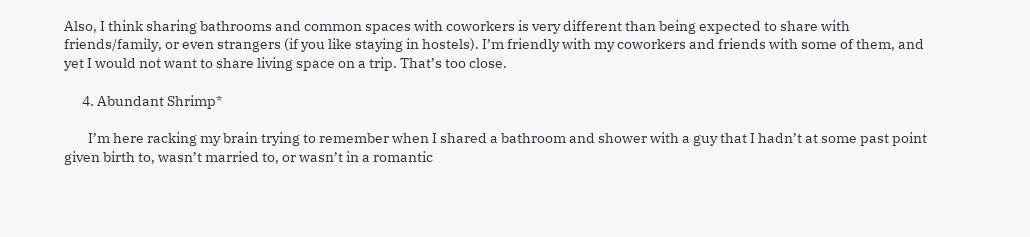Also, I think sharing bathrooms and common spaces with coworkers is very different than being expected to share with friends/family, or even strangers (if you like staying in hostels). I’m friendly with my coworkers and friends with some of them, and yet I would not want to share living space on a trip. That’s too close.

      4. Abundant Shrimp*

        I’m here racking my brain trying to remember when I shared a bathroom and shower with a guy that I hadn’t at some past point given birth to, wasn’t married to, or wasn’t in a romantic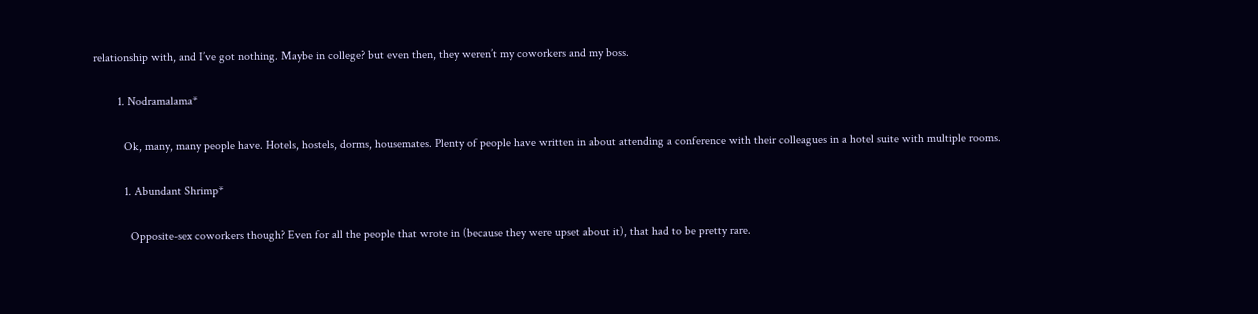relationship with, and I’ve got nothing. Maybe in college? but even then, they weren’t my coworkers and my boss.

        1. Nodramalama*

          Ok, many, many people have. Hotels, hostels, dorms, housemates. Plenty of people have written in about attending a conference with their colleagues in a hotel suite with multiple rooms.

          1. Abundant Shrimp*

            Opposite-sex coworkers though? Even for all the people that wrote in (because they were upset about it), that had to be pretty rare.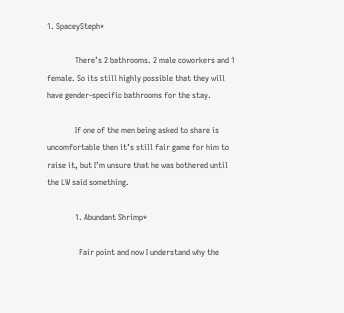1. SpaceySteph*

              There’s 2 bathrooms. 2 male coworkers and 1 female. So its still highly possible that they will have gender-specific bathrooms for the stay.

              If one of the men being asked to share is uncomfortable then it’s still fair game for him to raise it, but I’m unsure that he was bothered until the LW said something.

              1. Abundant Shrimp*

                Fair point and now I understand why the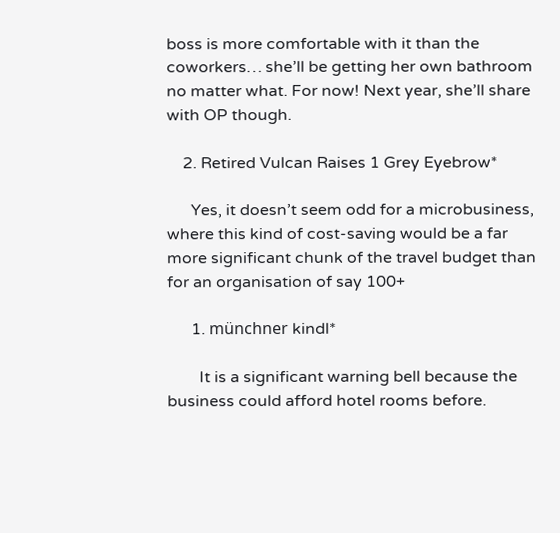boss is more comfortable with it than the coworkers… she’ll be getting her own bathroom no matter what. For now! Next year, she’ll share with OP though.

    2. Retired Vulcan Raises 1 Grey Eyebrow*

      Yes, it doesn’t seem odd for a microbusiness, where this kind of cost-saving would be a far more significant chunk of the travel budget than for an organisation of say 100+

      1. münchner kindl*

        It is a significant warning bell because the business could afford hotel rooms before.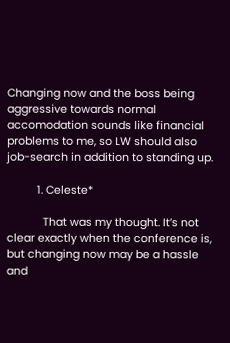Changing now and the boss being aggressive towards normal accomodation sounds like financial problems to me, so LW should also job-search in addition to standing up.

          1. Celeste*

            That was my thought. It’s not clear exactly when the conference is, but changing now may be a hassle and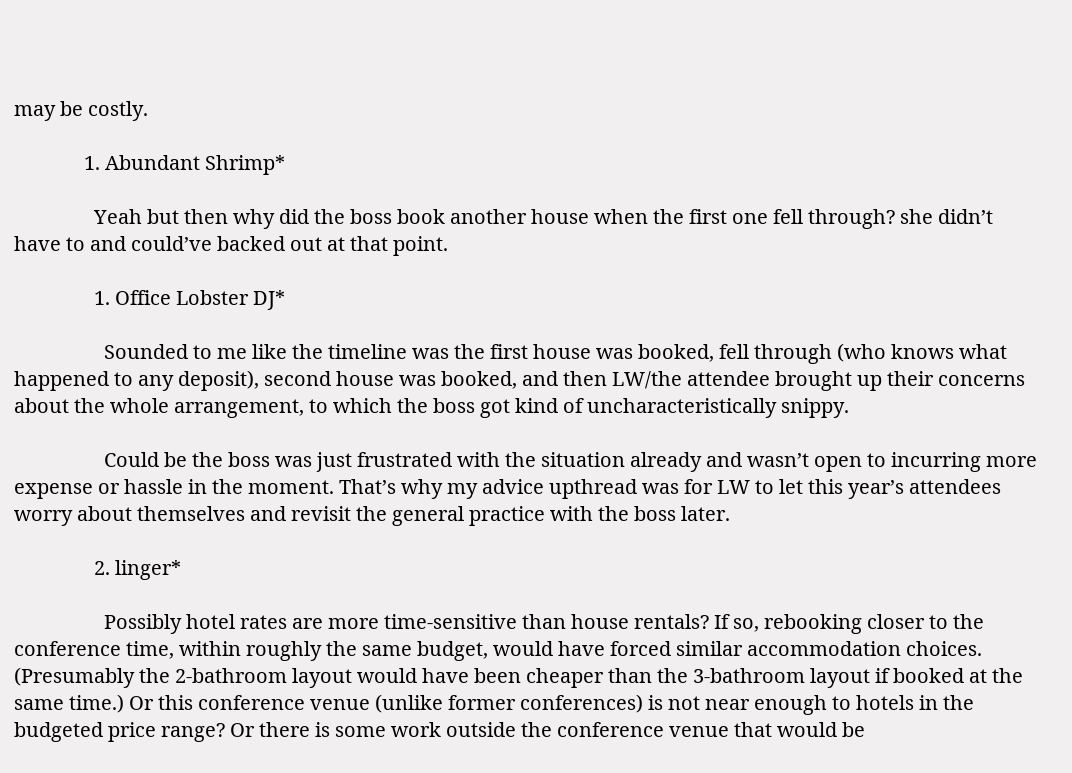may be costly.

              1. Abundant Shrimp*

                Yeah but then why did the boss book another house when the first one fell through? she didn’t have to and could’ve backed out at that point.

                1. Office Lobster DJ*

                  Sounded to me like the timeline was the first house was booked, fell through (who knows what happened to any deposit), second house was booked, and then LW/the attendee brought up their concerns about the whole arrangement, to which the boss got kind of uncharacteristically snippy.

                  Could be the boss was just frustrated with the situation already and wasn’t open to incurring more expense or hassle in the moment. That’s why my advice upthread was for LW to let this year’s attendees worry about themselves and revisit the general practice with the boss later.

                2. linger*

                  Possibly hotel rates are more time-sensitive than house rentals? If so, rebooking closer to the conference time, within roughly the same budget, would have forced similar accommodation choices. (Presumably the 2-bathroom layout would have been cheaper than the 3-bathroom layout if booked at the same time.) Or this conference venue (unlike former conferences) is not near enough to hotels in the budgeted price range? Or there is some work outside the conference venue that would be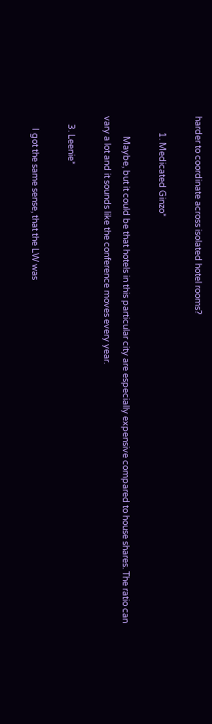harder to coordinate across isolated hotel rooms?

        1. Medicated Ginzo*

          Maybe, but it could be that hotels in this particular city are especially expensive compared to house shares. The ratio can vary a lot and it sounds like the conference moves every year.

    3. Leenie*

      I got the same sense, that the LW was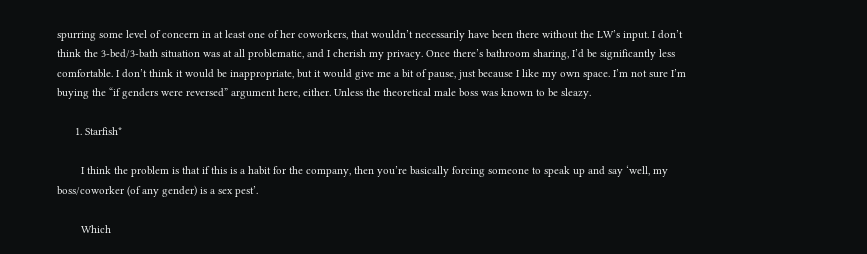spurring some level of concern in at least one of her coworkers, that wouldn’t necessarily have been there without the LW’s input. I don’t think the 3-bed/3-bath situation was at all problematic, and I cherish my privacy. Once there’s bathroom sharing, I’d be significantly less comfortable. I don’t think it would be inappropriate, but it would give me a bit of pause, just because I like my own space. I’m not sure I’m buying the “if genders were reversed” argument here, either. Unless the theoretical male boss was known to be sleazy.

      1. Starfish*

        I think the problem is that if this is a habit for the company, then you’re basically forcing someone to speak up and say ‘well, my boss/coworker (of any gender) is a sex pest’.

        Which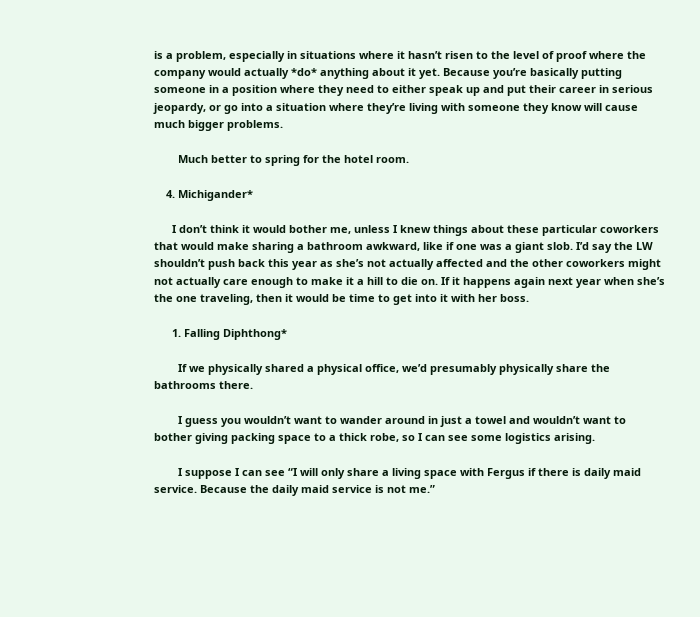is a problem, especially in situations where it hasn’t risen to the level of proof where the company would actually *do* anything about it yet. Because you’re basically putting someone in a position where they need to either speak up and put their career in serious jeopardy, or go into a situation where they’re living with someone they know will cause much bigger problems.

        Much better to spring for the hotel room.

    4. Michigander*

      I don’t think it would bother me, unless I knew things about these particular coworkers that would make sharing a bathroom awkward, like if one was a giant slob. I’d say the LW shouldn’t push back this year as she’s not actually affected and the other coworkers might not actually care enough to make it a hill to die on. If it happens again next year when she’s the one traveling, then it would be time to get into it with her boss.

      1. Falling Diphthong*

        If we physically shared a physical office, we’d presumably physically share the bathrooms there.

        I guess you wouldn’t want to wander around in just a towel and wouldn’t want to bother giving packing space to a thick robe, so I can see some logistics arising.

        I suppose I can see “I will only share a living space with Fergus if there is daily maid service. Because the daily maid service is not me.”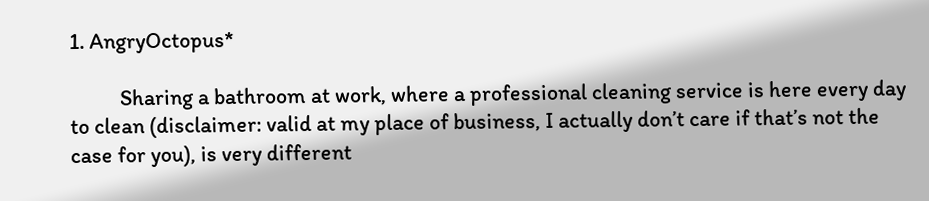1. AngryOctopus*

          Sharing a bathroom at work, where a professional cleaning service is here every day to clean (disclaimer: valid at my place of business, I actually don’t care if that’s not the case for you), is very different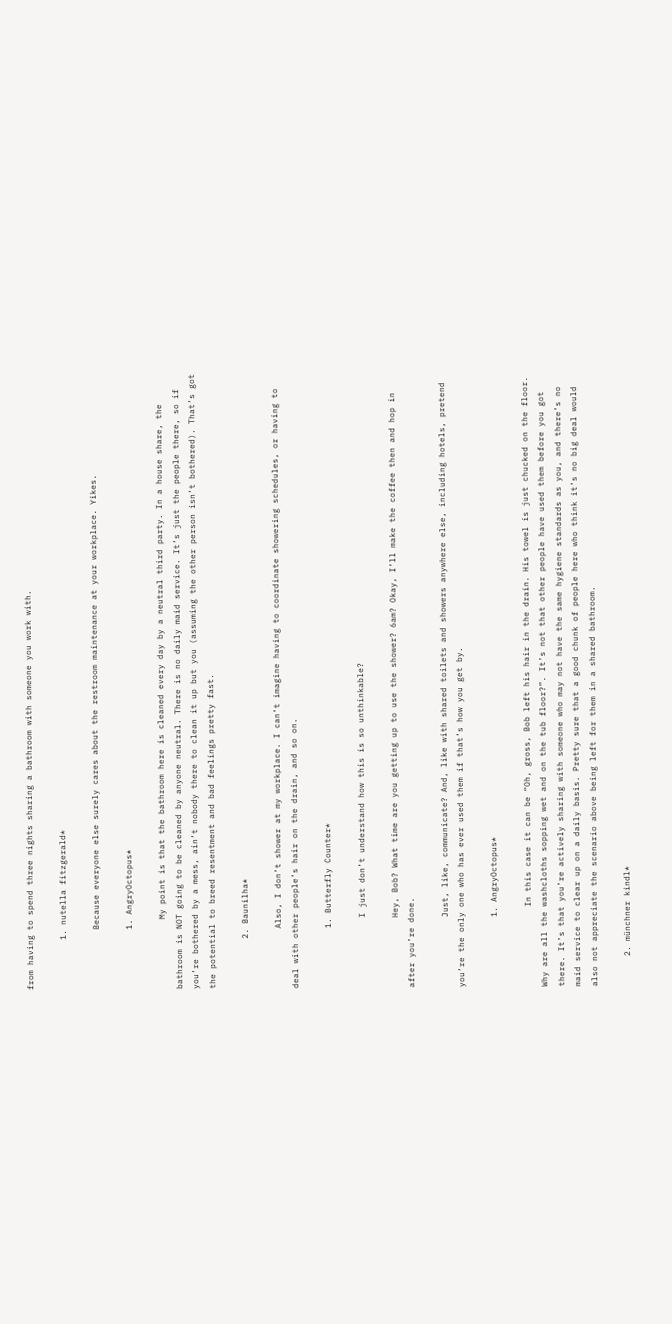from having to spend three nights sharing a bathroom with someone you work with.

          1. nutella fitzgerald*

            Because everyone else surely cares about the restroom maintenance at your workplace. Yikes.

            1. AngryOctopus*

              My point is that the bathroom here is cleaned every day by a neutral third party. In a house share, the bathroom is NOT going to be cleaned by anyone neutral. There is no daily maid service. It’s just the people there, so if you’re bothered by a mess, ain’t nobody there to clean it up but you (assuming the other person isn’t bothered). That’s got the potential to breed resentment and bad feelings pretty fast.

          2. Baunilha*

            Also, I don’t shower at my workplace. I can’t imagine having to coordinate showering schedules, or having to deal with other people’s hair on the drain, and so on.

            1. Butterfly Counter*

              I just don’t understand how this is so unthinkable?

              Hey, Bob? What time are you getting up to use the shower? 6am? Okay, I’ll make the coffee then and hop in after you’re done.

              Just, like, communicate? And, like with shared toilets and showers anywhere else, including hotels, pretend you’re the only one who has ever used them if that’s how you get by.

              1. AngryOctopus*

                In this case it can be “Oh, gross, Bob left his hair in the drain. His towel is just chucked on the floor. Why are all the washcloths sopping wet and on the tub floor?”. It’s not that other people have used them before you got there. It’s that you’re actively sharing with someone who may not have the same hygiene standards as you, and there’s no maid service to clear up on a daily basis. Pretty sure that a good chunk of people here who think it’s no big deal would also not appreciate the scenario above being left for them in a shared bathroom.

      2. münchner kindl*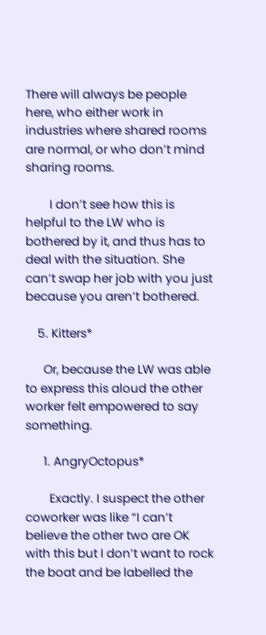There will always be people here, who either work in industries where shared rooms are normal, or who don’t mind sharing rooms.

        I don’t see how this is helpful to the LW who is bothered by it, and thus has to deal with the situation. She can’t swap her job with you just because you aren’t bothered.

    5. Kitters*

      Or, because the LW was able to express this aloud the other worker felt empowered to say something.

      1. AngryOctopus*

        Exactly. I suspect the other coworker was like “I can’t believe the other two are OK with this but I don’t want to rock the boat and be labelled the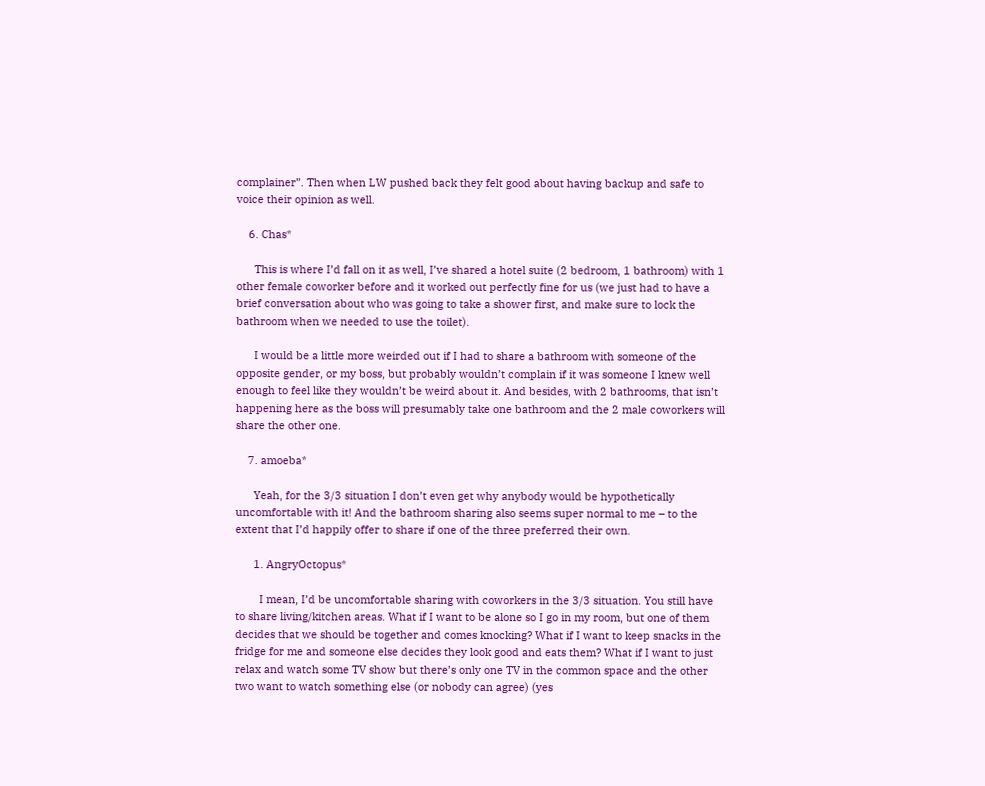complainer”. Then when LW pushed back they felt good about having backup and safe to voice their opinion as well.

    6. Chas*

      This is where I’d fall on it as well, I’ve shared a hotel suite (2 bedroom, 1 bathroom) with 1 other female coworker before and it worked out perfectly fine for us (we just had to have a brief conversation about who was going to take a shower first, and make sure to lock the bathroom when we needed to use the toilet).

      I would be a little more weirded out if I had to share a bathroom with someone of the opposite gender, or my boss, but probably wouldn’t complain if it was someone I knew well enough to feel like they wouldn’t be weird about it. And besides, with 2 bathrooms, that isn’t happening here as the boss will presumably take one bathroom and the 2 male coworkers will share the other one.

    7. amoeba*

      Yeah, for the 3/3 situation I don’t even get why anybody would be hypothetically uncomfortable with it! And the bathroom sharing also seems super normal to me – to the extent that I’d happily offer to share if one of the three preferred their own.

      1. AngryOctopus*

        I mean, I’d be uncomfortable sharing with coworkers in the 3/3 situation. You still have to share living/kitchen areas. What if I want to be alone so I go in my room, but one of them decides that we should be together and comes knocking? What if I want to keep snacks in the fridge for me and someone else decides they look good and eats them? What if I want to just relax and watch some TV show but there’s only one TV in the common space and the other two want to watch something else (or nobody can agree) (yes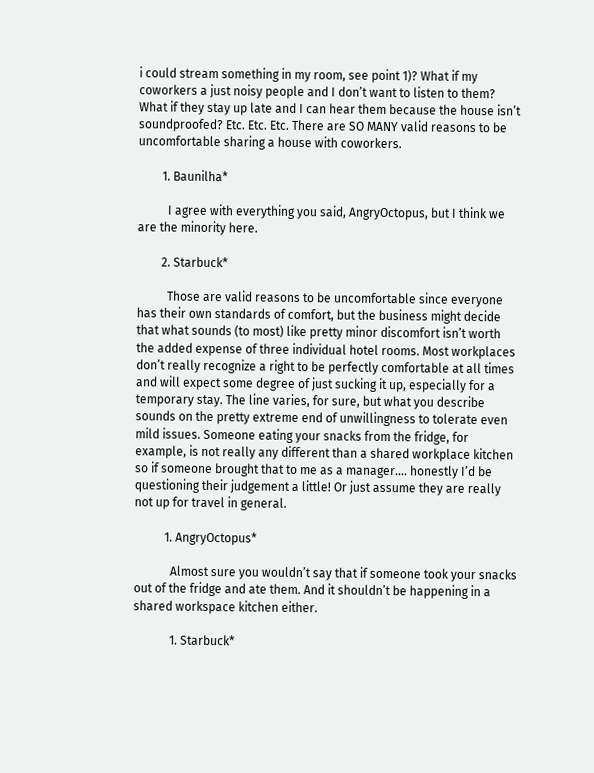i could stream something in my room, see point 1)? What if my coworkers a just noisy people and I don’t want to listen to them? What if they stay up late and I can hear them because the house isn’t soundproofed? Etc. Etc. Etc. There are SO MANY valid reasons to be uncomfortable sharing a house with coworkers.

        1. Baunilha*

          I agree with everything you said, AngryOctopus, but I think we are the minority here.

        2. Starbuck*

          Those are valid reasons to be uncomfortable since everyone has their own standards of comfort, but the business might decide that what sounds (to most) like pretty minor discomfort isn’t worth the added expense of three individual hotel rooms. Most workplaces don’t really recognize a right to be perfectly comfortable at all times and will expect some degree of just sucking it up, especially for a temporary stay. The line varies, for sure, but what you describe sounds on the pretty extreme end of unwillingness to tolerate even mild issues. Someone eating your snacks from the fridge, for example, is not really any different than a shared workplace kitchen so if someone brought that to me as a manager…. honestly I’d be questioning their judgement a little! Or just assume they are really not up for travel in general.

          1. AngryOctopus*

            Almost sure you wouldn’t say that if someone took your snacks out of the fridge and ate them. And it shouldn’t be happening in a shared workspace kitchen either.

            1. Starbuck*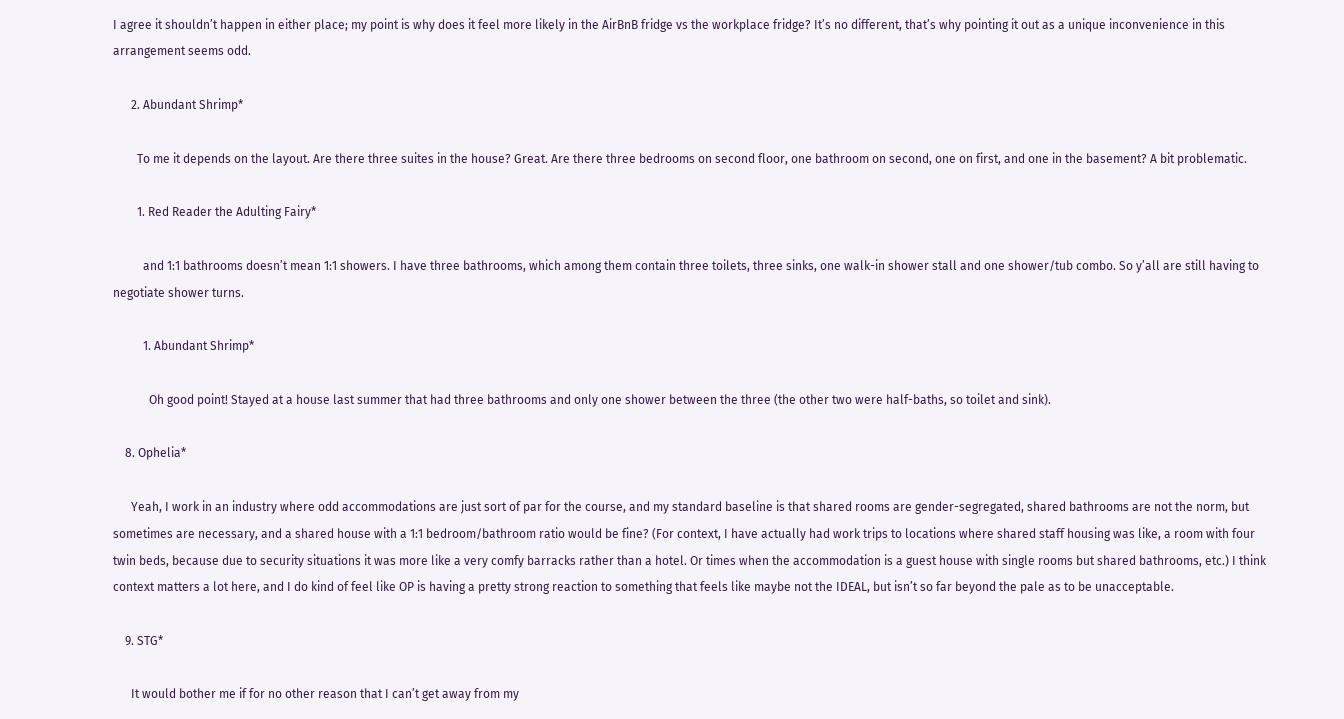I agree it shouldn’t happen in either place; my point is why does it feel more likely in the AirBnB fridge vs the workplace fridge? It’s no different, that’s why pointing it out as a unique inconvenience in this arrangement seems odd.

      2. Abundant Shrimp*

        To me it depends on the layout. Are there three suites in the house? Great. Are there three bedrooms on second floor, one bathroom on second, one on first, and one in the basement? A bit problematic.

        1. Red Reader the Adulting Fairy*

          and 1:1 bathrooms doesn’t mean 1:1 showers. I have three bathrooms, which among them contain three toilets, three sinks, one walk-in shower stall and one shower/tub combo. So y’all are still having to negotiate shower turns.

          1. Abundant Shrimp*

            Oh good point! Stayed at a house last summer that had three bathrooms and only one shower between the three (the other two were half-baths, so toilet and sink).

    8. Ophelia*

      Yeah, I work in an industry where odd accommodations are just sort of par for the course, and my standard baseline is that shared rooms are gender-segregated, shared bathrooms are not the norm, but sometimes are necessary, and a shared house with a 1:1 bedroom/bathroom ratio would be fine? (For context, I have actually had work trips to locations where shared staff housing was like, a room with four twin beds, because due to security situations it was more like a very comfy barracks rather than a hotel. Or times when the accommodation is a guest house with single rooms but shared bathrooms, etc.) I think context matters a lot here, and I do kind of feel like OP is having a pretty strong reaction to something that feels like maybe not the IDEAL, but isn’t so far beyond the pale as to be unacceptable.

    9. STG*

      It would bother me if for no other reason that I can’t get away from my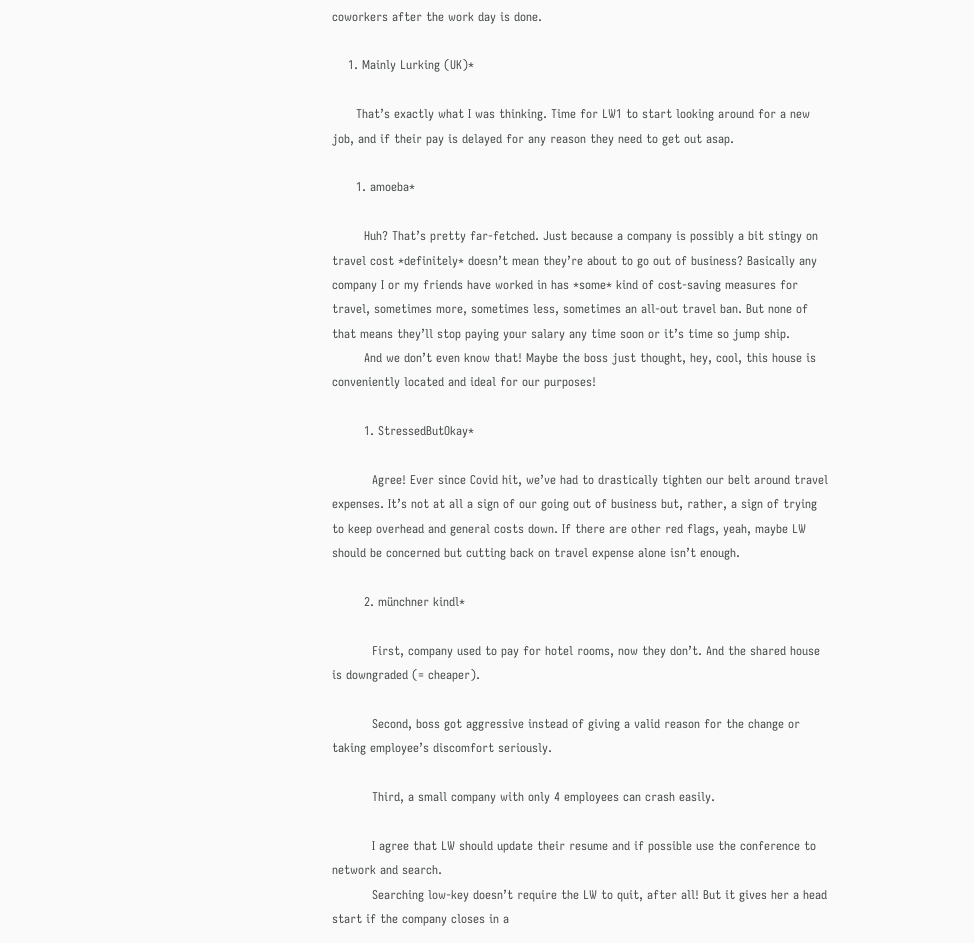coworkers after the work day is done.

    1. Mainly Lurking (UK)*

      That’s exactly what I was thinking. Time for LW1 to start looking around for a new job, and if their pay is delayed for any reason they need to get out asap.

      1. amoeba*

        Huh? That’s pretty far-fetched. Just because a company is possibly a bit stingy on travel cost *definitely* doesn’t mean they’re about to go out of business? Basically any company I or my friends have worked in has *some* kind of cost-saving measures for travel, sometimes more, sometimes less, sometimes an all-out travel ban. But none of that means they’ll stop paying your salary any time soon or it’s time so jump ship.
        And we don’t even know that! Maybe the boss just thought, hey, cool, this house is conveniently located and ideal for our purposes!

        1. StressedButOkay*

          Agree! Ever since Covid hit, we’ve had to drastically tighten our belt around travel expenses. It’s not at all a sign of our going out of business but, rather, a sign of trying to keep overhead and general costs down. If there are other red flags, yeah, maybe LW should be concerned but cutting back on travel expense alone isn’t enough.

        2. münchner kindl*

          First, company used to pay for hotel rooms, now they don’t. And the shared house is downgraded (= cheaper).

          Second, boss got aggressive instead of giving a valid reason for the change or taking employee’s discomfort seriously.

          Third, a small company with only 4 employees can crash easily.

          I agree that LW should update their resume and if possible use the conference to network and search.
          Searching low-key doesn’t require the LW to quit, after all! But it gives her a head start if the company closes in a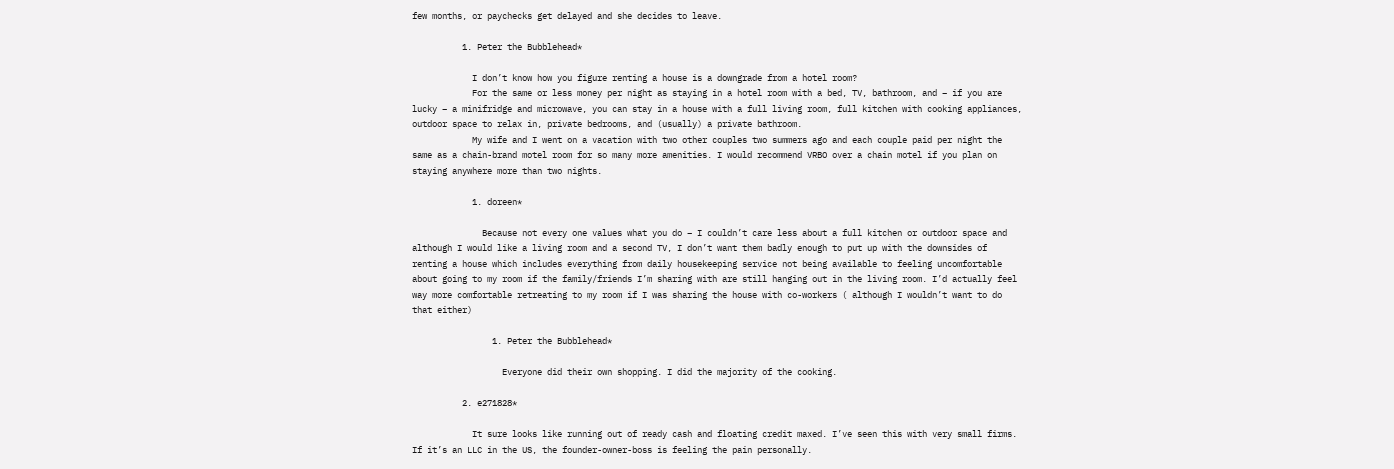few months, or paychecks get delayed and she decides to leave.

          1. Peter the Bubblehead*

            I don’t know how you figure renting a house is a downgrade from a hotel room?
            For the same or less money per night as staying in a hotel room with a bed, TV, bathroom, and – if you are lucky – a minifridge and microwave, you can stay in a house with a full living room, full kitchen with cooking appliances, outdoor space to relax in, private bedrooms, and (usually) a private bathroom.
            My wife and I went on a vacation with two other couples two summers ago and each couple paid per night the same as a chain-brand motel room for so many more amenities. I would recommend VRBO over a chain motel if you plan on staying anywhere more than two nights.

            1. doreen*

              Because not every one values what you do – I couldn’t care less about a full kitchen or outdoor space and although I would like a living room and a second TV, I don’t want them badly enough to put up with the downsides of renting a house which includes everything from daily housekeeping service not being available to feeling uncomfortable about going to my room if the family/friends I’m sharing with are still hanging out in the living room. I’d actually feel way more comfortable retreating to my room if I was sharing the house with co-workers ( although I wouldn’t want to do that either)

                1. Peter the Bubblehead*

                  Everyone did their own shopping. I did the majority of the cooking.

          2. e271828*

            It sure looks like running out of ready cash and floating credit maxed. I’ve seen this with very small firms. If it’s an LLC in the US, the founder-owner-boss is feeling the pain personally.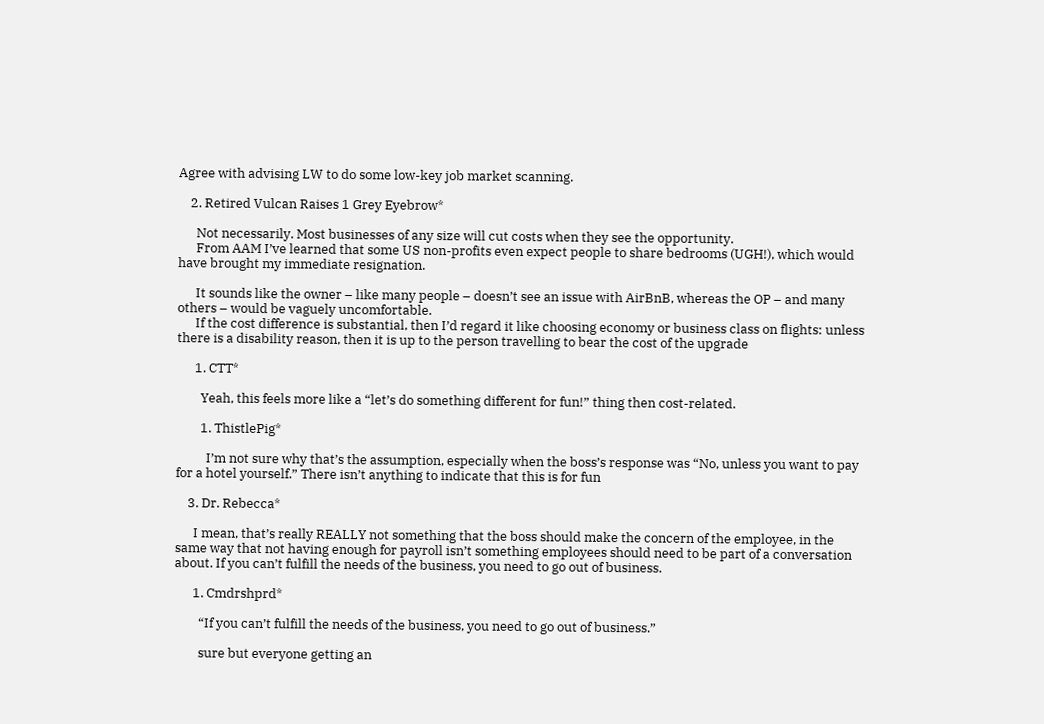Agree with advising LW to do some low-key job market scanning.

    2. Retired Vulcan Raises 1 Grey Eyebrow*

      Not necessarily. Most businesses of any size will cut costs when they see the opportunity.
      From AAM I’ve learned that some US non-profits even expect people to share bedrooms (UGH!), which would have brought my immediate resignation.

      It sounds like the owner – like many people – doesn’t see an issue with AirBnB, whereas the OP – and many others – would be vaguely uncomfortable.
      If the cost difference is substantial, then I’d regard it like choosing economy or business class on flights: unless there is a disability reason, then it is up to the person travelling to bear the cost of the upgrade

      1. CTT*

        Yeah, this feels more like a “let’s do something different for fun!” thing then cost-related.

        1. ThistlePig*

          I’m not sure why that’s the assumption, especially when the boss’s response was “No, unless you want to pay for a hotel yourself.” There isn’t anything to indicate that this is for fun

    3. Dr. Rebecca*

      I mean, that’s really REALLY not something that the boss should make the concern of the employee, in the same way that not having enough for payroll isn’t something employees should need to be part of a conversation about. If you can’t fulfill the needs of the business, you need to go out of business.

      1. Cmdrshprd*

        “If you can’t fulfill the needs of the business, you need to go out of business.”

        sure but everyone getting an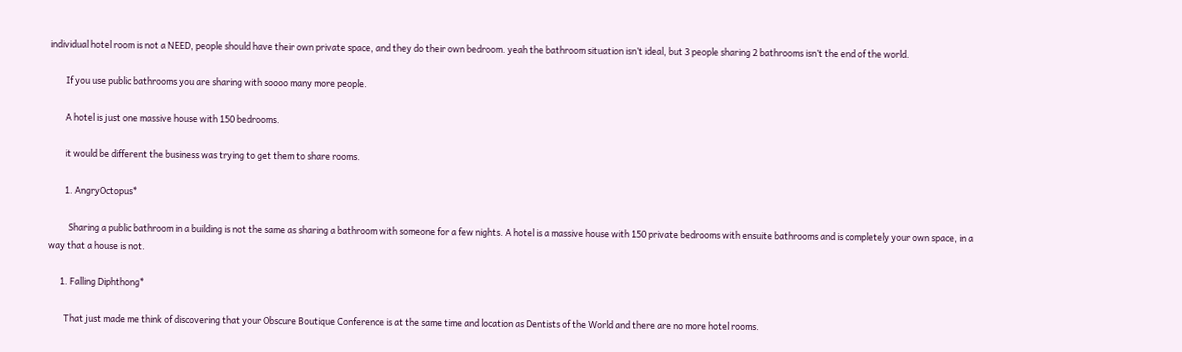individual hotel room is not a NEED, people should have their own private space, and they do their own bedroom. yeah the bathroom situation isn’t ideal, but 3 people sharing 2 bathrooms isn’t the end of the world.

        If you use public bathrooms you are sharing with soooo many more people.

        A hotel is just one massive house with 150 bedrooms.

        it would be different the business was trying to get them to share rooms.

        1. AngryOctopus*

          Sharing a public bathroom in a building is not the same as sharing a bathroom with someone for a few nights. A hotel is a massive house with 150 private bedrooms with ensuite bathrooms and is completely your own space, in a way that a house is not.

      1. Falling Diphthong*

        That just made me think of discovering that your Obscure Boutique Conference is at the same time and location as Dentists of the World and there are no more hotel rooms.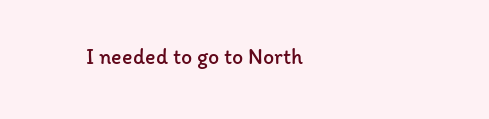I needed to go to North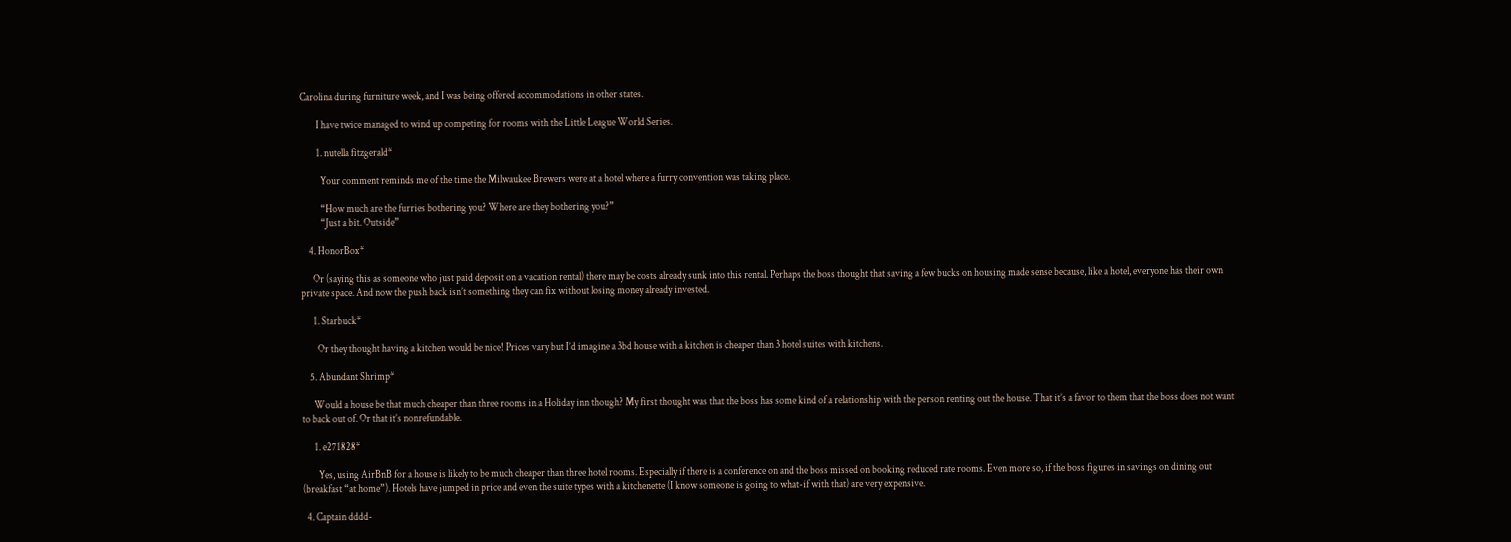Carolina during furniture week, and I was being offered accommodations in other states.

        I have twice managed to wind up competing for rooms with the Little League World Series.

        1. nutella fitzgerald*

          Your comment reminds me of the time the Milwaukee Brewers were at a hotel where a furry convention was taking place.

          “How much are the furries bothering you? Where are they bothering you?”
          “Just a bit. Outside”

    4. HonorBox*

      Or (saying this as someone who just paid deposit on a vacation rental) there may be costs already sunk into this rental. Perhaps the boss thought that saving a few bucks on housing made sense because, like a hotel, everyone has their own private space. And now the push back isn’t something they can fix without losing money already invested.

      1. Starbuck*

        Or they thought having a kitchen would be nice! Prices vary but I’d imagine a 3bd house with a kitchen is cheaper than 3 hotel suites with kitchens.

    5. Abundant Shrimp*

      Would a house be that much cheaper than three rooms in a Holiday inn though? My first thought was that the boss has some kind of a relationship with the person renting out the house. That it’s a favor to them that the boss does not want to back out of. Or that it’s nonrefundable.

      1. e271828*

        Yes, using AirBnB for a house is likely to be much cheaper than three hotel rooms. Especially if there is a conference on and the boss missed on booking reduced rate rooms. Even more so, if the boss figures in savings on dining out (breakfast “at home”). Hotels have jumped in price and even the suite types with a kitchenette (I know someone is going to what-if with that) are very expensive.

  4. Captain dddd-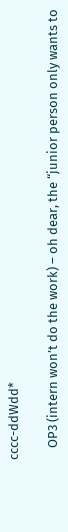cccc-ddWdd*

    OP3 (intern won’t do the work) – oh dear, the “junior person only wants to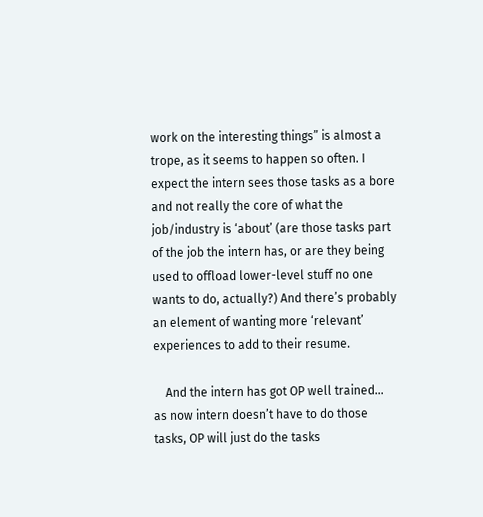work on the interesting things” is almost a trope, as it seems to happen so often. I expect the intern sees those tasks as a bore and not really the core of what the job/industry is ‘about’ (are those tasks part of the job the intern has, or are they being used to offload lower-level stuff no one wants to do, actually?) And there’s probably an element of wanting more ‘relevant’ experiences to add to their resume.

    And the intern has got OP well trained… as now intern doesn’t have to do those tasks, OP will just do the tasks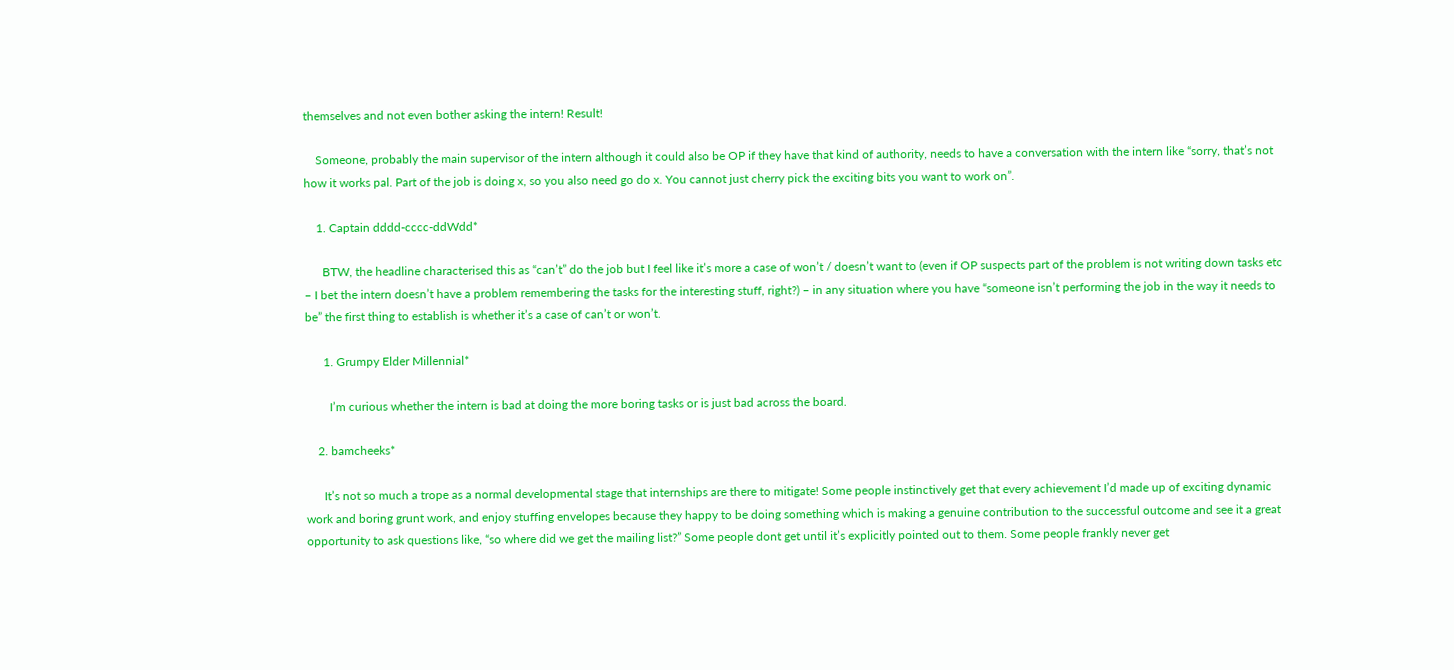themselves and not even bother asking the intern! Result!

    Someone, probably the main supervisor of the intern although it could also be OP if they have that kind of authority, needs to have a conversation with the intern like “sorry, that’s not how it works pal. Part of the job is doing x, so you also need go do x. You cannot just cherry pick the exciting bits you want to work on”.

    1. Captain dddd-cccc-ddWdd*

      BTW, the headline characterised this as “can’t” do the job but I feel like it’s more a case of won’t / doesn’t want to (even if OP suspects part of the problem is not writing down tasks etc – I bet the intern doesn’t have a problem remembering the tasks for the interesting stuff, right?) – in any situation where you have “someone isn’t performing the job in the way it needs to be” the first thing to establish is whether it’s a case of can’t or won’t.

      1. Grumpy Elder Millennial*

        I’m curious whether the intern is bad at doing the more boring tasks or is just bad across the board.

    2. bamcheeks*

      It’s not so much a trope as a normal developmental stage that internships are there to mitigate! Some people instinctively get that every achievement I’d made up of exciting dynamic work and boring grunt work, and enjoy stuffing envelopes because they happy to be doing something which is making a genuine contribution to the successful outcome and see it a great opportunity to ask questions like, “so where did we get the mailing list?” Some people dont get until it’s explicitly pointed out to them. Some people frankly never get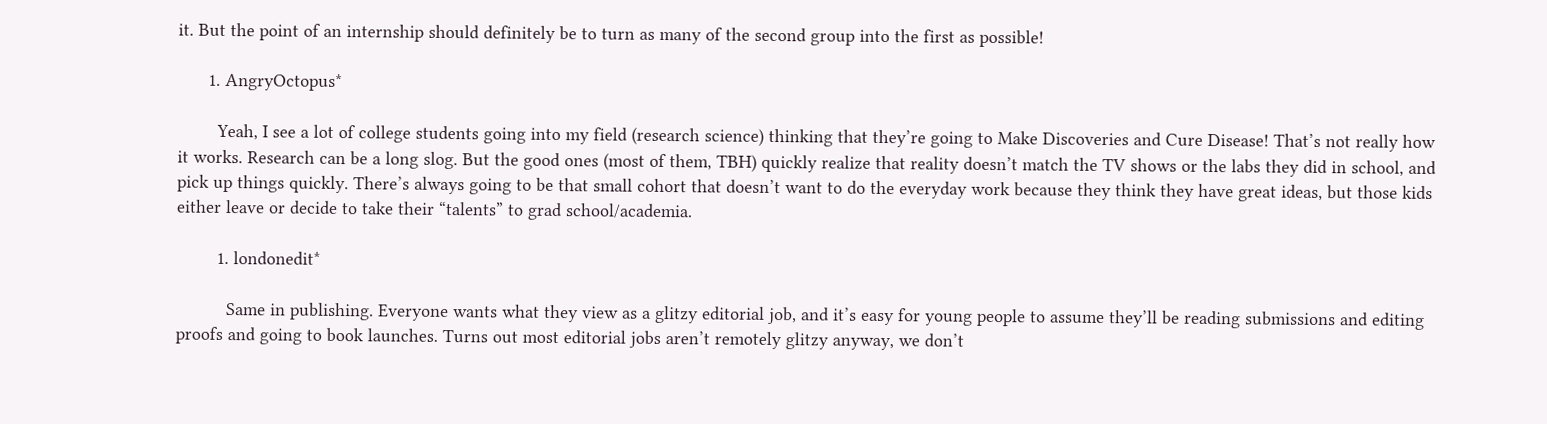it. But the point of an internship should definitely be to turn as many of the second group into the first as possible!

      1. AngryOctopus*

        Yeah, I see a lot of college students going into my field (research science) thinking that they’re going to Make Discoveries and Cure Disease! That’s not really how it works. Research can be a long slog. But the good ones (most of them, TBH) quickly realize that reality doesn’t match the TV shows or the labs they did in school, and pick up things quickly. There’s always going to be that small cohort that doesn’t want to do the everyday work because they think they have great ideas, but those kids either leave or decide to take their “talents” to grad school/academia.

        1. londonedit*

          Same in publishing. Everyone wants what they view as a glitzy editorial job, and it’s easy for young people to assume they’ll be reading submissions and editing proofs and going to book launches. Turns out most editorial jobs aren’t remotely glitzy anyway, we don’t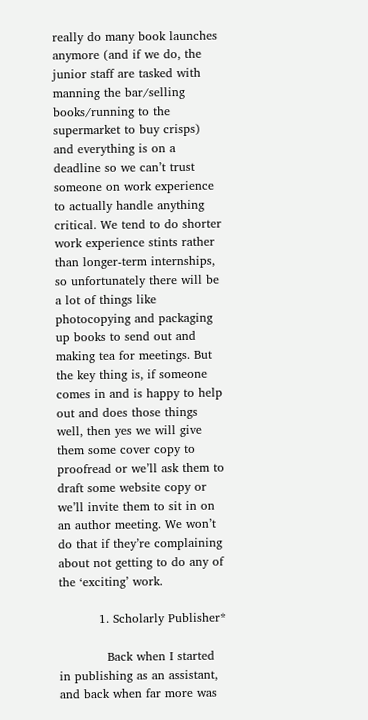really do many book launches anymore (and if we do, the junior staff are tasked with manning the bar/selling books/running to the supermarket to buy crisps) and everything is on a deadline so we can’t trust someone on work experience to actually handle anything critical. We tend to do shorter work experience stints rather than longer-term internships, so unfortunately there will be a lot of things like photocopying and packaging up books to send out and making tea for meetings. But the key thing is, if someone comes in and is happy to help out and does those things well, then yes we will give them some cover copy to proofread or we’ll ask them to draft some website copy or we’ll invite them to sit in on an author meeting. We won’t do that if they’re complaining about not getting to do any of the ‘exciting’ work.

          1. Scholarly Publisher*

            Back when I started in publishing as an assistant, and back when far more was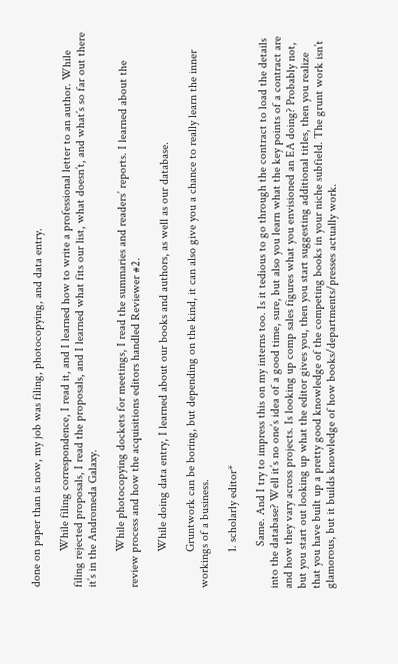done on paper than is now, my job was filing, photocopying, and data entry.

            While filing correspondence, I read it, and I learned how to write a professional letter to an author. While filing rejected proposals, I read the proposals, and I learned what fits our list, what doesn’t, and what’s so far out there it’s in the Andromeda Galaxy.

            While photocopying dockets for meetings, I read the summaries and readers’ reports. I learned about the review process and how the acquisitions editors handled Reviewer #2.

            While doing data entry, I learned about our books and authors, as well as our database.

            Gruntwork can be boring, but depending on the kind, it can also give you a chance to really learn the inner workings of a business.

            1. scholarly editor*

              Same. And I try to impress this on my interns too. Is it tedious to go through the contract to load the details into the database? Well it’s no one’s idea of a good time, sure, but also you learn what the key points of a contract are and how they vary across projects. Is looking up comp sales figures what you envisioned an EA doing? Probably not, but you start out looking up what the editor gives you, then you start suggesting additional titles, then you realize that you have built up a pretty good knowledge of the competing books in your niche subfield. The grunt work isn’t glamorous, but it builds knowledge of how books/departments/presses actually work.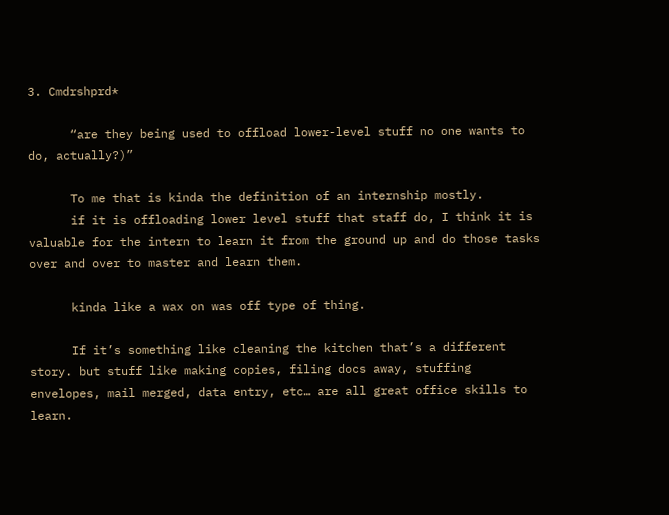3. Cmdrshprd*

      “are they being used to offload lower-level stuff no one wants to do, actually?)”

      To me that is kinda the definition of an internship mostly.
      if it is offloading lower level stuff that staff do, I think it is valuable for the intern to learn it from the ground up and do those tasks over and over to master and learn them.

      kinda like a wax on was off type of thing.

      If it’s something like cleaning the kitchen that’s a different story. but stuff like making copies, filing docs away, stuffing envelopes, mail merged, data entry, etc… are all great office skills to learn.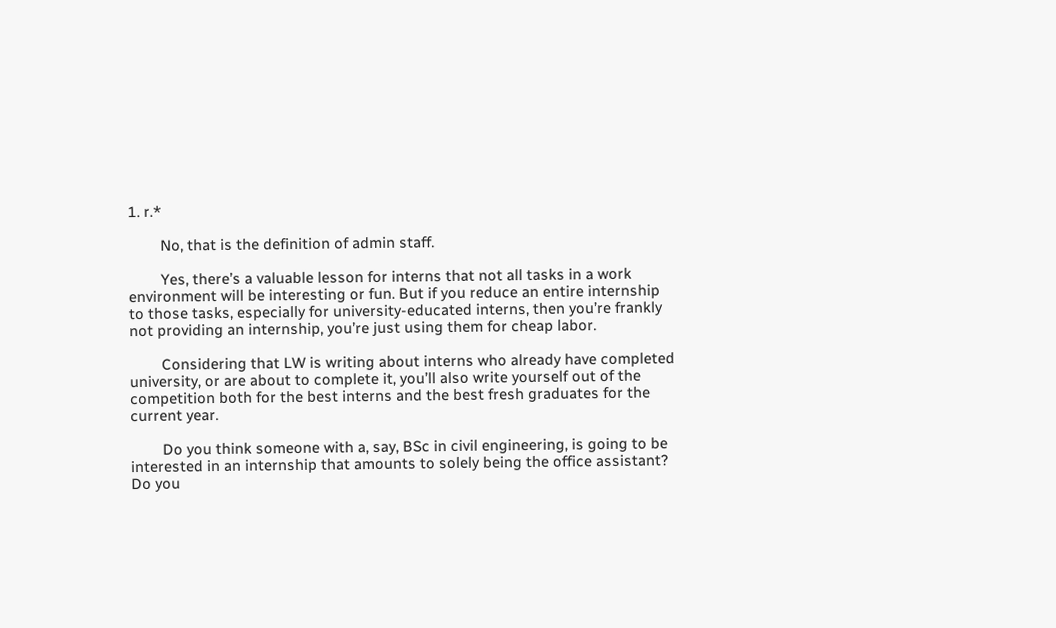1. r.*

        No, that is the definition of admin staff.

        Yes, there’s a valuable lesson for interns that not all tasks in a work environment will be interesting or fun. But if you reduce an entire internship to those tasks, especially for university-educated interns, then you’re frankly not providing an internship, you’re just using them for cheap labor.

        Considering that LW is writing about interns who already have completed university, or are about to complete it, you’ll also write yourself out of the competition both for the best interns and the best fresh graduates for the current year.

        Do you think someone with a, say, BSc in civil engineering, is going to be interested in an internship that amounts to solely being the office assistant? Do you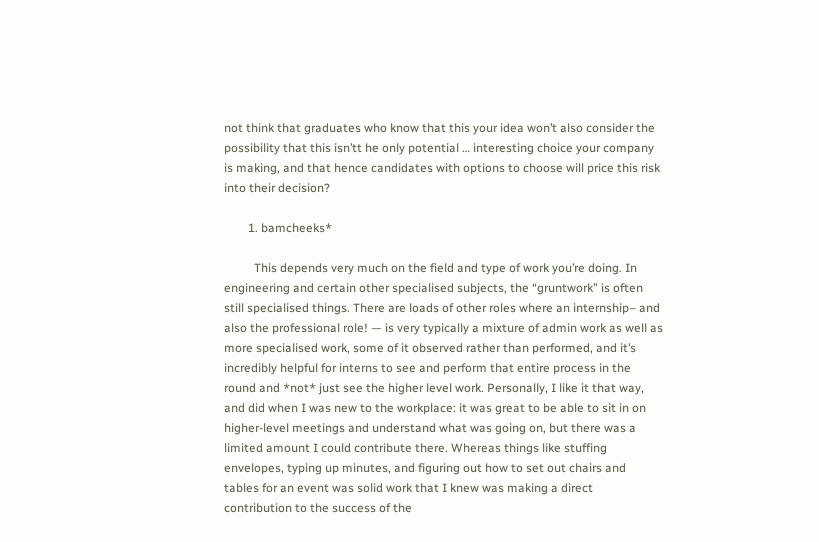not think that graduates who know that this your idea won’t also consider the possibility that this isn’tt he only potential … interesting choice your company is making, and that hence candidates with options to choose will price this risk into their decision?

        1. bamcheeks*

          This depends very much on the field and type of work you’re doing. In engineering and certain other specialised subjects, the “gruntwork” is often still specialised things. There are loads of other roles where an internship– and also the professional role! — is very typically a mixture of admin work as well as more specialised work, some of it observed rather than performed, and it’s incredibly helpful for interns to see and perform that entire process in the round and *not* just see the higher level work. Personally, I like it that way, and did when I was new to the workplace: it was great to be able to sit in on higher-level meetings and understand what was going on, but there was a limited amount I could contribute there. Whereas things like stuffing envelopes, typing up minutes, and figuring out how to set out chairs and tables for an event was solid work that I knew was making a direct contribution to the success of the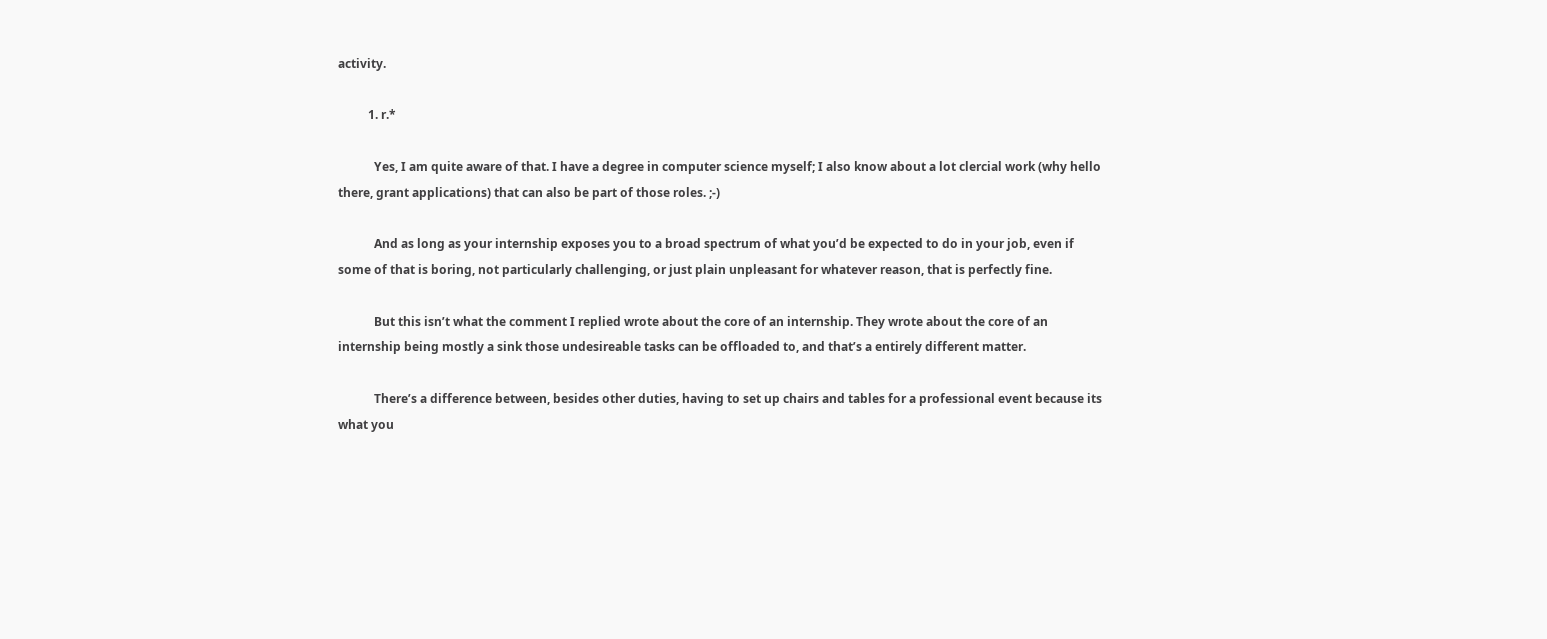activity.

          1. r.*

            Yes, I am quite aware of that. I have a degree in computer science myself; I also know about a lot clercial work (why hello there, grant applications) that can also be part of those roles. ;-)

            And as long as your internship exposes you to a broad spectrum of what you’d be expected to do in your job, even if some of that is boring, not particularly challenging, or just plain unpleasant for whatever reason, that is perfectly fine.

            But this isn’t what the comment I replied wrote about the core of an internship. They wrote about the core of an internship being mostly a sink those undesireable tasks can be offloaded to, and that’s a entirely different matter.

            There’s a difference between, besides other duties, having to set up chairs and tables for a professional event because its what you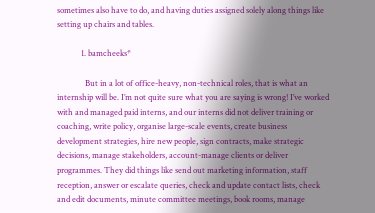sometimes also have to do, and having duties assigned solely along things like setting up chairs and tables.

            1. bamcheeks*

              But in a lot of office-heavy, non-technical roles, that is what an internship will be. I’m not quite sure what you are saying is wrong! I’ve worked with and managed paid interns, and our interns did not deliver training or coaching, write policy, organise large-scale events, create business development strategies, hire new people, sign contracts, make strategic decisions, manage stakeholders, account-manage clients or deliver programmes. They did things like send out marketing information, staff reception, answer or escalate queries, check and update contact lists, check and edit documents, minute committee meetings, book rooms, manage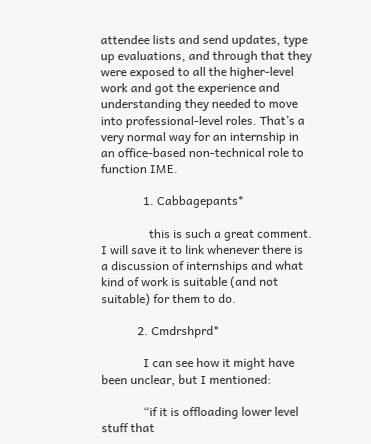attendee lists and send updates, type up evaluations, and through that they were exposed to all the higher-level work and got the experience and understanding they needed to move into professional-level roles. That’s a very normal way for an internship in an office-based non-technical role to function IME.

              1. Cabbagepants*

                this is such a great comment. I will save it to link whenever there is a discussion of internships and what kind of work is suitable (and not suitable) for them to do.

            2. Cmdrshprd*

              I can see how it might have been unclear, but I mentioned:

              “if it is offloading lower level stuff that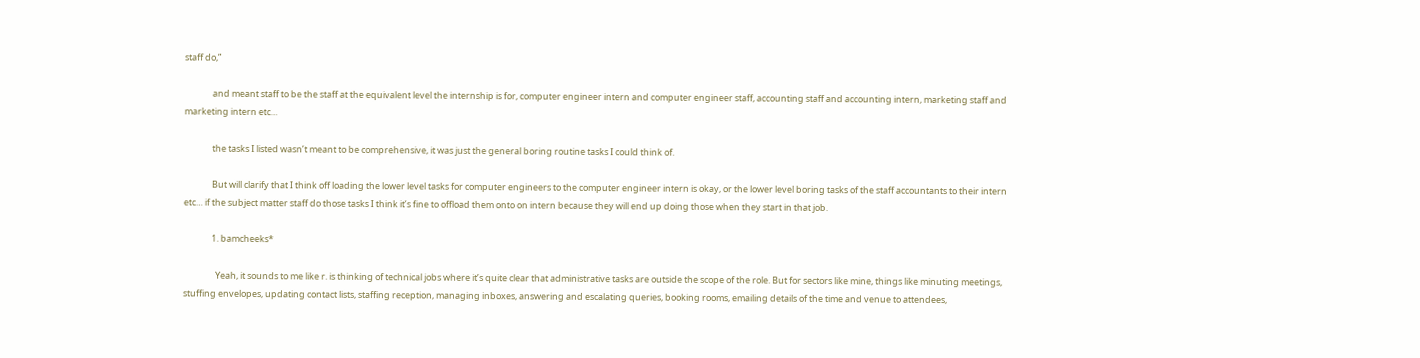staff do,”

              and meant staff to be the staff at the equivalent level the internship is for, computer engineer intern and computer engineer staff, accounting staff and accounting intern, marketing staff and marketing intern etc…

              the tasks I listed wasn’t meant to be comprehensive, it was just the general boring routine tasks I could think of.

              But will clarify that I think off loading the lower level tasks for computer engineers to the computer engineer intern is okay, or the lower level boring tasks of the staff accountants to their intern etc… if the subject matter staff do those tasks I think it’s fine to offload them onto on intern because they will end up doing those when they start in that job.

              1. bamcheeks*

                Yeah, it sounds to me like r. is thinking of technical jobs where it’s quite clear that administrative tasks are outside the scope of the role. But for sectors like mine, things like minuting meetings, stuffing envelopes, updating contact lists, staffing reception, managing inboxes, answering and escalating queries, booking rooms, emailing details of the time and venue to attendees,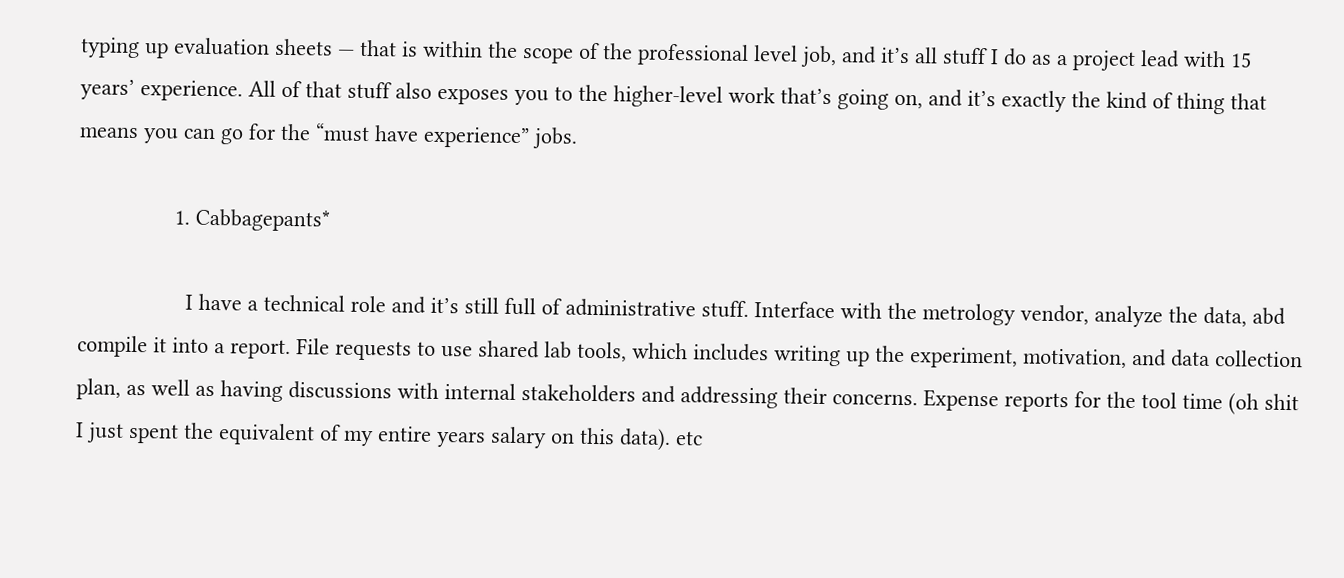typing up evaluation sheets — that is within the scope of the professional level job, and it’s all stuff I do as a project lead with 15 years’ experience. All of that stuff also exposes you to the higher-level work that’s going on, and it’s exactly the kind of thing that means you can go for the “must have experience” jobs.

                1. Cabbagepants*

                  I have a technical role and it’s still full of administrative stuff. Interface with the metrology vendor, analyze the data, abd compile it into a report. File requests to use shared lab tools, which includes writing up the experiment, motivation, and data collection plan, as well as having discussions with internal stakeholders and addressing their concerns. Expense reports for the tool time (oh shit I just spent the equivalent of my entire years salary on this data). etc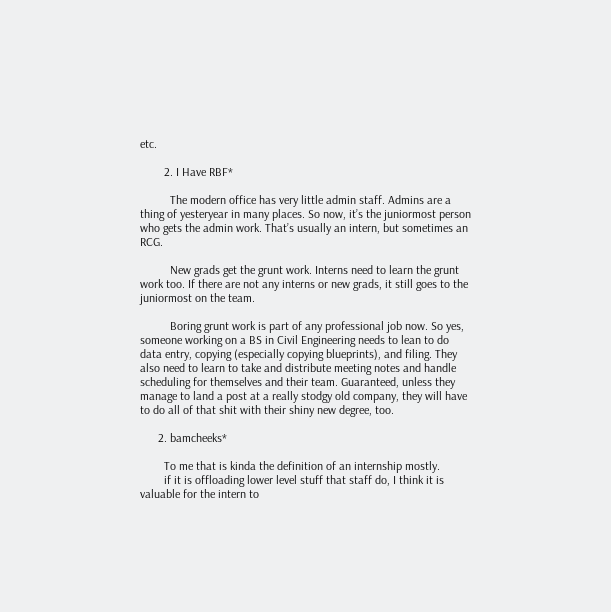etc.

        2. I Have RBF*

          The modern office has very little admin staff. Admins are a thing of yesteryear in many places. So now, it’s the juniormost person who gets the admin work. That’s usually an intern, but sometimes an RCG.

          New grads get the grunt work. Interns need to learn the grunt work too. If there are not any interns or new grads, it still goes to the juniormost on the team.

          Boring grunt work is part of any professional job now. So yes, someone working on a BS in Civil Engineering needs to lean to do data entry, copying (especially copying blueprints), and filing. They also need to learn to take and distribute meeting notes and handle scheduling for themselves and their team. Guaranteed, unless they manage to land a post at a really stodgy old company, they will have to do all of that shit with their shiny new degree, too.

      2. bamcheeks*

        To me that is kinda the definition of an internship mostly.
        if it is offloading lower level stuff that staff do, I think it is valuable for the intern to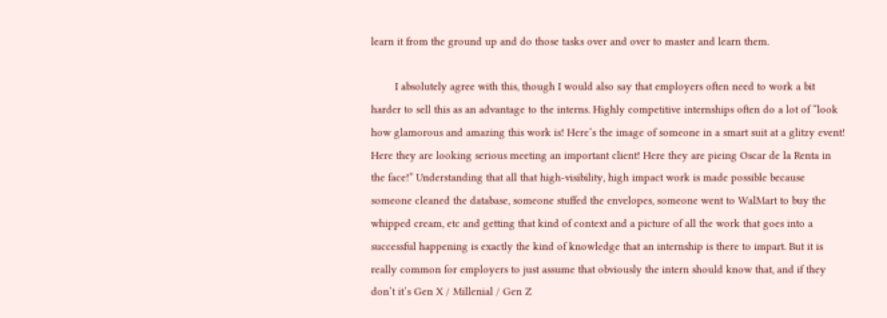learn it from the ground up and do those tasks over and over to master and learn them.

        I absolutely agree with this, though I would also say that employers often need to work a bit harder to sell this as an advantage to the interns. Highly competitive internships often do a lot of “look how glamorous and amazing this work is! Here’s the image of someone in a smart suit at a glitzy event! Here they are looking serious meeting an important client! Here they are pieing Oscar de la Renta in the face!” Understanding that all that high-visibility, high impact work is made possible because someone cleaned the database, someone stuffed the envelopes, someone went to WalMart to buy the whipped cream, etc and getting that kind of context and a picture of all the work that goes into a successful happening is exactly the kind of knowledge that an internship is there to impart. But it is really common for employers to just assume that obviously the intern should know that, and if they don’t it’s Gen X / Millenial / Gen Z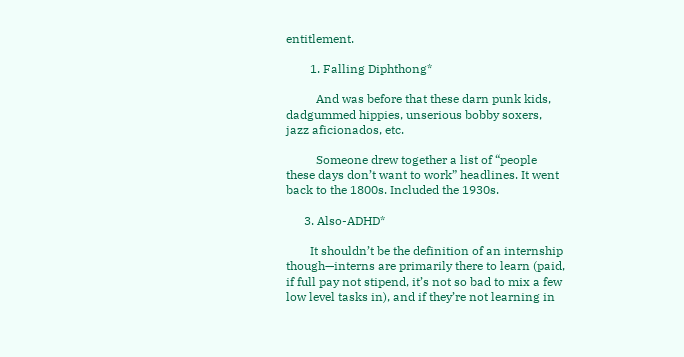entitlement.

        1. Falling Diphthong*

          And was before that these darn punk kids, dadgummed hippies, unserious bobby soxers, jazz aficionados, etc.

          Someone drew together a list of “people these days don’t want to work” headlines. It went back to the 1800s. Included the 1930s.

      3. Also-ADHD*

        It shouldn’t be the definition of an internship though—interns are primarily there to learn (paid, if full pay not stipend, it’s not so bad to mix a few low level tasks in), and if they’re not learning in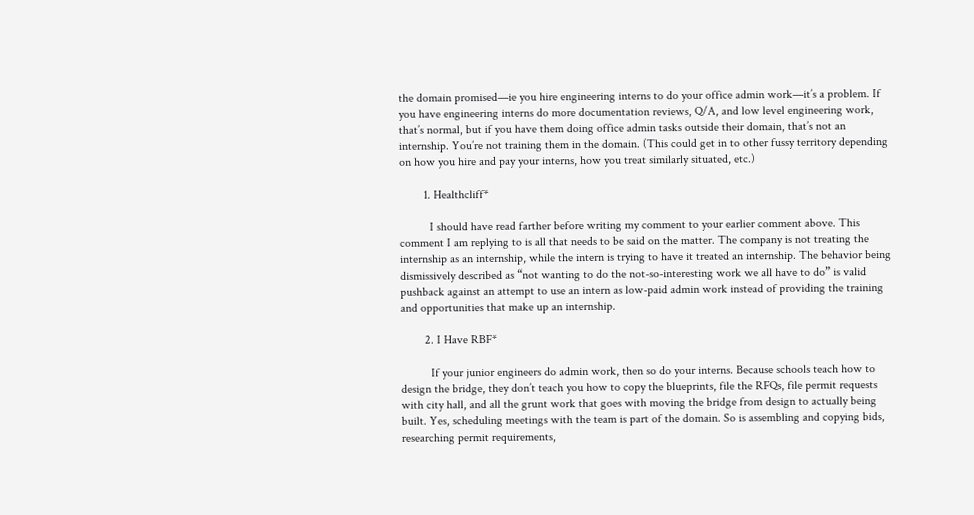the domain promised—ie you hire engineering interns to do your office admin work—it’s a problem. If you have engineering interns do more documentation reviews, Q/A, and low level engineering work, that’s normal, but if you have them doing office admin tasks outside their domain, that’s not an internship. You’re not training them in the domain. (This could get in to other fussy territory depending on how you hire and pay your interns, how you treat similarly situated, etc.)

        1. Healthcliff*

          I should have read farther before writing my comment to your earlier comment above. This comment I am replying to is all that needs to be said on the matter. The company is not treating the internship as an internship, while the intern is trying to have it treated an internship. The behavior being dismissively described as “not wanting to do the not-so-interesting work we all have to do” is valid pushback against an attempt to use an intern as low-paid admin work instead of providing the training and opportunities that make up an internship.

        2. I Have RBF*

          If your junior engineers do admin work, then so do your interns. Because schools teach how to design the bridge, they don’t teach you how to copy the blueprints, file the RFQs, file permit requests with city hall, and all the grunt work that goes with moving the bridge from design to actually being built. Yes, scheduling meetings with the team is part of the domain. So is assembling and copying bids, researching permit requirements,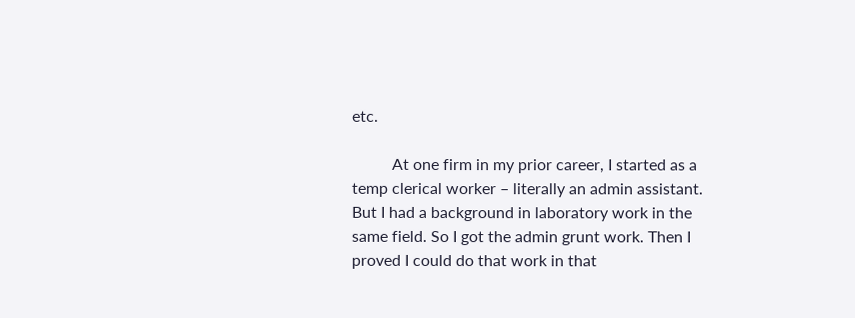etc.

          At one firm in my prior career, I started as a temp clerical worker – literally an admin assistant. But I had a background in laboratory work in the same field. So I got the admin grunt work. Then I proved I could do that work in that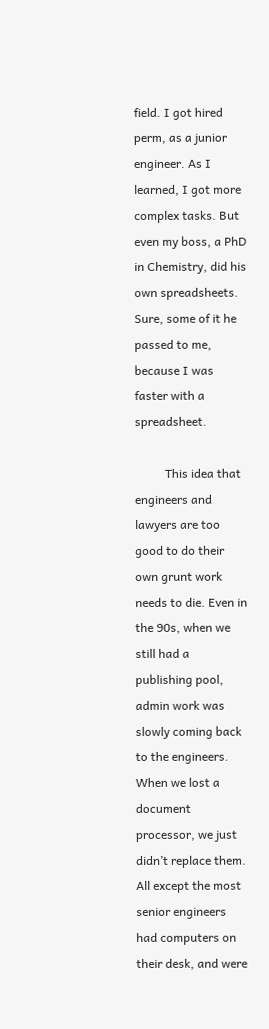field. I got hired perm, as a junior engineer. As I learned, I got more complex tasks. But even my boss, a PhD in Chemistry, did his own spreadsheets. Sure, some of it he passed to me, because I was faster with a spreadsheet.

          This idea that engineers and lawyers are too good to do their own grunt work needs to die. Even in the 90s, when we still had a publishing pool, admin work was slowly coming back to the engineers. When we lost a document processor, we just didn’t replace them. All except the most senior engineers had computers on their desk, and were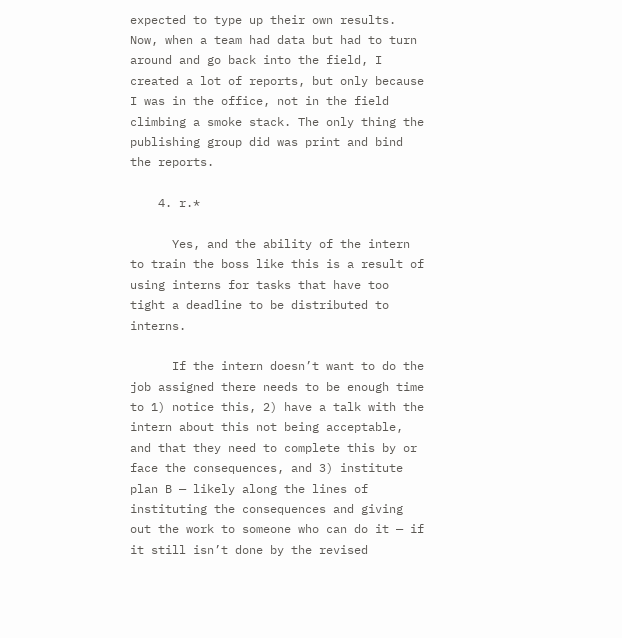expected to type up their own results. Now, when a team had data but had to turn around and go back into the field, I created a lot of reports, but only because I was in the office, not in the field climbing a smoke stack. The only thing the publishing group did was print and bind the reports.

    4. r.*

      Yes, and the ability of the intern to train the boss like this is a result of using interns for tasks that have too tight a deadline to be distributed to interns.

      If the intern doesn’t want to do the job assigned there needs to be enough time to 1) notice this, 2) have a talk with the intern about this not being acceptable, and that they need to complete this by or face the consequences, and 3) institute plan B — likely along the lines of instituting the consequences and giving out the work to someone who can do it — if it still isn’t done by the revised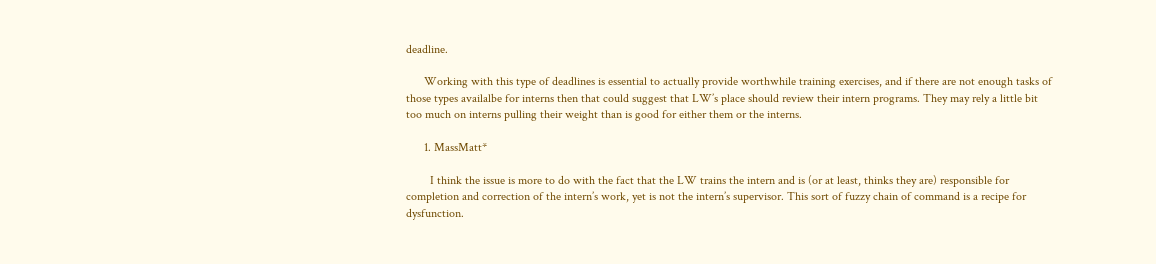deadline.

      Working with this type of deadlines is essential to actually provide worthwhile training exercises, and if there are not enough tasks of those types availalbe for interns then that could suggest that LW’s place should review their intern programs. They may rely a little bit too much on interns pulling their weight than is good for either them or the interns.

      1. MassMatt*

        I think the issue is more to do with the fact that the LW trains the intern and is (or at least, thinks they are) responsible for completion and correction of the intern’s work, yet is not the intern’s supervisor. This sort of fuzzy chain of command is a recipe for dysfunction.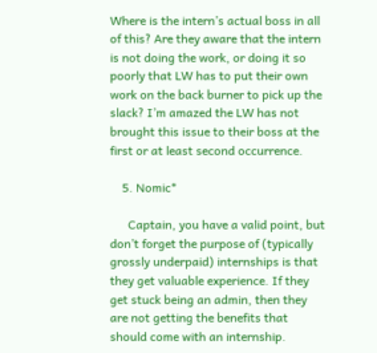Where is the intern’s actual boss in all of this? Are they aware that the intern is not doing the work, or doing it so poorly that LW has to put their own work on the back burner to pick up the slack? I’m amazed the LW has not brought this issue to their boss at the first or at least second occurrence.

    5. Nomic*

      Captain, you have a valid point, but don’t forget the purpose of (typically grossly underpaid) internships is that they get valuable experience. If they get stuck being an admin, then they are not getting the benefits that should come with an internship.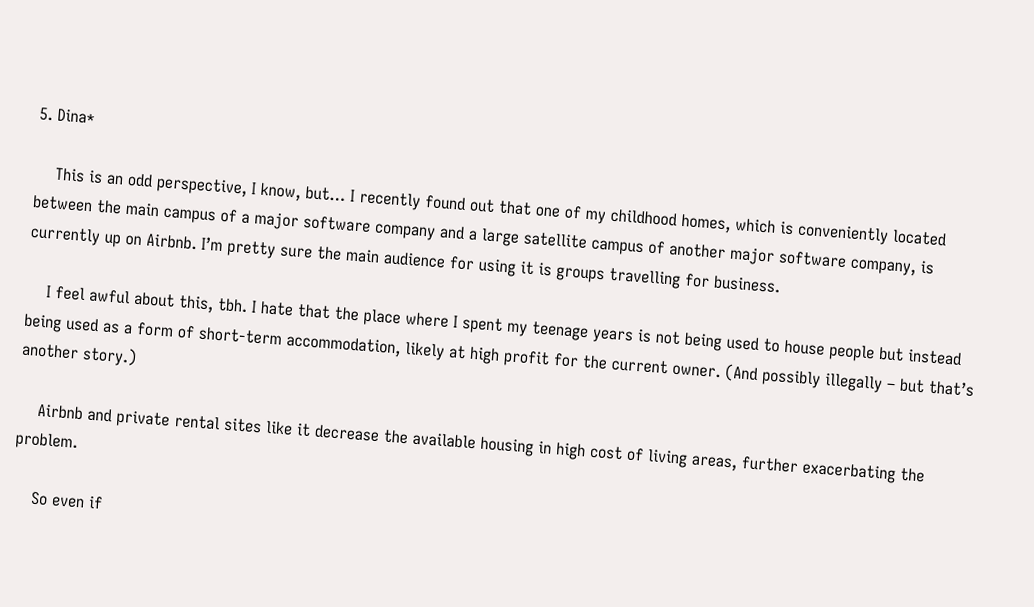5. Dina*

    This is an odd perspective, I know, but… I recently found out that one of my childhood homes, which is conveniently located between the main campus of a major software company and a large satellite campus of another major software company, is currently up on Airbnb. I’m pretty sure the main audience for using it is groups travelling for business.

    I feel awful about this, tbh. I hate that the place where I spent my teenage years is not being used to house people but instead being used as a form of short-term accommodation, likely at high profit for the current owner. (And possibly illegally – but that’s another story.)

    Airbnb and private rental sites like it decrease the available housing in high cost of living areas, further exacerbating the problem.

    So even if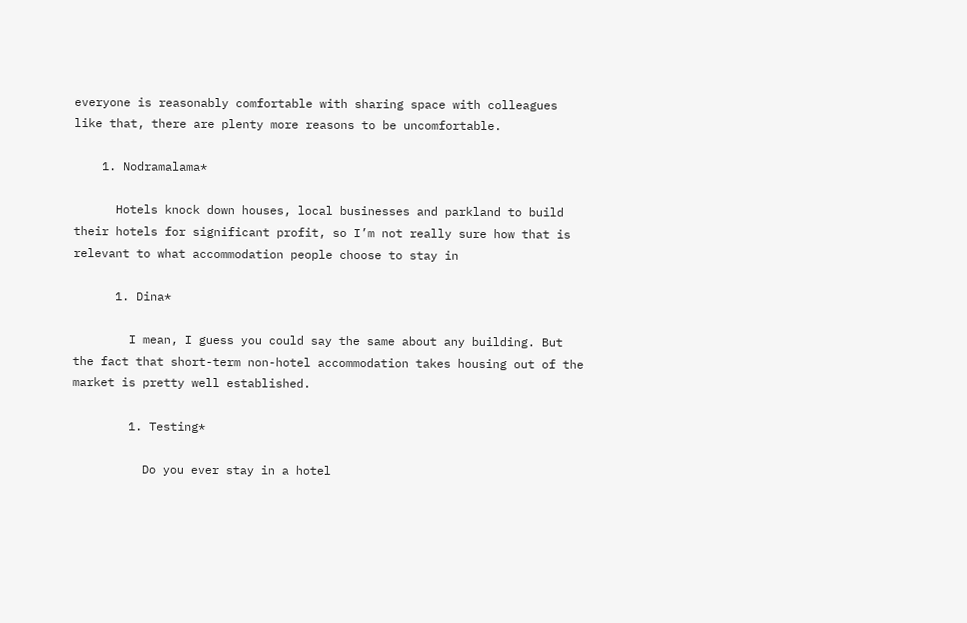everyone is reasonably comfortable with sharing space with colleagues like that, there are plenty more reasons to be uncomfortable.

    1. Nodramalama*

      Hotels knock down houses, local businesses and parkland to build their hotels for significant profit, so I’m not really sure how that is relevant to what accommodation people choose to stay in

      1. Dina*

        I mean, I guess you could say the same about any building. But the fact that short-term non-hotel accommodation takes housing out of the market is pretty well established.

        1. Testing*

          Do you ever stay in a hotel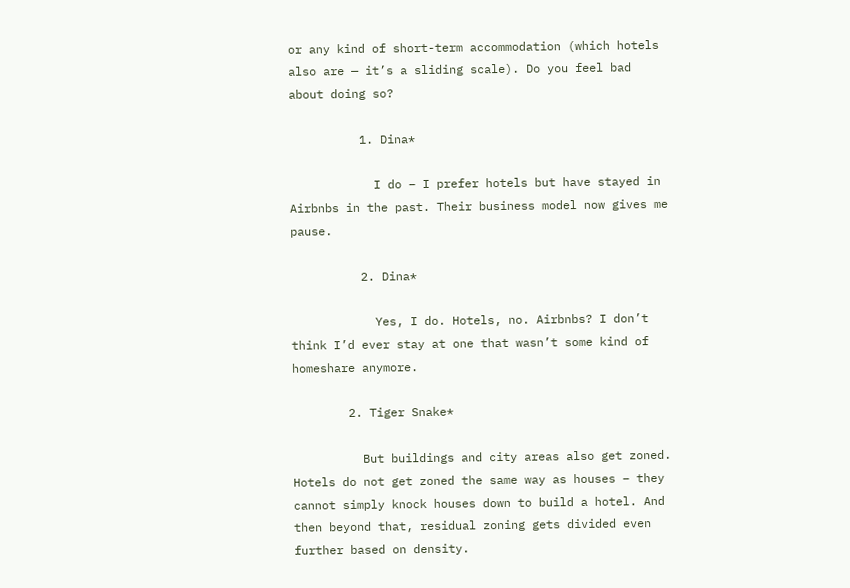or any kind of short-term accommodation (which hotels also are — it’s a sliding scale). Do you feel bad about doing so?

          1. Dina*

            I do – I prefer hotels but have stayed in Airbnbs in the past. Their business model now gives me pause.

          2. Dina*

            Yes, I do. Hotels, no. Airbnbs? I don’t think I’d ever stay at one that wasn’t some kind of homeshare anymore.

        2. Tiger Snake*

          But buildings and city areas also get zoned. Hotels do not get zoned the same way as houses – they cannot simply knock houses down to build a hotel. And then beyond that, residual zoning gets divided even further based on density.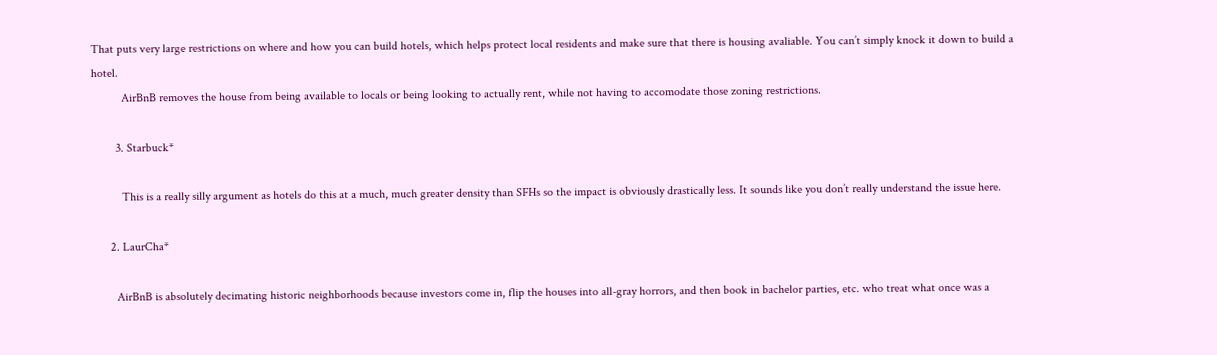That puts very large restrictions on where and how you can build hotels, which helps protect local residents and make sure that there is housing avaliable. You can’t simply knock it down to build a hotel.
          AirBnB removes the house from being available to locals or being looking to actually rent, while not having to accomodate those zoning restrictions.

        3. Starbuck*

          This is a really silly argument as hotels do this at a much, much greater density than SFHs so the impact is obviously drastically less. It sounds like you don’t really understand the issue here.

      2. LaurCha*

        AirBnB is absolutely decimating historic neighborhoods because investors come in, flip the houses into all-gray horrors, and then book in bachelor parties, etc. who treat what once was a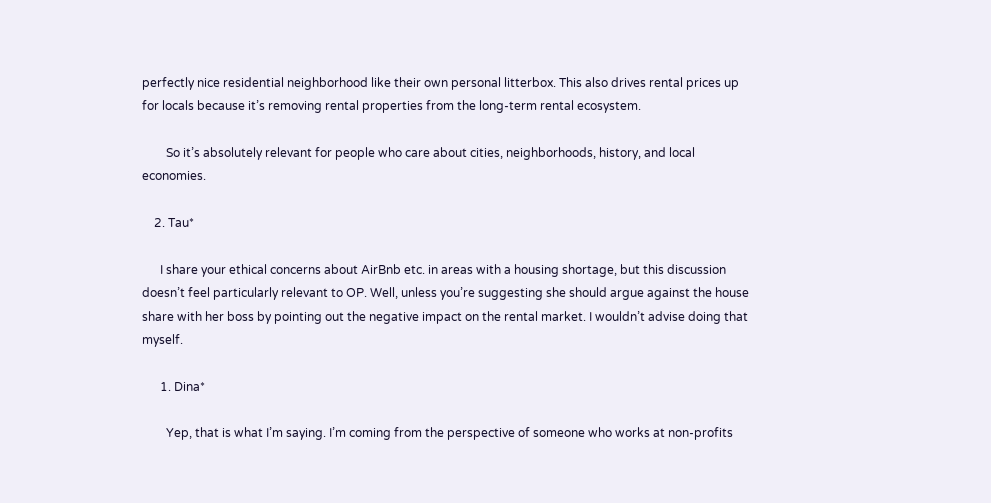perfectly nice residential neighborhood like their own personal litterbox. This also drives rental prices up for locals because it’s removing rental properties from the long-term rental ecosystem.

        So it’s absolutely relevant for people who care about cities, neighborhoods, history, and local economies.

    2. Tau*

      I share your ethical concerns about AirBnb etc. in areas with a housing shortage, but this discussion doesn’t feel particularly relevant to OP. Well, unless you’re suggesting she should argue against the house share with her boss by pointing out the negative impact on the rental market. I wouldn’t advise doing that myself.

      1. Dina*

        Yep, that is what I’m saying. I’m coming from the perspective of someone who works at non-profits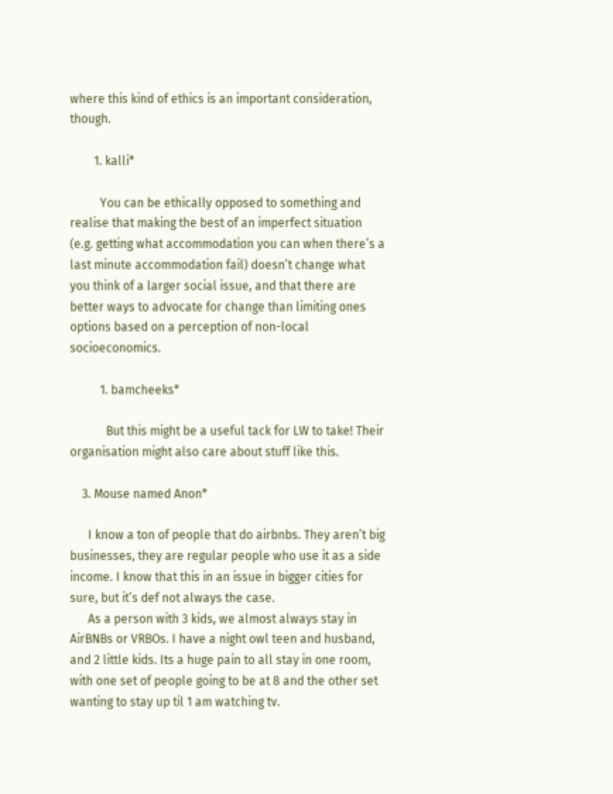where this kind of ethics is an important consideration, though.

        1. kalli*

          You can be ethically opposed to something and realise that making the best of an imperfect situation (e.g. getting what accommodation you can when there’s a last minute accommodation fail) doesn’t change what you think of a larger social issue, and that there are better ways to advocate for change than limiting ones options based on a perception of non-local socioeconomics.

          1. bamcheeks*

            But this might be a useful tack for LW to take! Their organisation might also care about stuff like this.

    3. Mouse named Anon*

      I know a ton of people that do airbnbs. They aren’t big businesses, they are regular people who use it as a side income. I know that this in an issue in bigger cities for sure, but it’s def not always the case.
      As a person with 3 kids, we almost always stay in AirBNBs or VRBOs. I have a night owl teen and husband, and 2 little kids. Its a huge pain to all stay in one room, with one set of people going to be at 8 and the other set wanting to stay up til 1 am watching tv.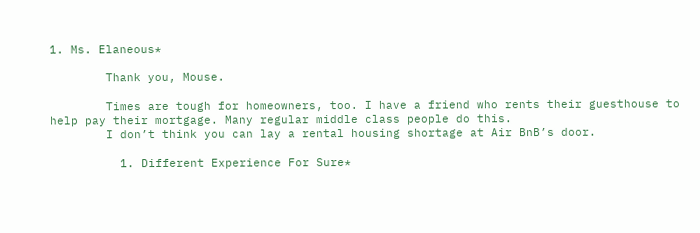1. Ms. Elaneous*

        Thank you, Mouse.

        Times are tough for homeowners, too. I have a friend who rents their guesthouse to help pay their mortgage. Many regular middle class people do this.
        I don’t think you can lay a rental housing shortage at Air BnB’s door.

          1. Different Experience For Sure*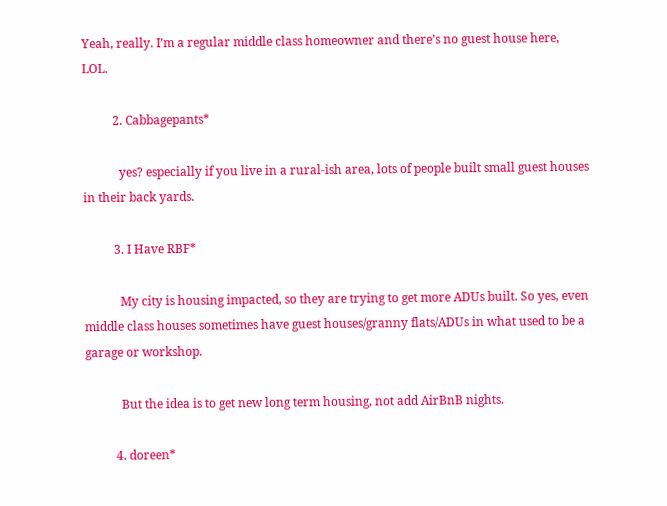Yeah, really. I’m a regular middle class homeowner and there’s no guest house here, LOL.

          2. Cabbagepants*

            yes? especially if you live in a rural-ish area, lots of people built small guest houses in their back yards.

          3. I Have RBF*

            My city is housing impacted, so they are trying to get more ADUs built. So yes, even middle class houses sometimes have guest houses/granny flats/ADUs in what used to be a garage or workshop.

            But the idea is to get new long term housing, not add AirBnB nights.

          4. doreen*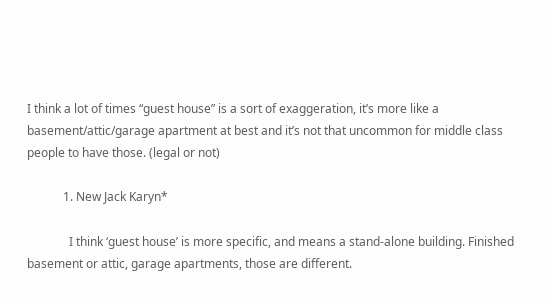I think a lot of times “guest house” is a sort of exaggeration, it’s more like a basement/attic/garage apartment at best and it’s not that uncommon for middle class people to have those. (legal or not)

            1. New Jack Karyn*

              I think ‘guest house’ is more specific, and means a stand-alone building. Finished basement or attic, garage apartments, those are different.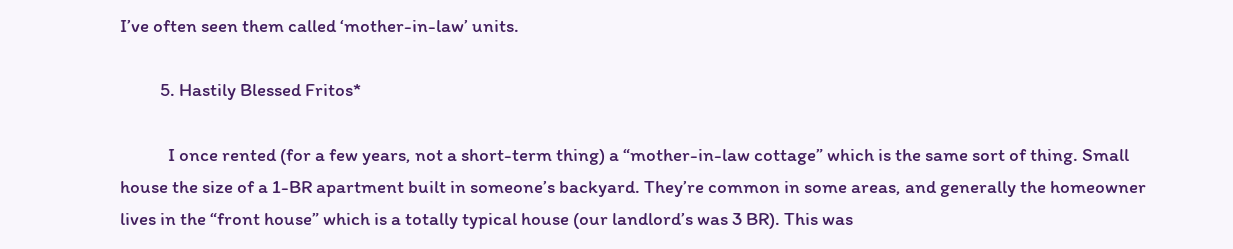I’ve often seen them called ‘mother-in-law’ units.

          5. Hastily Blessed Fritos*

            I once rented (for a few years, not a short-term thing) a “mother-in-law cottage” which is the same sort of thing. Small house the size of a 1-BR apartment built in someone’s backyard. They’re common in some areas, and generally the homeowner lives in the “front house” which is a totally typical house (our landlord’s was 3 BR). This was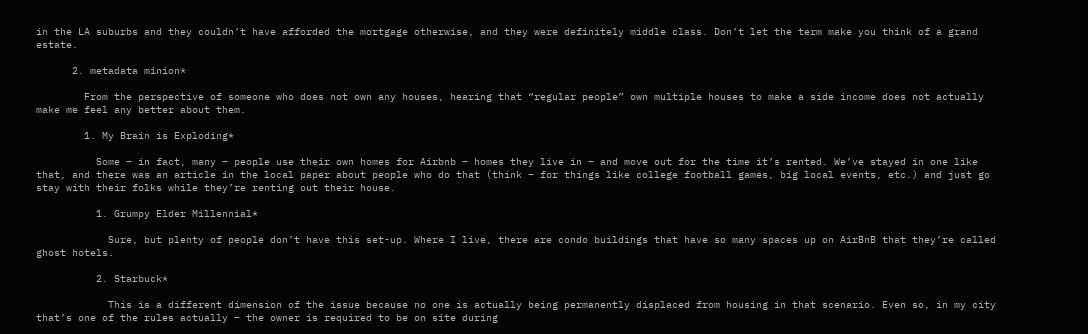in the LA suburbs and they couldn’t have afforded the mortgage otherwise, and they were definitely middle class. Don’t let the term make you think of a grand estate.

      2. metadata minion*

        From the perspective of someone who does not own any houses, hearing that “regular people” own multiple houses to make a side income does not actually make me feel any better about them.

        1. My Brain is Exploding*

          Some – in fact, many – people use their own homes for Airbnb – homes they live in – and move out for the time it’s rented. We’ve stayed in one like that, and there was an article in the local paper about people who do that (think – for things like college football games, big local events, etc.) and just go stay with their folks while they’re renting out their house.

          1. Grumpy Elder Millennial*

            Sure, but plenty of people don’t have this set-up. Where I live, there are condo buildings that have so many spaces up on AirBnB that they’re called ghost hotels.

          2. Starbuck*

            This is a different dimension of the issue because no one is actually being permanently displaced from housing in that scenario. Even so, in my city that’s one of the rules actually – the owner is required to be on site during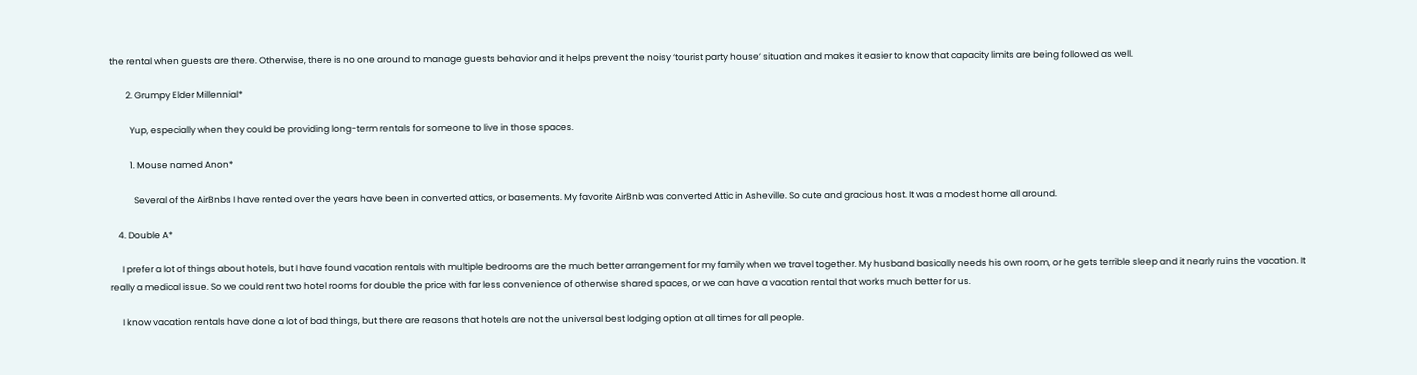the rental when guests are there. Otherwise, there is no one around to manage guests behavior and it helps prevent the noisy ‘tourist party house’ situation and makes it easier to know that capacity limits are being followed as well.

        2. Grumpy Elder Millennial*

          Yup, especially when they could be providing long-term rentals for someone to live in those spaces.

          1. Mouse named Anon*

            Several of the AirBnbs I have rented over the years have been in converted attics, or basements. My favorite AirBnb was converted Attic in Asheville. So cute and gracious host. It was a modest home all around.

    4. Double A*

      I prefer a lot of things about hotels, but I have found vacation rentals with multiple bedrooms are the much better arrangement for my family when we travel together. My husband basically needs his own room, or he gets terrible sleep and it nearly ruins the vacation. It really a medical issue. So we could rent two hotel rooms for double the price with far less convenience of otherwise shared spaces, or we can have a vacation rental that works much better for us.

      I know vacation rentals have done a lot of bad things, but there are reasons that hotels are not the universal best lodging option at all times for all people.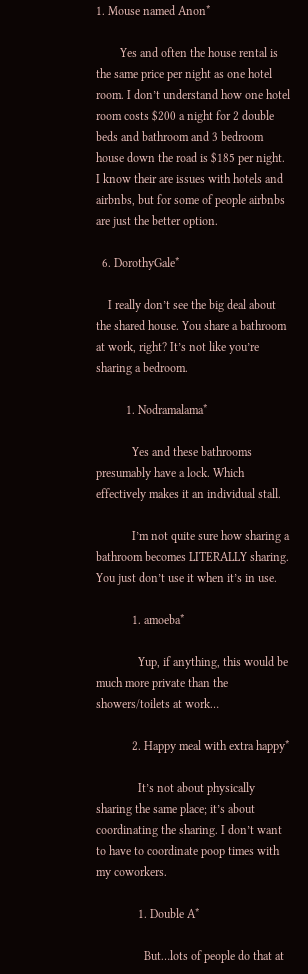1. Mouse named Anon*

        Yes and often the house rental is the same price per night as one hotel room. I don’t understand how one hotel room costs $200 a night for 2 double beds and bathroom and 3 bedroom house down the road is $185 per night. I know their are issues with hotels and airbnbs, but for some of people airbnbs are just the better option.

  6. DorothyGale*

    I really don’t see the big deal about the shared house. You share a bathroom at work, right? It’s not like you’re sharing a bedroom.

          1. Nodramalama*

            Yes and these bathrooms presumably have a lock. Which effectively makes it an individual stall.

            I’m not quite sure how sharing a bathroom becomes LITERALLY sharing. You just don’t use it when it’s in use.

            1. amoeba*

              Yup, if anything, this would be much more private than the showers/toilets at work…

            2. Happy meal with extra happy*

              It’s not about physically sharing the same place; it’s about coordinating the sharing. I don’t want to have to coordinate poop times with my coworkers.

              1. Double A*

                But…lots of people do that at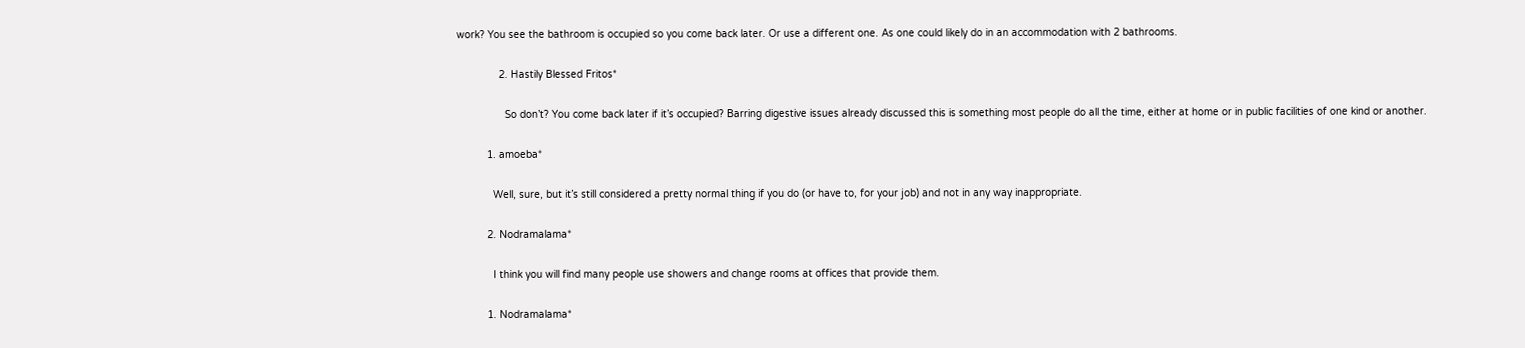work? You see the bathroom is occupied so you come back later. Or use a different one. As one could likely do in an accommodation with 2 bathrooms.

              2. Hastily Blessed Fritos*

                So don’t? You come back later if it’s occupied? Barring digestive issues already discussed this is something most people do all the time, either at home or in public facilities of one kind or another.

          1. amoeba*

            Well, sure, but it’s still considered a pretty normal thing if you do (or have to, for your job) and not in any way inappropriate.

          2. Nodramalama*

            I think you will find many people use showers and change rooms at offices that provide them.

          1. Nodramalama*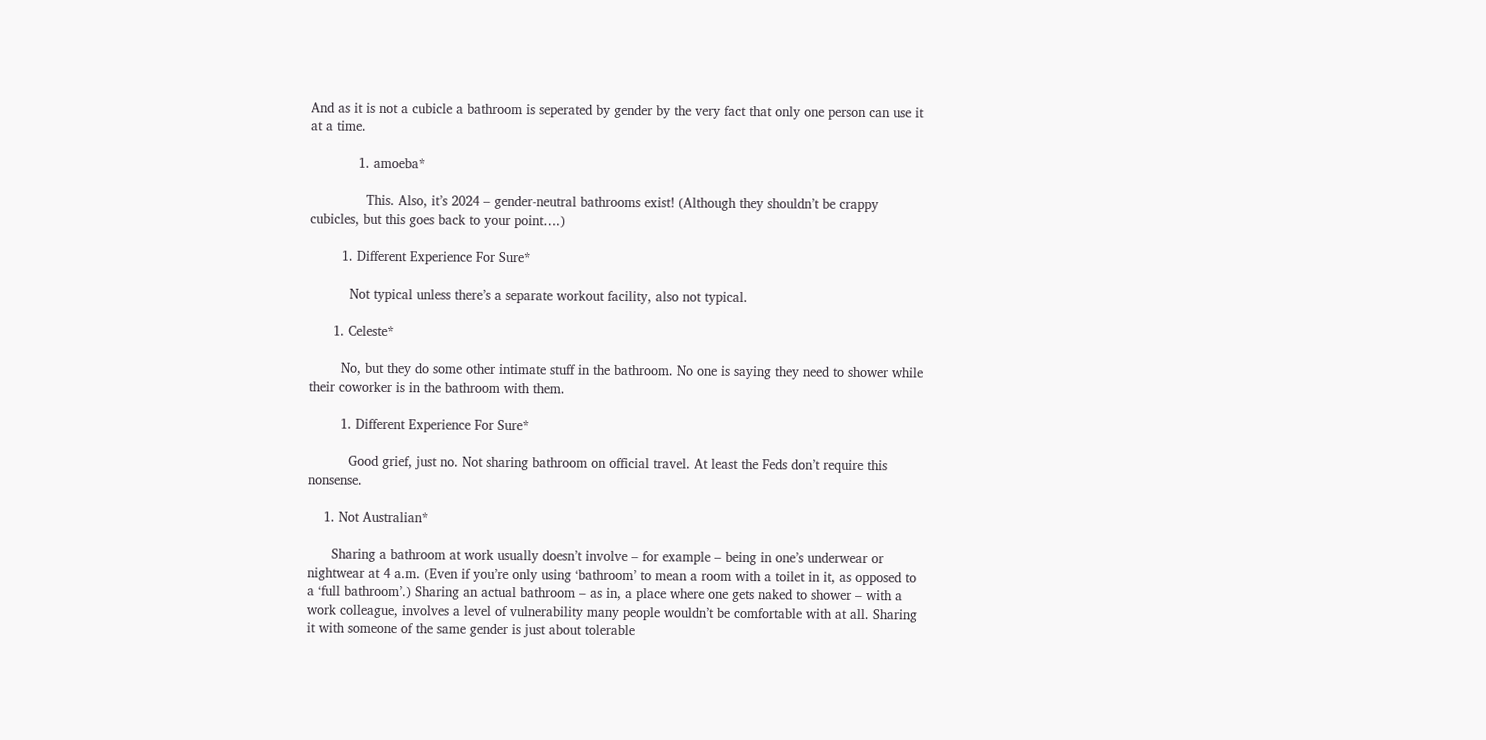And as it is not a cubicle a bathroom is seperated by gender by the very fact that only one person can use it at a time.

            1. amoeba*

              This. Also, it’s 2024 – gender-neutral bathrooms exist! (Although they shouldn’t be crappy cubicles, but this goes back to your point….)

        1. Different Experience For Sure*

          Not typical unless there’s a separate workout facility, also not typical.

      1. Celeste*

        No, but they do some other intimate stuff in the bathroom. No one is saying they need to shower while their coworker is in the bathroom with them.

        1. Different Experience For Sure*

          Good grief, just no. Not sharing bathroom on official travel. At least the Feds don’t require this nonsense.

    1. Not Australian*

      Sharing a bathroom at work usually doesn’t involve – for example – being in one’s underwear or nightwear at 4 a.m. (Even if you’re only using ‘bathroom’ to mean a room with a toilet in it, as opposed to a ‘full bathroom’.) Sharing an actual bathroom – as in, a place where one gets naked to shower – with a work colleague, involves a level of vulnerability many people wouldn’t be comfortable with at all. Sharing it with someone of the same gender is just about tolerable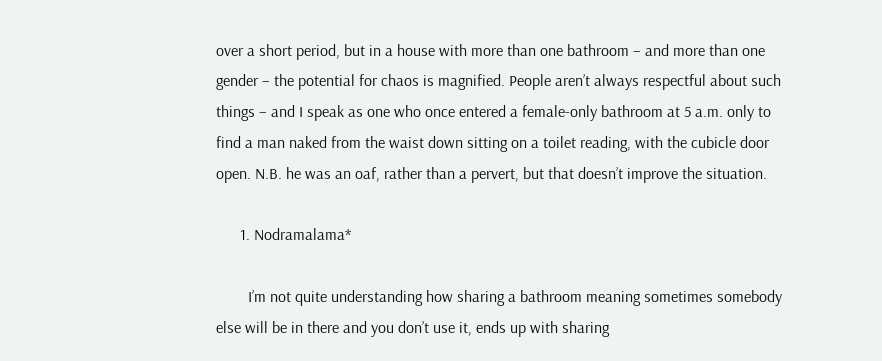over a short period, but in a house with more than one bathroom – and more than one gender – the potential for chaos is magnified. People aren’t always respectful about such things – and I speak as one who once entered a female-only bathroom at 5 a.m. only to find a man naked from the waist down sitting on a toilet reading, with the cubicle door open. N.B. he was an oaf, rather than a pervert, but that doesn’t improve the situation.

      1. Nodramalama*

        I’m not quite understanding how sharing a bathroom meaning sometimes somebody else will be in there and you don’t use it, ends up with sharing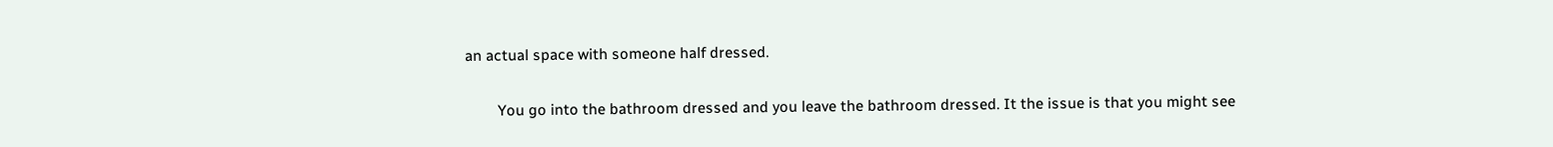an actual space with someone half dressed.

        You go into the bathroom dressed and you leave the bathroom dressed. It the issue is that you might see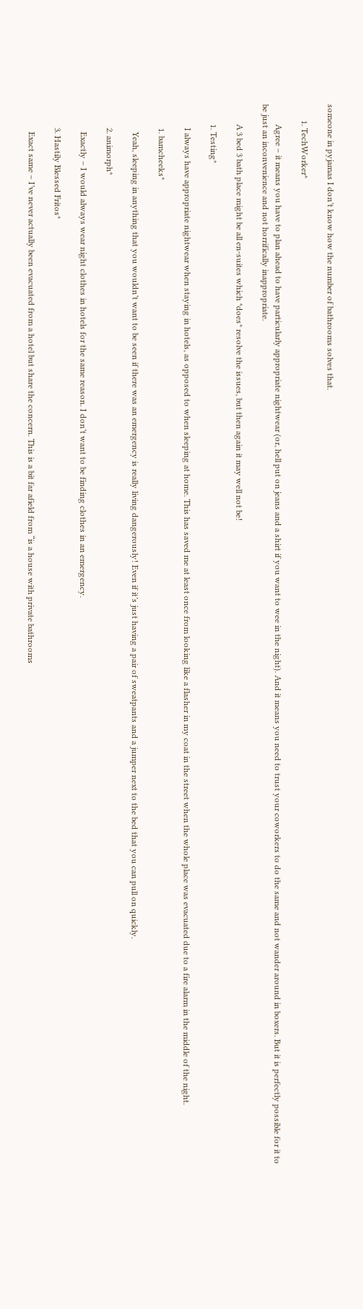someone in pyjamas I don’t know how the number of bathrooms solves that.

        1. TechWorker*

          Agree – it means you have to plan ahead to have particularly appropriate nightwear (or, hell put on jeans and a shirt if you want to wee in the night). And it means you need to trust your coworkers to do the same and not wander around in boxers. But it is perfectly possible for it to be just an inconvenience and not horrifically inappropriate.

          A 3 bed 3 bath place might be all en-suites which *does* resolve the issues, but then again it may well not be!

          1. Testing*

            I always have appropriate nightwear when staying in hotels, as opposed to when sleeping at home. This has saved me at least once from looking like a flasher in my coat in the street when the whole place was evacuated due to a fire alarm in the middle of the night.

            1. bamcheeks*

              Yeah, sleeping in anything that you wouldn’t want to be seen if there was an emergency is really living dangerously! Even if it’s just having a pair of sweatpants and a jumper next to the bed that you can pull on quickly.

            2. animorph*

              Exactly – I would always wear night clothes in hotels for the same reason. I don’t want to be finding clothes in an emergency.

            3. Hastily Blessed Fritos*

              Exact same – I’ve never actually been evacuated from a hotel but share the concern. This is a bit far afield from “is a house with private bathrooms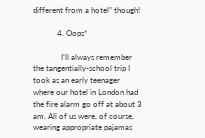different from a hotel” though!

            4. Oops*

              I’ll always remember the tangentially-school trip I took as an early teenager where our hotel in London had the fire alarm go off at about 3 am. All of us were, of course, wearing appropriate pajamas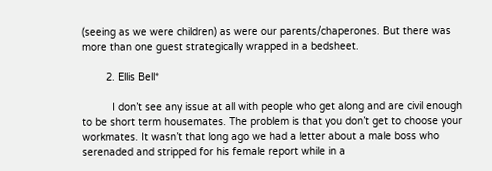(seeing as we were children) as were our parents/chaperones. But there was more than one guest strategically wrapped in a bedsheet.

        2. Ellis Bell*

          I don’t see any issue at all with people who get along and are civil enough to be short term housemates. The problem is that you don’t get to choose your workmates. It wasn’t that long ago we had a letter about a male boss who serenaded and stripped for his female report while in a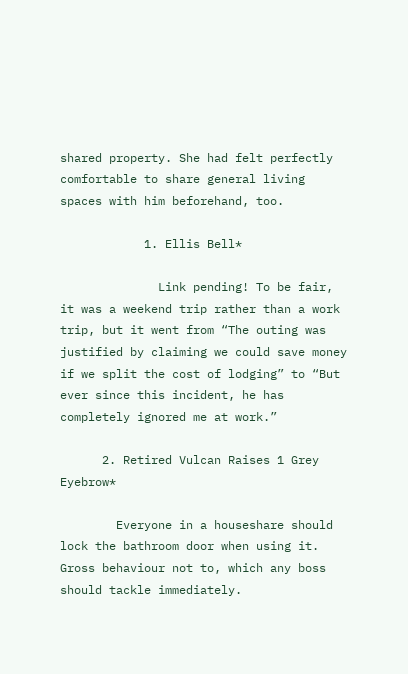shared property. She had felt perfectly comfortable to share general living spaces with him beforehand, too.

            1. Ellis Bell*

              Link pending! To be fair, it was a weekend trip rather than a work trip, but it went from “The outing was justified by claiming we could save money if we split the cost of lodging” to “But ever since this incident, he has completely ignored me at work.”

      2. Retired Vulcan Raises 1 Grey Eyebrow*

        Everyone in a houseshare should lock the bathroom door when using it. Gross behaviour not to, which any boss should tackle immediately.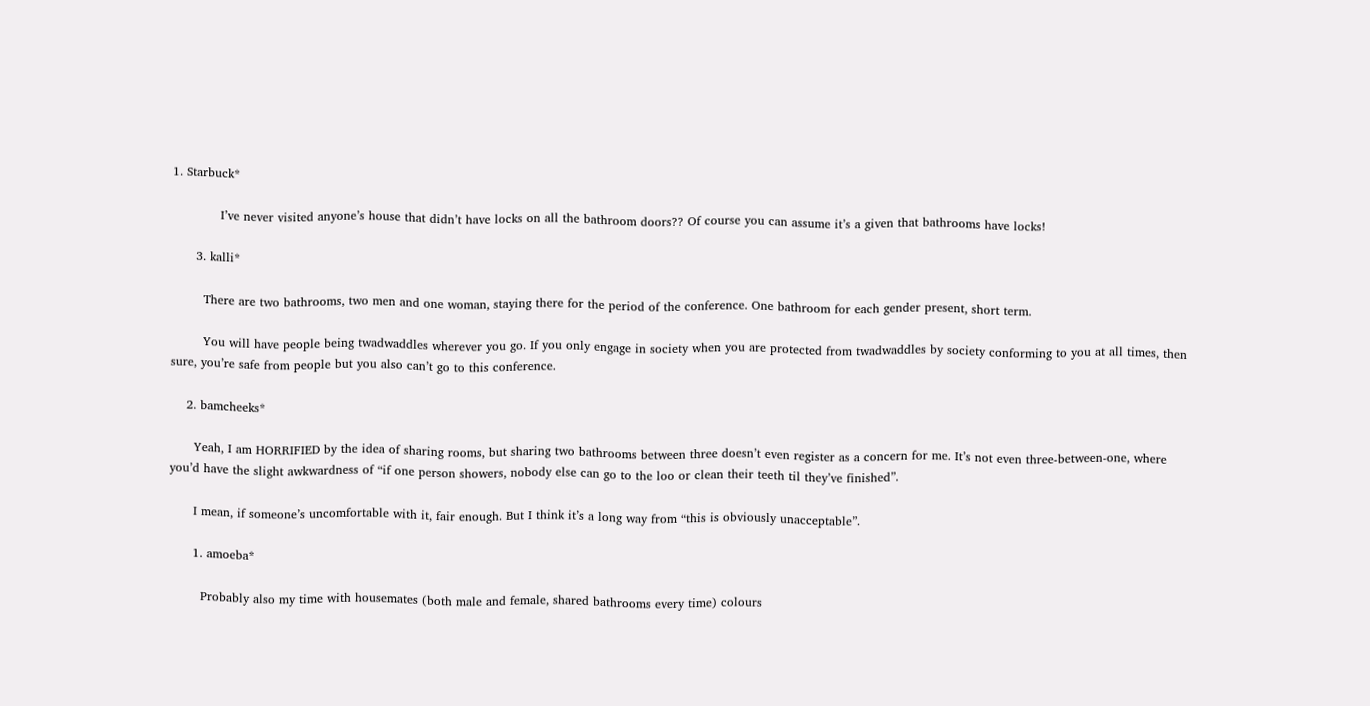1. Starbuck*

            I’ve never visited anyone’s house that didn’t have locks on all the bathroom doors?? Of course you can assume it’s a given that bathrooms have locks!

      3. kalli*

        There are two bathrooms, two men and one woman, staying there for the period of the conference. One bathroom for each gender present, short term.

        You will have people being twadwaddles wherever you go. If you only engage in society when you are protected from twadwaddles by society conforming to you at all times, then sure, you’re safe from people but you also can’t go to this conference.

    2. bamcheeks*

      Yeah, I am HORRIFIED by the idea of sharing rooms, but sharing two bathrooms between three doesn’t even register as a concern for me. It’s not even three-between-one, where you’d have the slight awkwardness of “if one person showers, nobody else can go to the loo or clean their teeth til they’ve finished”.

      I mean, if someone’s uncomfortable with it, fair enough. But I think it’s a long way from “this is obviously unacceptable”.

      1. amoeba*

        Probably also my time with housemates (both male and female, shared bathrooms every time) colours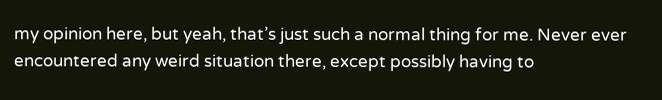my opinion here, but yeah, that’s just such a normal thing for me. Never ever encountered any weird situation there, except possibly having to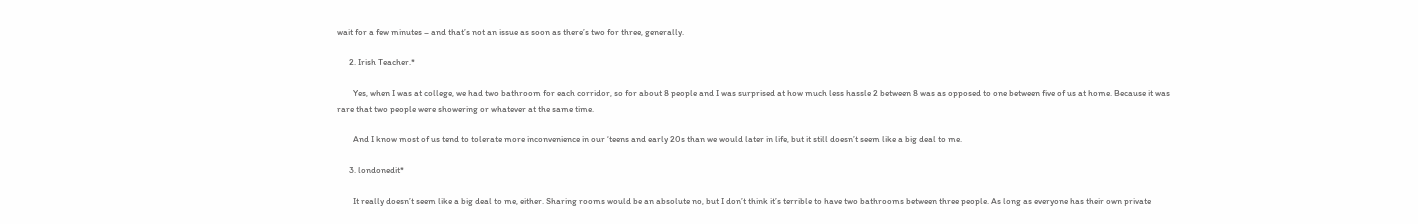wait for a few minutes – and that’s not an issue as soon as there’s two for three, generally.

      2. Irish Teacher.*

        Yes, when I was at college, we had two bathroom for each corridor, so for about 8 people and I was surprised at how much less hassle 2 between 8 was as opposed to one between five of us at home. Because it was rare that two people were showering or whatever at the same time.

        And I know most of us tend to tolerate more inconvenience in our ‘teens and early 20s than we would later in life, but it still doesn’t seem like a big deal to me.

      3. londonedit*

        It really doesn’t seem like a big deal to me, either. Sharing rooms would be an absolute no, but I don’t think it’s terrible to have two bathrooms between three people. As long as everyone has their own private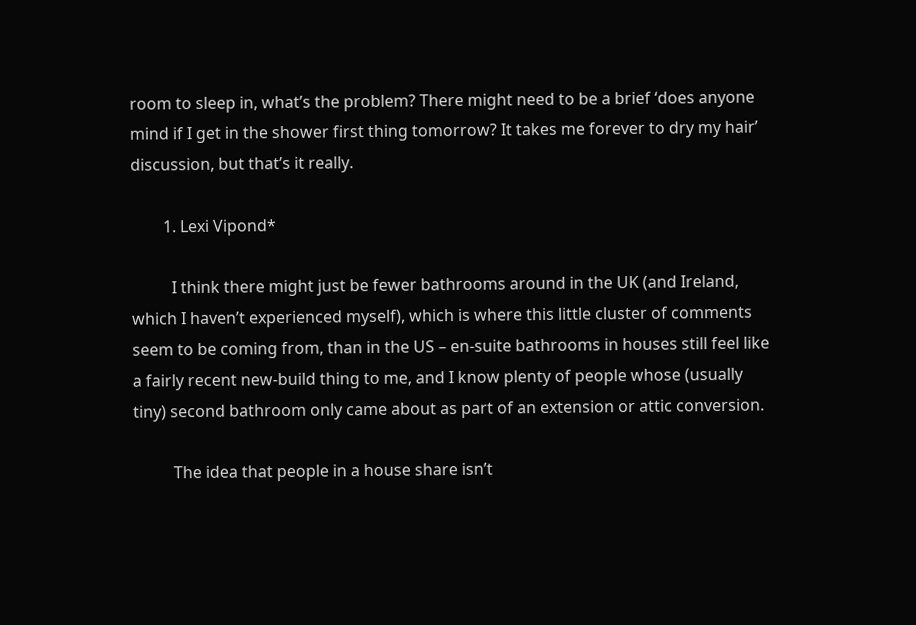room to sleep in, what’s the problem? There might need to be a brief ‘does anyone mind if I get in the shower first thing tomorrow? It takes me forever to dry my hair’ discussion, but that’s it really.

        1. Lexi Vipond*

          I think there might just be fewer bathrooms around in the UK (and Ireland, which I haven’t experienced myself), which is where this little cluster of comments seem to be coming from, than in the US – en-suite bathrooms in houses still feel like a fairly recent new-build thing to me, and I know plenty of people whose (usually tiny) second bathroom only came about as part of an extension or attic conversion.

          The idea that people in a house share isn’t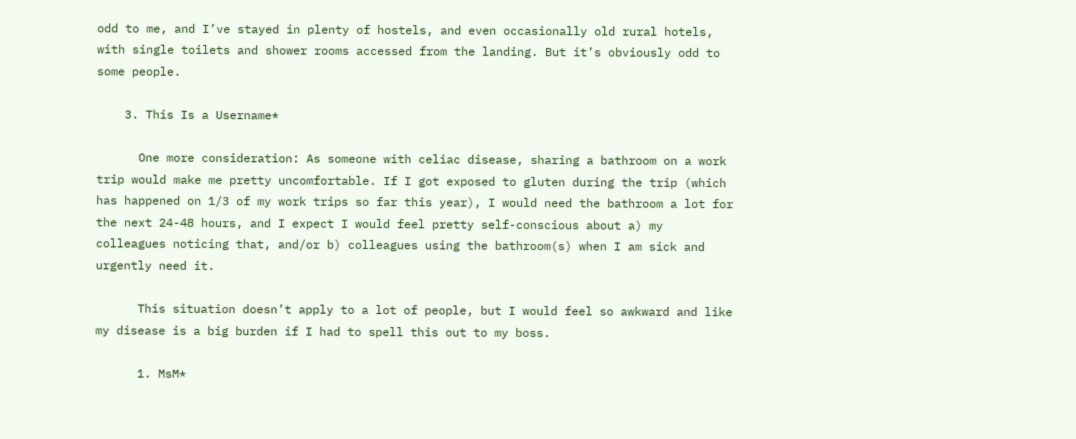odd to me, and I’ve stayed in plenty of hostels, and even occasionally old rural hotels, with single toilets and shower rooms accessed from the landing. But it’s obviously odd to some people.

    3. This Is a Username*

      One more consideration: As someone with celiac disease, sharing a bathroom on a work trip would make me pretty uncomfortable. If I got exposed to gluten during the trip (which has happened on 1/3 of my work trips so far this year), I would need the bathroom a lot for the next 24-48 hours, and I expect I would feel pretty self-conscious about a) my colleagues noticing that, and/or b) colleagues using the bathroom(s) when I am sick and urgently need it.

      This situation doesn’t apply to a lot of people, but I would feel so awkward and like my disease is a big burden if I had to spell this out to my boss.

      1. MsM*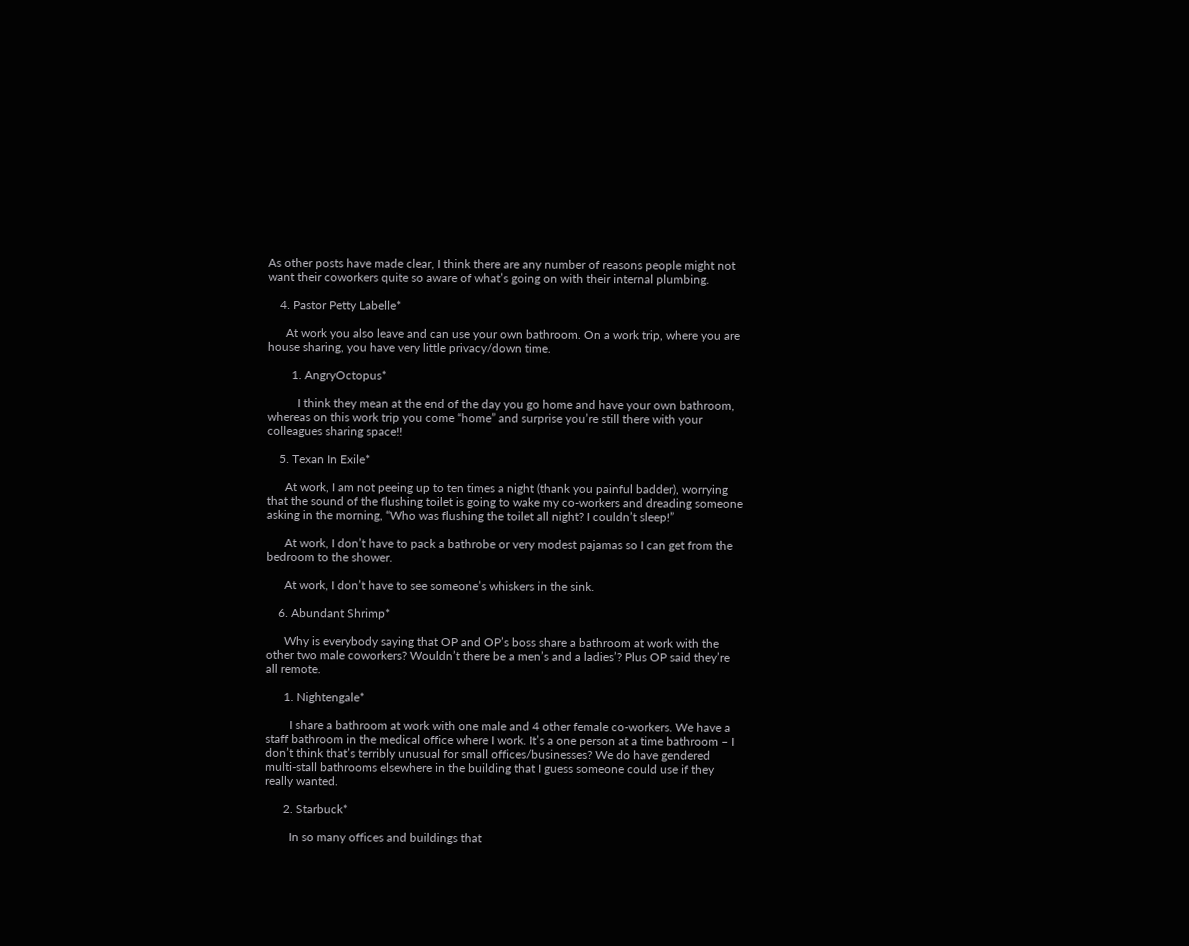As other posts have made clear, I think there are any number of reasons people might not want their coworkers quite so aware of what’s going on with their internal plumbing.

    4. Pastor Petty Labelle*

      At work you also leave and can use your own bathroom. On a work trip, where you are house sharing, you have very little privacy/down time.

        1. AngryOctopus*

          I think they mean at the end of the day you go home and have your own bathroom, whereas on this work trip you come “home” and surprise you’re still there with your colleagues sharing space!!

    5. Texan In Exile*

      At work, I am not peeing up to ten times a night (thank you painful badder), worrying that the sound of the flushing toilet is going to wake my co-workers and dreading someone asking in the morning, “Who was flushing the toilet all night? I couldn’t sleep!”

      At work, I don’t have to pack a bathrobe or very modest pajamas so I can get from the bedroom to the shower.

      At work, I don’t have to see someone’s whiskers in the sink.

    6. Abundant Shrimp*

      Why is everybody saying that OP and OP’s boss share a bathroom at work with the other two male coworkers? Wouldn’t there be a men’s and a ladies’? Plus OP said they’re all remote.

      1. Nightengale*

        I share a bathroom at work with one male and 4 other female co-workers. We have a staff bathroom in the medical office where I work. It’s a one person at a time bathroom – I don’t think that’s terribly unusual for small offices/businesses? We do have gendered multi-stall bathrooms elsewhere in the building that I guess someone could use if they really wanted.

      2. Starbuck*

        In so many offices and buildings that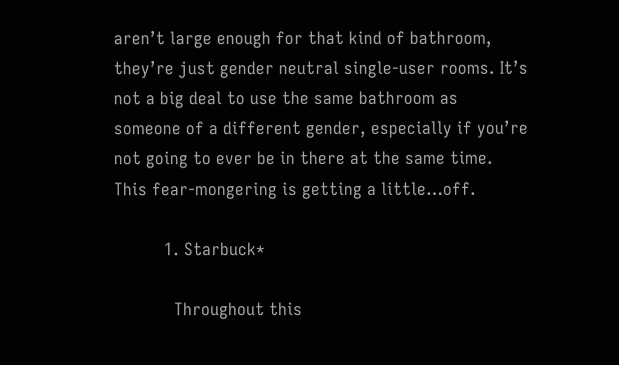aren’t large enough for that kind of bathroom, they’re just gender neutral single-user rooms. It’s not a big deal to use the same bathroom as someone of a different gender, especially if you’re not going to ever be in there at the same time. This fear-mongering is getting a little…off.

          1. Starbuck*

            Throughout this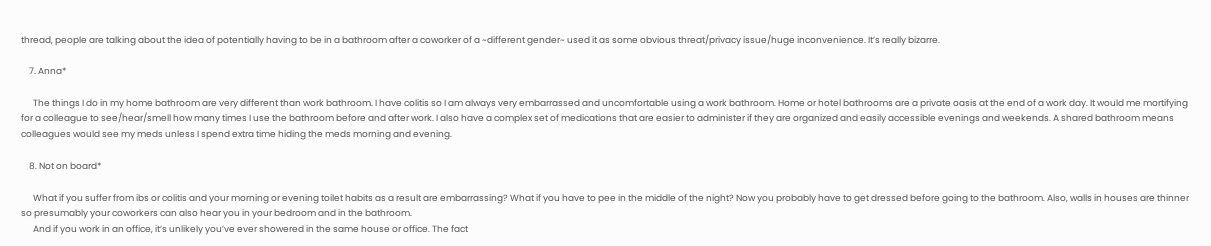thread, people are talking about the idea of potentially having to be in a bathroom after a coworker of a ~different gender~ used it as some obvious threat/privacy issue/huge inconvenience. It’s really bizarre.

    7. Anna*

      The things I do in my home bathroom are very different than work bathroom. I have colitis so I am always very embarrassed and uncomfortable using a work bathroom. Home or hotel bathrooms are a private oasis at the end of a work day. It would me mortifying for a colleague to see/hear/smell how many times I use the bathroom before and after work. I also have a complex set of medications that are easier to administer if they are organized and easily accessible evenings and weekends. A shared bathroom means colleagues would see my meds unless I spend extra time hiding the meds morning and evening.

    8. Not on board*

      What if you suffer from ibs or colitis and your morning or evening toilet habits as a result are embarrassing? What if you have to pee in the middle of the night? Now you probably have to get dressed before going to the bathroom. Also, walls in houses are thinner so presumably your coworkers can also hear you in your bedroom and in the bathroom.
      And if you work in an office, it’s unlikely you’ve ever showered in the same house or office. The fact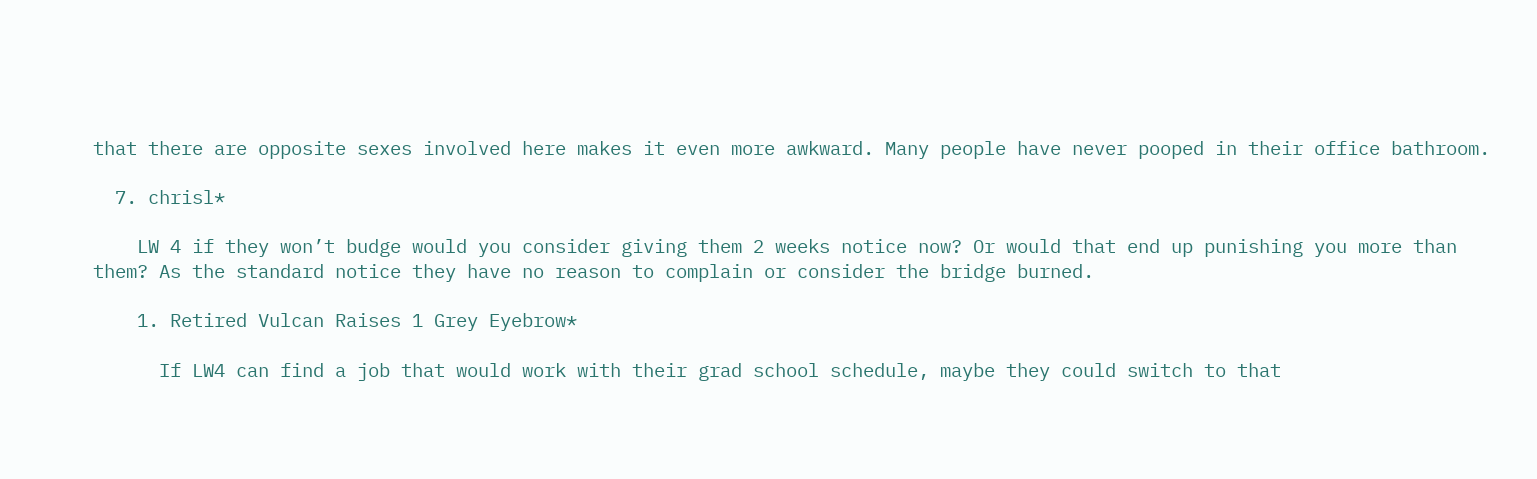that there are opposite sexes involved here makes it even more awkward. Many people have never pooped in their office bathroom.

  7. chrisl*

    LW 4 if they won’t budge would you consider giving them 2 weeks notice now? Or would that end up punishing you more than them? As the standard notice they have no reason to complain or consider the bridge burned.

    1. Retired Vulcan Raises 1 Grey Eyebrow*

      If LW4 can find a job that would work with their grad school schedule, maybe they could switch to that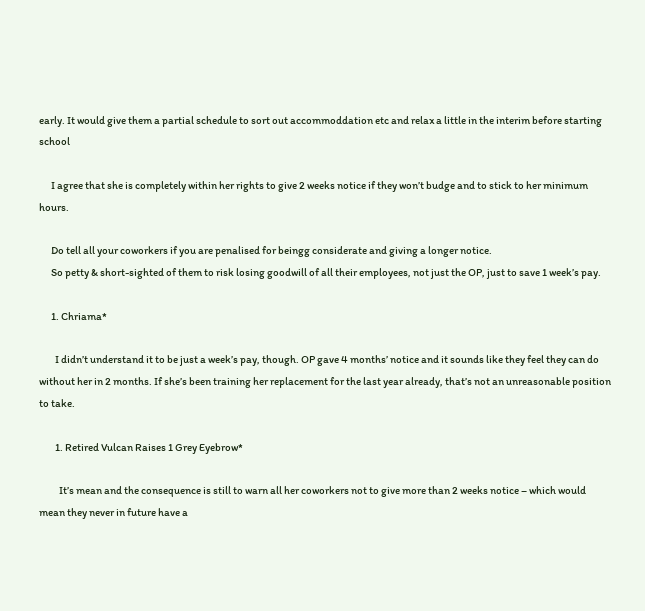early. It would give them a partial schedule to sort out accommoddation etc and relax a little in the interim before starting school

      I agree that she is completely within her rights to give 2 weeks notice if they won’t budge and to stick to her minimum hours.

      Do tell all your coworkers if you are penalised for beingg considerate and giving a longer notice.
      So petty & short-sighted of them to risk losing goodwill of all their employees, not just the OP, just to save 1 week’s pay.

      1. Chriama*

        I didn’t understand it to be just a week’s pay, though. OP gave 4 months’ notice and it sounds like they feel they can do without her in 2 months. If she’s been training her replacement for the last year already, that’s not an unreasonable position to take.

        1. Retired Vulcan Raises 1 Grey Eyebrow*

          It’s mean and the consequence is still to warn all her coworkers not to give more than 2 weeks notice – which would mean they never in future have a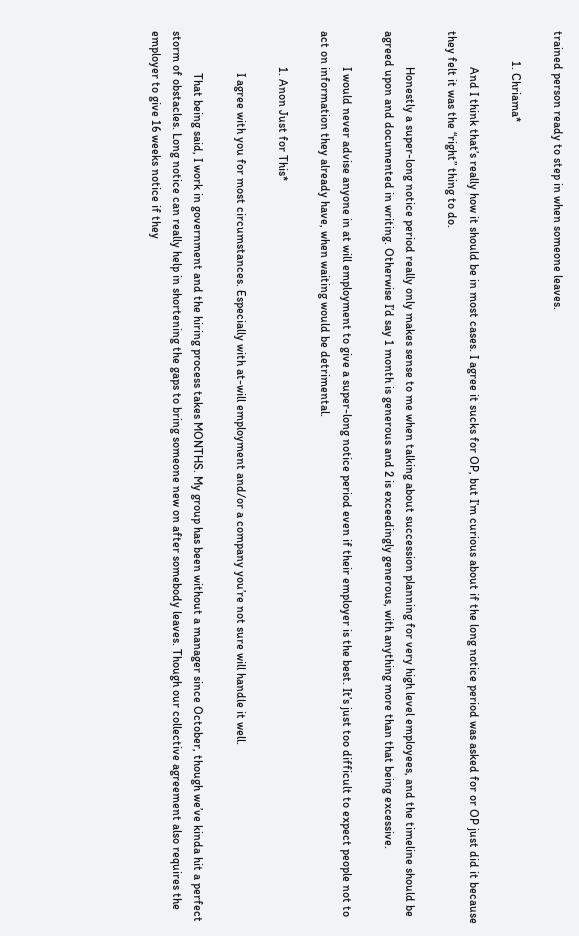trained person ready to step in when someone leaves.

          1. Chriama*

            And I think that’s really how it should be in most cases. I agree it sucks for OP, but I’m curious about if the long notice period was asked for or OP just did it because they felt it was the “right” thing to do.

            Honestly a super-long notice period really only makes sense to me when talking about succession planning for very high level employees, and the timeline should be agreed upon and documented in writing. Otherwise I’d say 1 month is generous and 2 is exceedingly generous, with anything more than that being excessive.

            I would never advise anyone in at will employment to give a super-long notice period even if their employer is the best. It’s just too difficult to expect people not to act on information they already have, when waiting would be detrimental.

            1. Anon Just for This*

              I agree with you for most circumstances. Especially with at-will employment and/or a company you’re not sure will handle it well.

              That being said, I work in government and the hiring process takes MONTHS. My group has been without a manager since October, though we’ve kinda hit a perfect storm of obstacles. Long notice can really help in shortening the gaps to bring someone new on after somebody leaves. Though our collective agreement also requires the employer to give 16 weeks notice if they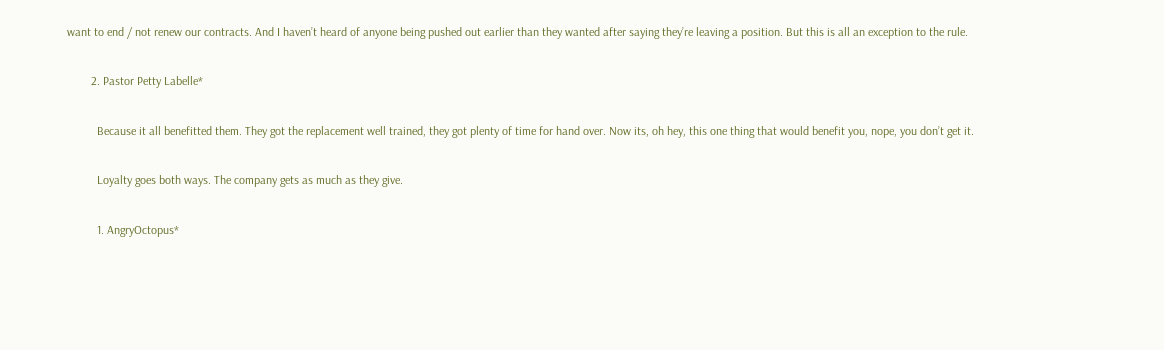want to end / not renew our contracts. And I haven’t heard of anyone being pushed out earlier than they wanted after saying they’re leaving a position. But this is all an exception to the rule.

        2. Pastor Petty Labelle*

          Because it all benefitted them. They got the replacement well trained, they got plenty of time for hand over. Now its, oh hey, this one thing that would benefit you, nope, you don’t get it.

          Loyalty goes both ways. The company gets as much as they give.

          1. AngryOctopus*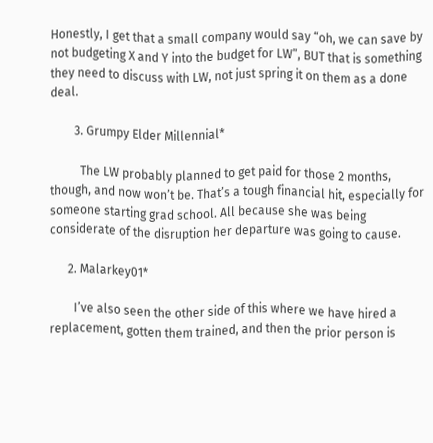Honestly, I get that a small company would say “oh, we can save by not budgeting X and Y into the budget for LW”, BUT that is something they need to discuss with LW, not just spring it on them as a done deal.

        3. Grumpy Elder Millennial*

          The LW probably planned to get paid for those 2 months, though, and now won’t be. That’s a tough financial hit, especially for someone starting grad school. All because she was being considerate of the disruption her departure was going to cause.

      2. Malarkey01*

        I’ve also seen the other side of this where we have hired a replacement, gotten them trained, and then the prior person is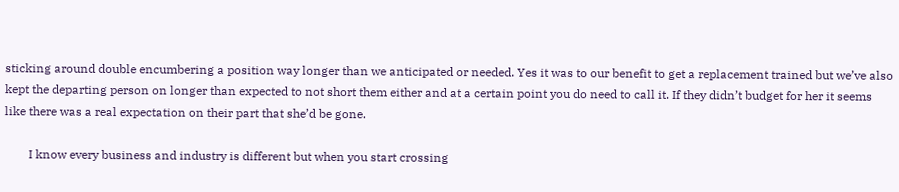sticking around double encumbering a position way longer than we anticipated or needed. Yes it was to our benefit to get a replacement trained but we’ve also kept the departing person on longer than expected to not short them either and at a certain point you do need to call it. If they didn’t budget for her it seems like there was a real expectation on their part that she’d be gone.

        I know every business and industry is different but when you start crossing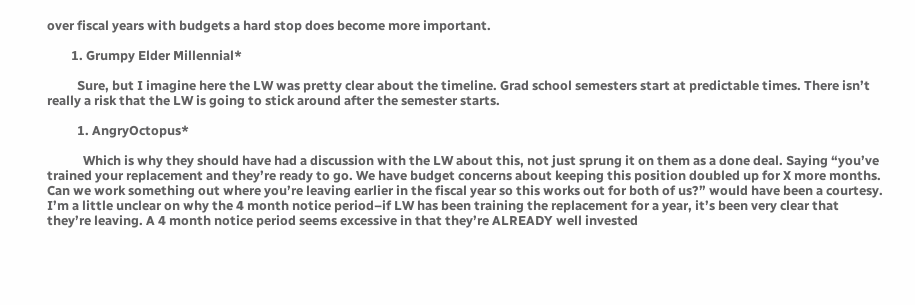over fiscal years with budgets a hard stop does become more important.

        1. Grumpy Elder Millennial*

          Sure, but I imagine here the LW was pretty clear about the timeline. Grad school semesters start at predictable times. There isn’t really a risk that the LW is going to stick around after the semester starts.

          1. AngryOctopus*

            Which is why they should have had a discussion with the LW about this, not just sprung it on them as a done deal. Saying “you’ve trained your replacement and they’re ready to go. We have budget concerns about keeping this position doubled up for X more months. Can we work something out where you’re leaving earlier in the fiscal year so this works out for both of us?” would have been a courtesy. I’m a little unclear on why the 4 month notice period–if LW has been training the replacement for a year, it’s been very clear that they’re leaving. A 4 month notice period seems excessive in that they’re ALREADY well invested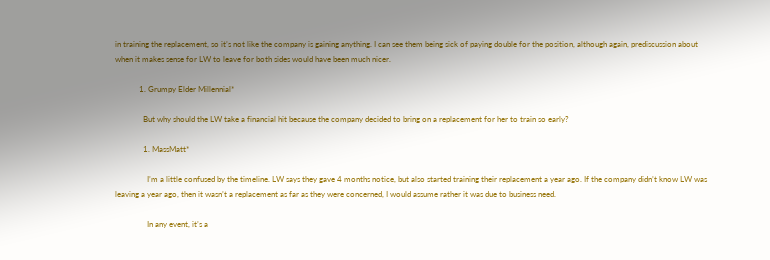in training the replacement, so it’s not like the company is gaining anything. I can see them being sick of paying double for the position, although again, prediscussion about when it makes sense for LW to leave for both sides would have been much nicer.

            1. Grumpy Elder Millennial*

              But why should the LW take a financial hit because the company decided to bring on a replacement for her to train so early?

              1. MassMatt*

                I’m a little confused by the timeline. LW says they gave 4 months notice, but also started training their replacement a year ago. If the company didn’t know LW was leaving a year ago, then it wasn’t a replacement as far as they were concerned, I would assume rather it was due to business need.

                In any event, it’s a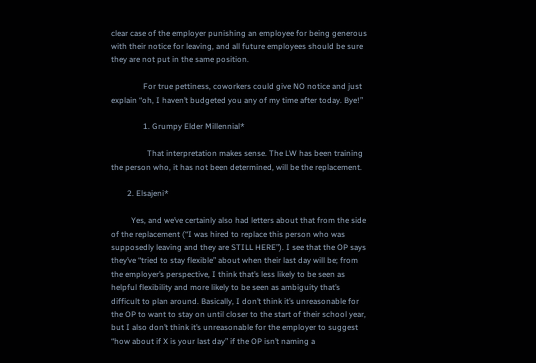clear case of the employer punishing an employee for being generous with their notice for leaving, and all future employees should be sure they are not put in the same position.

                For true pettiness, coworkers could give NO notice and just explain “oh, I haven’t budgeted you any of my time after today. Bye!”

                1. Grumpy Elder Millennial*

                  That interpretation makes sense. The LW has been training the person who, it has not been determined, will be the replacement.

        2. Elsajeni*

          Yes, and we’ve certainly also had letters about that from the side of the replacement (“I was hired to replace this person who was supposedly leaving and they are STILL HERE”). I see that the OP says they’ve “tried to stay flexible” about when their last day will be; from the employer’s perspective, I think that’s less likely to be seen as helpful flexibility and more likely to be seen as ambiguity that’s difficult to plan around. Basically, I don’t think it’s unreasonable for the OP to want to stay on until closer to the start of their school year, but I also don’t think it’s unreasonable for the employer to suggest “how about if X is your last day” if the OP isn’t naming a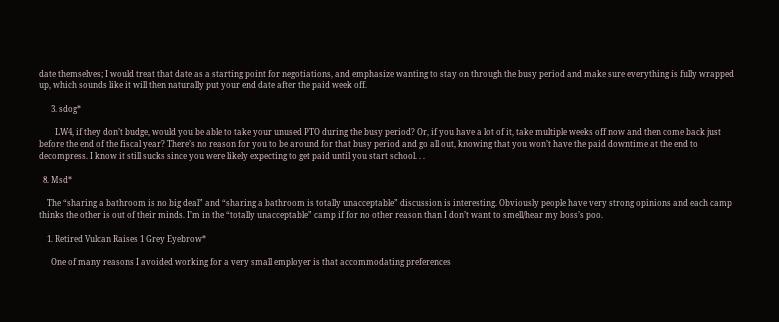date themselves; I would treat that date as a starting point for negotiations, and emphasize wanting to stay on through the busy period and make sure everything is fully wrapped up, which sounds like it will then naturally put your end date after the paid week off.

      3. sdog*

        LW4, if they don’t budge, would you be able to take your unused PTO during the busy period? Or, if you have a lot of it, take multiple weeks off now and then come back just before the end of the fiscal year? There’s no reason for you to be around for that busy period and go all out, knowing that you won’t have the paid downtime at the end to decompress. I know it still sucks since you were likely expecting to get paid until you start school. . .

  8. Msd*

    The “sharing a bathroom is no big deal” and “sharing a bathroom is totally unacceptable” discussion is interesting. Obviously people have very strong opinions and each camp thinks the other is out of their minds. I’m in the “totally unacceptable” camp if for no other reason than I don’t want to smell/hear my boss’s poo.

    1. Retired Vulcan Raises 1 Grey Eyebrow*

      One of many reasons I avoided working for a very small employer is that accommodating preferences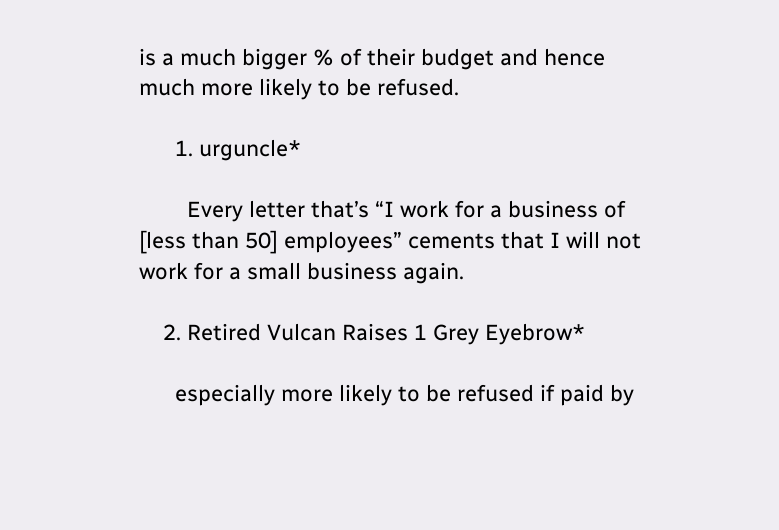is a much bigger % of their budget and hence much more likely to be refused.

      1. urguncle*

        Every letter that’s “I work for a business of [less than 50] employees” cements that I will not work for a small business again.

    2. Retired Vulcan Raises 1 Grey Eyebrow*

      especially more likely to be refused if paid by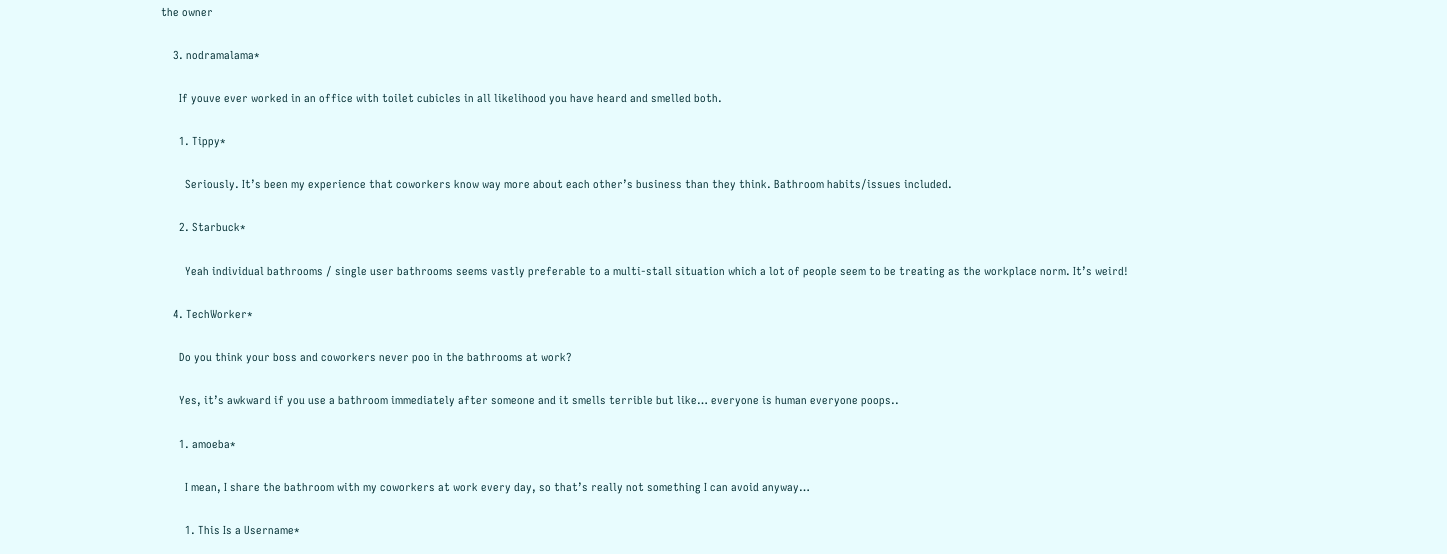the owner

    3. nodramalama*

      If youve ever worked in an office with toilet cubicles in all likelihood you have heard and smelled both.

      1. Tippy*

        Seriously. It’s been my experience that coworkers know way more about each other’s business than they think. Bathroom habits/issues included.

      2. Starbuck*

        Yeah individual bathrooms / single user bathrooms seems vastly preferable to a multi-stall situation which a lot of people seem to be treating as the workplace norm. It’s weird!

    4. TechWorker*

      Do you think your boss and coworkers never poo in the bathrooms at work?

      Yes, it’s awkward if you use a bathroom immediately after someone and it smells terrible but like… everyone is human everyone poops..

      1. amoeba*

        I mean, I share the bathroom with my coworkers at work every day, so that’s really not something I can avoid anyway…

        1. This Is a Username*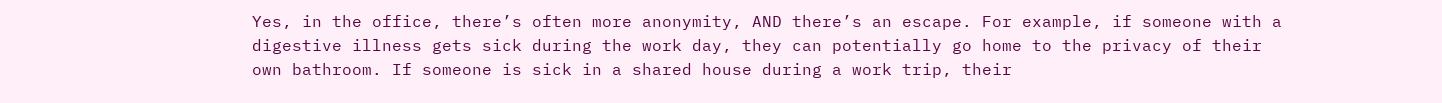Yes, in the office, there’s often more anonymity, AND there’s an escape. For example, if someone with a digestive illness gets sick during the work day, they can potentially go home to the privacy of their own bathroom. If someone is sick in a shared house during a work trip, their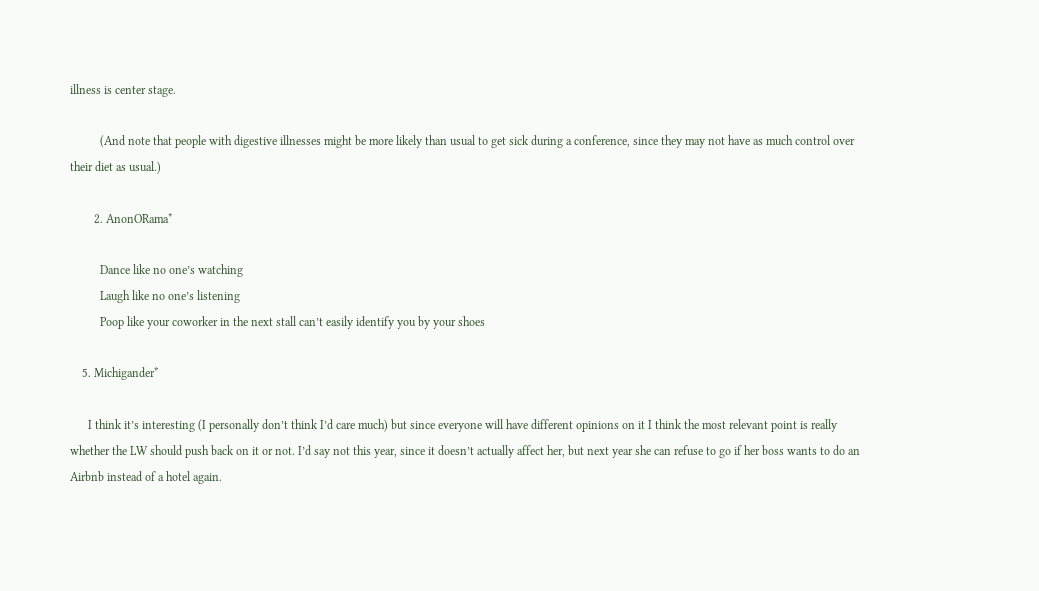illness is center stage.

          (And note that people with digestive illnesses might be more likely than usual to get sick during a conference, since they may not have as much control over their diet as usual.)

        2. AnonORama*

          Dance like no one’s watching
          Laugh like no one’s listening
          Poop like your coworker in the next stall can’t easily identify you by your shoes

    5. Michigander*

      I think it’s interesting (I personally don’t think I’d care much) but since everyone will have different opinions on it I think the most relevant point is really whether the LW should push back on it or not. I’d say not this year, since it doesn’t actually affect her, but next year she can refuse to go if her boss wants to do an Airbnb instead of a hotel again.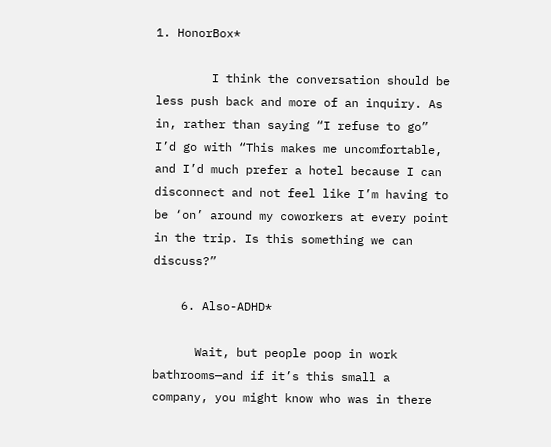1. HonorBox*

        I think the conversation should be less push back and more of an inquiry. As in, rather than saying “I refuse to go” I’d go with “This makes me uncomfortable, and I’d much prefer a hotel because I can disconnect and not feel like I’m having to be ‘on’ around my coworkers at every point in the trip. Is this something we can discuss?”

    6. Also-ADHD*

      Wait, but people poop in work bathrooms—and if it’s this small a company, you might know who was in there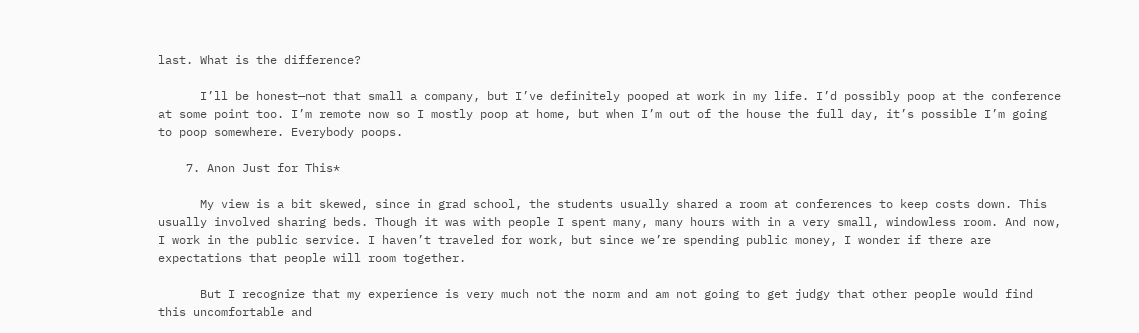last. What is the difference?

      I’ll be honest—not that small a company, but I’ve definitely pooped at work in my life. I’d possibly poop at the conference at some point too. I’m remote now so I mostly poop at home, but when I’m out of the house the full day, it’s possible I’m going to poop somewhere. Everybody poops.

    7. Anon Just for This*

      My view is a bit skewed, since in grad school, the students usually shared a room at conferences to keep costs down. This usually involved sharing beds. Though it was with people I spent many, many hours with in a very small, windowless room. And now, I work in the public service. I haven’t traveled for work, but since we’re spending public money, I wonder if there are expectations that people will room together.

      But I recognize that my experience is very much not the norm and am not going to get judgy that other people would find this uncomfortable and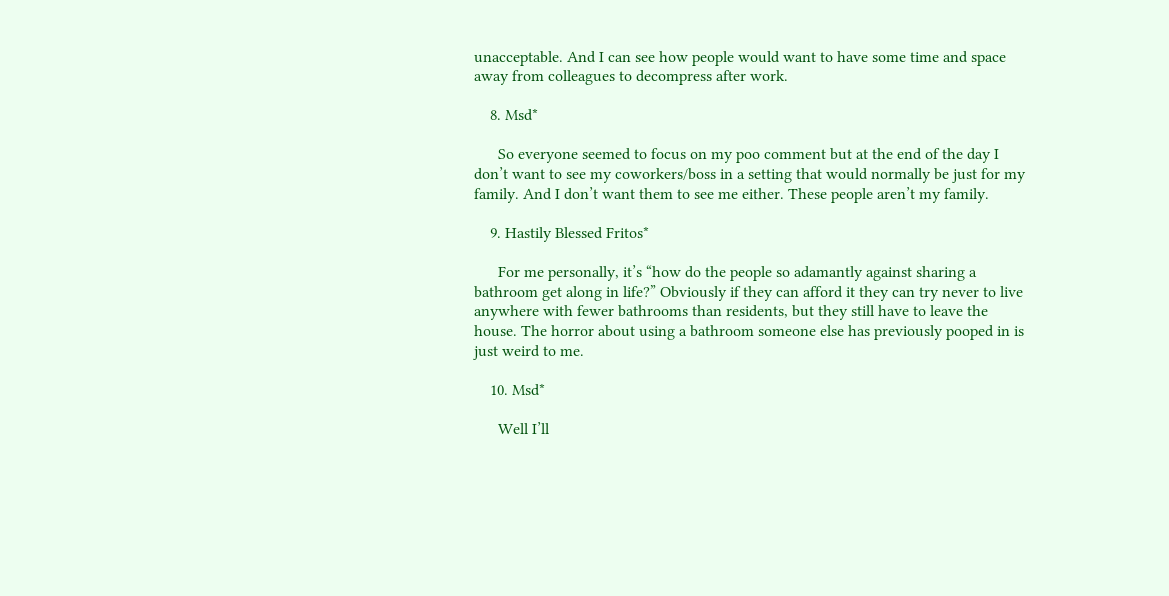unacceptable. And I can see how people would want to have some time and space away from colleagues to decompress after work.

    8. Msd*

      So everyone seemed to focus on my poo comment but at the end of the day I don’t want to see my coworkers/boss in a setting that would normally be just for my family. And I don’t want them to see me either. These people aren’t my family.

    9. Hastily Blessed Fritos*

      For me personally, it’s “how do the people so adamantly against sharing a bathroom get along in life?” Obviously if they can afford it they can try never to live anywhere with fewer bathrooms than residents, but they still have to leave the house. The horror about using a bathroom someone else has previously pooped in is just weird to me.

    10. Msd*

      Well I’ll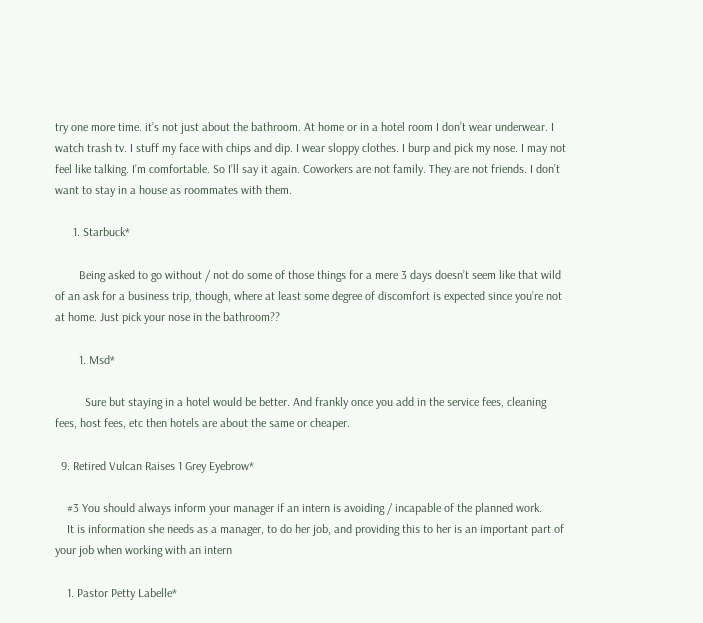try one more time. it’s not just about the bathroom. At home or in a hotel room I don’t wear underwear. I watch trash tv. I stuff my face with chips and dip. I wear sloppy clothes. I burp and pick my nose. I may not feel like talking. I’m comfortable. So I’ll say it again. Coworkers are not family. They are not friends. I don’t want to stay in a house as roommates with them.

      1. Starbuck*

        Being asked to go without / not do some of those things for a mere 3 days doesn’t seem like that wild of an ask for a business trip, though, where at least some degree of discomfort is expected since you’re not at home. Just pick your nose in the bathroom??

        1. Msd*

          Sure but staying in a hotel would be better. And frankly once you add in the service fees, cleaning fees, host fees, etc then hotels are about the same or cheaper.

  9. Retired Vulcan Raises 1 Grey Eyebrow*

    #3 You should always inform your manager if an intern is avoiding / incapable of the planned work.
    It is information she needs as a manager, to do her job, and providing this to her is an important part of your job when working with an intern

    1. Pastor Petty Labelle*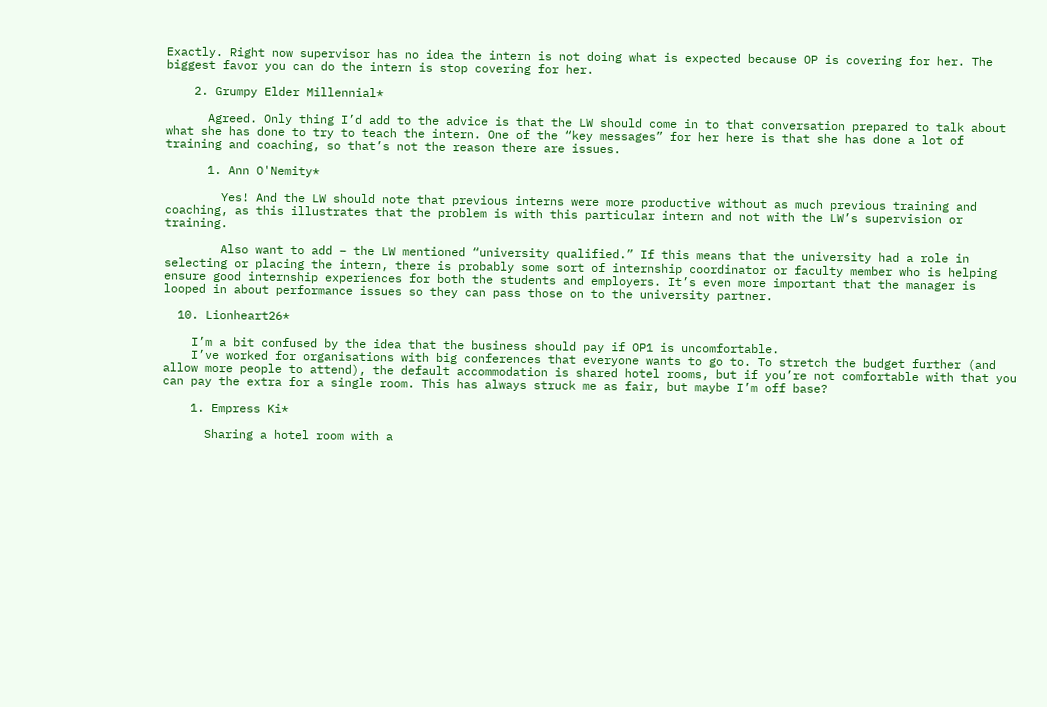Exactly. Right now supervisor has no idea the intern is not doing what is expected because OP is covering for her. The biggest favor you can do the intern is stop covering for her.

    2. Grumpy Elder Millennial*

      Agreed. Only thing I’d add to the advice is that the LW should come in to that conversation prepared to talk about what she has done to try to teach the intern. One of the “key messages” for her here is that she has done a lot of training and coaching, so that’s not the reason there are issues.

      1. Ann O'Nemity*

        Yes! And the LW should note that previous interns were more productive without as much previous training and coaching, as this illustrates that the problem is with this particular intern and not with the LW’s supervision or training.

        Also want to add – the LW mentioned “university qualified.” If this means that the university had a role in selecting or placing the intern, there is probably some sort of internship coordinator or faculty member who is helping ensure good internship experiences for both the students and employers. It’s even more important that the manager is looped in about performance issues so they can pass those on to the university partner.

  10. Lionheart26*

    I’m a bit confused by the idea that the business should pay if OP1 is uncomfortable.
    I’ve worked for organisations with big conferences that everyone wants to go to. To stretch the budget further (and allow more people to attend), the default accommodation is shared hotel rooms, but if you’re not comfortable with that you can pay the extra for a single room. This has always struck me as fair, but maybe I’m off base?

    1. Empress Ki*

      Sharing a hotel room with a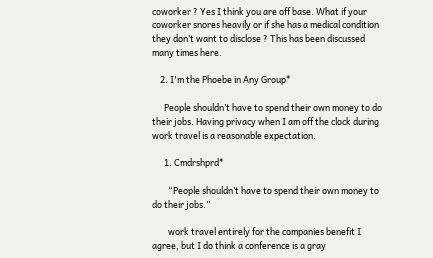coworker ? Yes I think you are off base. What if your coworker snores heavily or if she has a medical condition they don’t want to disclose ? This has been discussed many times here.

    2. I'm the Phoebe in Any Group*

      People shouldn’t have to spend their own money to do their jobs. Having privacy when I am off the clock during work travel is a reasonable expectation.

      1. Cmdrshprd*

        “People shouldn’t have to spend their own money to do their jobs.”

        work travel entirely for the companies benefit I agree, but I do think a conference is a gray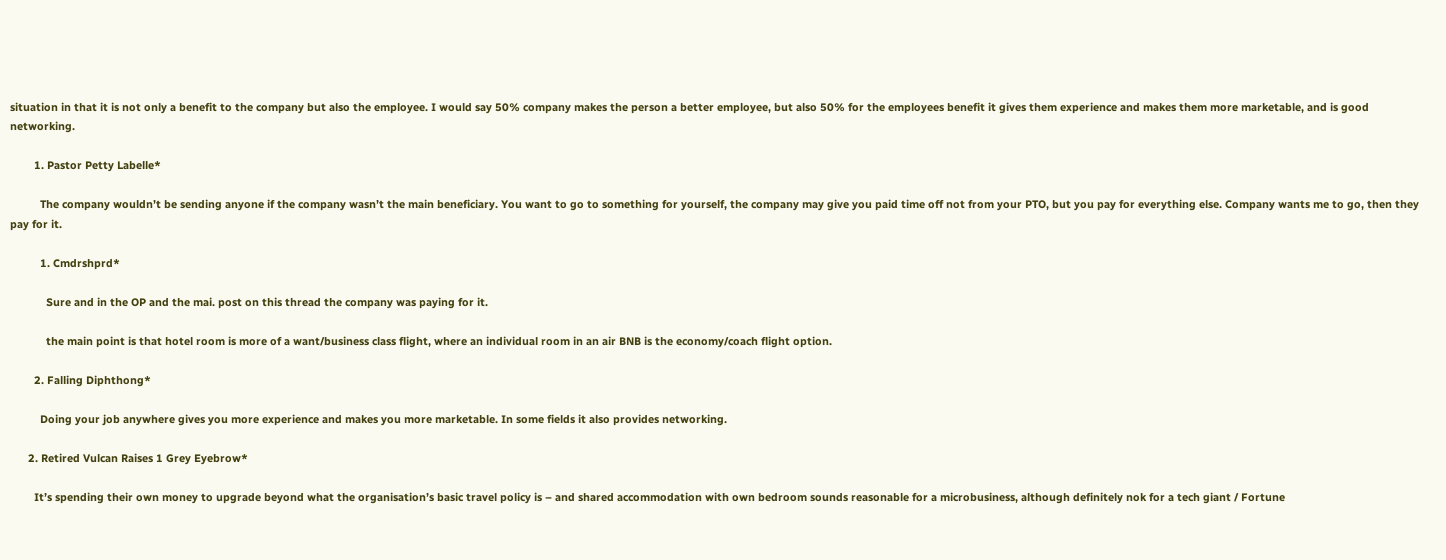situation in that it is not only a benefit to the company but also the employee. I would say 50% company makes the person a better employee, but also 50% for the employees benefit it gives them experience and makes them more marketable, and is good networking.

        1. Pastor Petty Labelle*

          The company wouldn’t be sending anyone if the company wasn’t the main beneficiary. You want to go to something for yourself, the company may give you paid time off not from your PTO, but you pay for everything else. Company wants me to go, then they pay for it.

          1. Cmdrshprd*

            Sure and in the OP and the mai. post on this thread the company was paying for it.

            the main point is that hotel room is more of a want/business class flight, where an individual room in an air BNB is the economy/coach flight option.

        2. Falling Diphthong*

          Doing your job anywhere gives you more experience and makes you more marketable. In some fields it also provides networking.

      2. Retired Vulcan Raises 1 Grey Eyebrow*

        It’s spending their own money to upgrade beyond what the organisation’s basic travel policy is – and shared accommodation with own bedroom sounds reasonable for a microbusiness, although definitely nok for a tech giant / Fortune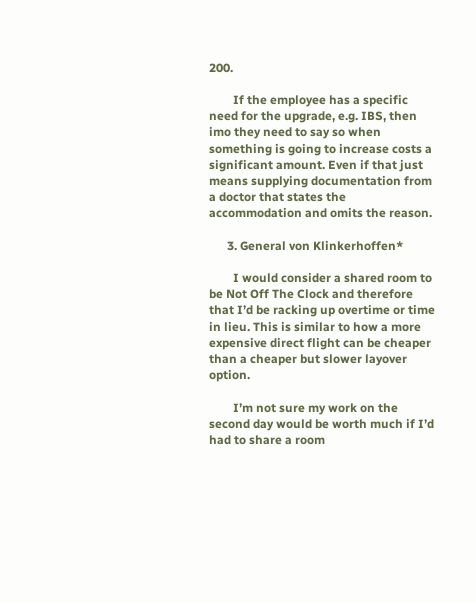200.

        If the employee has a specific need for the upgrade, e.g. IBS, then imo they need to say so when something is going to increase costs a significant amount. Even if that just means supplying documentation from a doctor that states the accommodation and omits the reason.

      3. General von Klinkerhoffen*

        I would consider a shared room to be Not Off The Clock and therefore that I’d be racking up overtime or time in lieu. This is similar to how a more expensive direct flight can be cheaper than a cheaper but slower layover option.

        I’m not sure my work on the second day would be worth much if I’d had to share a room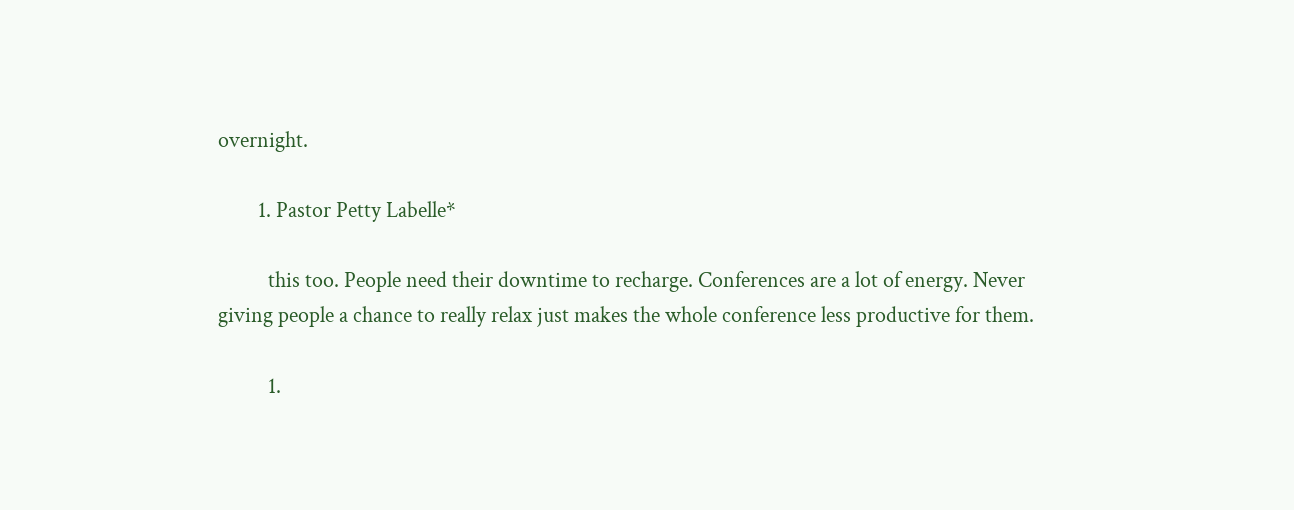overnight.

        1. Pastor Petty Labelle*

          this too. People need their downtime to recharge. Conferences are a lot of energy. Never giving people a chance to really relax just makes the whole conference less productive for them.

          1.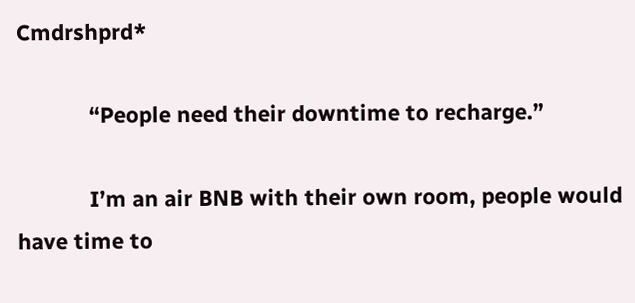Cmdrshprd*

            “People need their downtime to recharge.”

            I’m an air BNB with their own room, people would have time to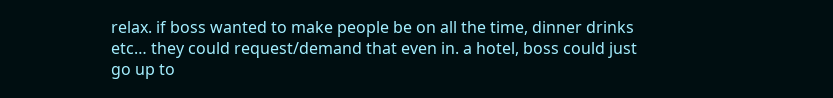relax. if boss wanted to make people be on all the time, dinner drinks etc… they could request/demand that even in. a hotel, boss could just go up to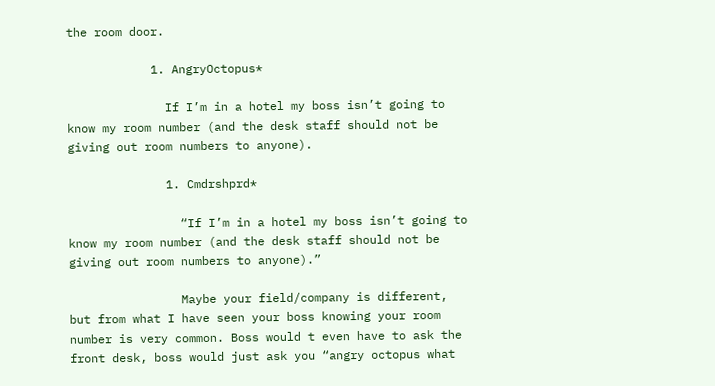the room door.

            1. AngryOctopus*

              If I’m in a hotel my boss isn’t going to know my room number (and the desk staff should not be giving out room numbers to anyone).

              1. Cmdrshprd*

                “If I’m in a hotel my boss isn’t going to know my room number (and the desk staff should not be giving out room numbers to anyone).”

                Maybe your field/company is different, but from what I have seen your boss knowing your room number is very common. Boss would t even have to ask the front desk, boss would just ask you “angry octopus what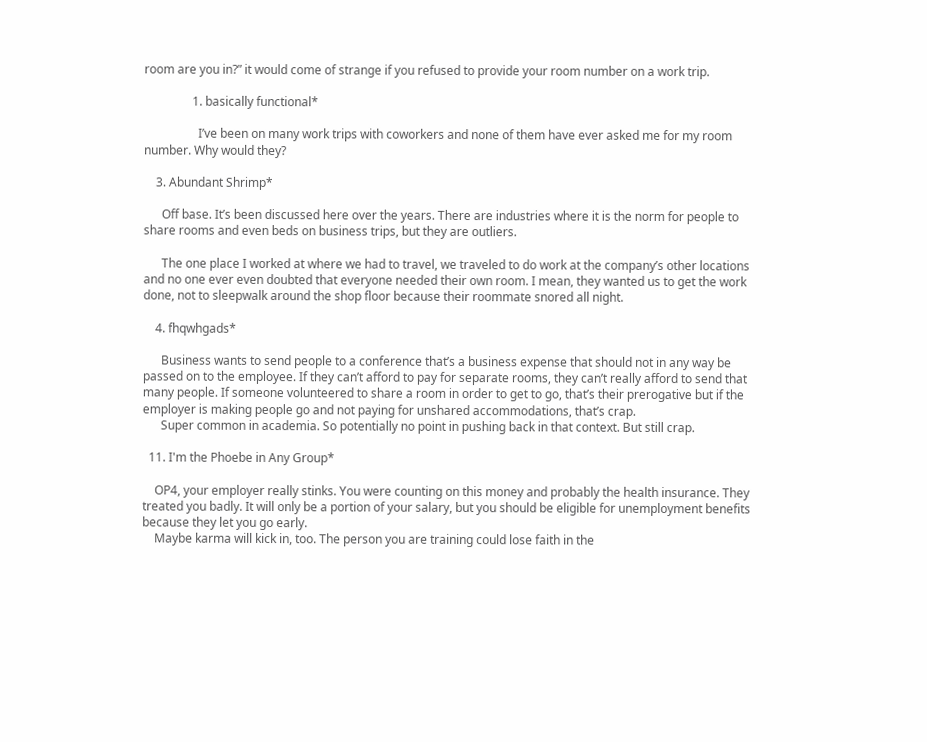room are you in?” it would come of strange if you refused to provide your room number on a work trip.

                1. basically functional*

                  I’ve been on many work trips with coworkers and none of them have ever asked me for my room number. Why would they?

    3. Abundant Shrimp*

      Off base. It’s been discussed here over the years. There are industries where it is the norm for people to share rooms and even beds on business trips, but they are outliers.

      The one place I worked at where we had to travel, we traveled to do work at the company’s other locations and no one ever even doubted that everyone needed their own room. I mean, they wanted us to get the work done, not to sleepwalk around the shop floor because their roommate snored all night.

    4. fhqwhgads*

      Business wants to send people to a conference that’s a business expense that should not in any way be passed on to the employee. If they can’t afford to pay for separate rooms, they can’t really afford to send that many people. If someone volunteered to share a room in order to get to go, that’s their prerogative but if the employer is making people go and not paying for unshared accommodations, that’s crap.
      Super common in academia. So potentially no point in pushing back in that context. But still crap.

  11. I'm the Phoebe in Any Group*

    OP4, your employer really stinks. You were counting on this money and probably the health insurance. They treated you badly. It will only be a portion of your salary, but you should be eligible for unemployment benefits because they let you go early.
    Maybe karma will kick in, too. The person you are training could lose faith in the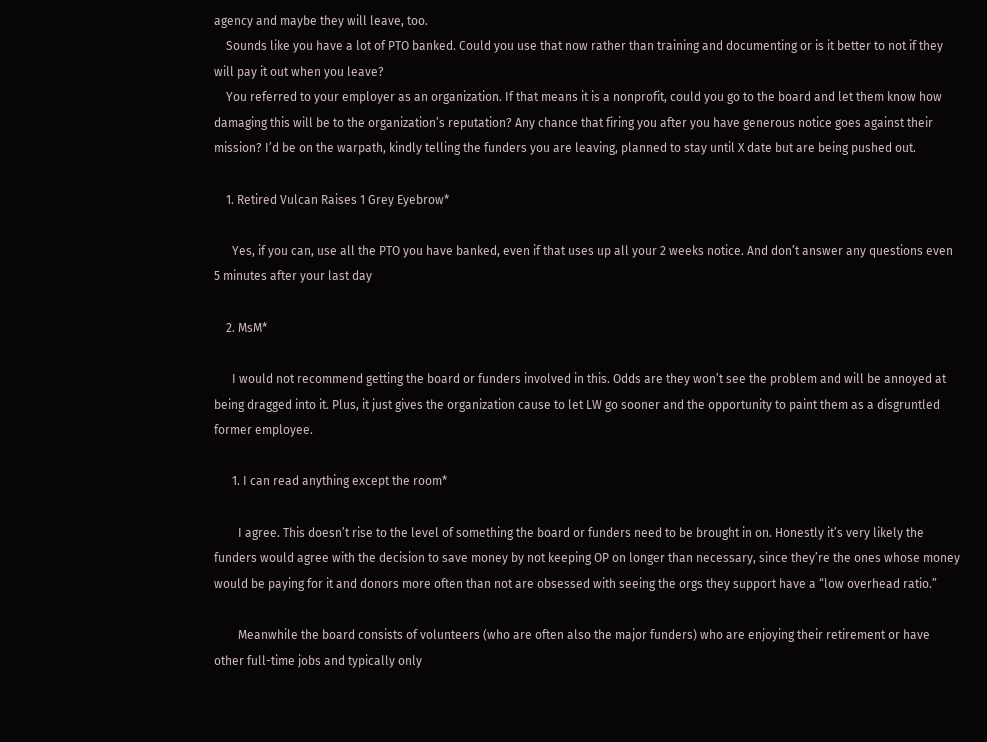agency and maybe they will leave, too.
    Sounds like you have a lot of PTO banked. Could you use that now rather than training and documenting or is it better to not if they will pay it out when you leave?
    You referred to your employer as an organization. If that means it is a nonprofit, could you go to the board and let them know how damaging this will be to the organization’s reputation? Any chance that firing you after you have generous notice goes against their mission? I’d be on the warpath, kindly telling the funders you are leaving, planned to stay until X date but are being pushed out.

    1. Retired Vulcan Raises 1 Grey Eyebrow*

      Yes, if you can, use all the PTO you have banked, even if that uses up all your 2 weeks notice. And don’t answer any questions even 5 minutes after your last day

    2. MsM*

      I would not recommend getting the board or funders involved in this. Odds are they won’t see the problem and will be annoyed at being dragged into it. Plus, it just gives the organization cause to let LW go sooner and the opportunity to paint them as a disgruntled former employee.

      1. I can read anything except the room*

        I agree. This doesn’t rise to the level of something the board or funders need to be brought in on. Honestly it’s very likely the funders would agree with the decision to save money by not keeping OP on longer than necessary, since they’re the ones whose money would be paying for it and donors more often than not are obsessed with seeing the orgs they support have a “low overhead ratio.”

        Meanwhile the board consists of volunteers (who are often also the major funders) who are enjoying their retirement or have other full-time jobs and typically only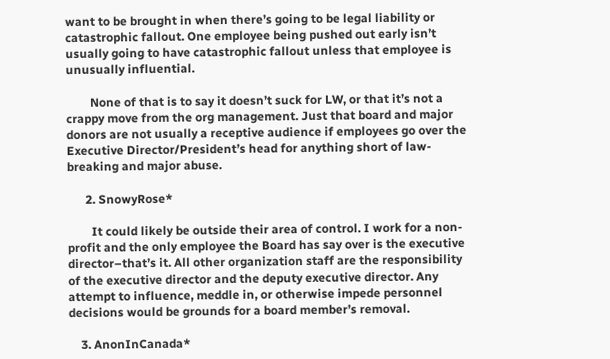want to be brought in when there’s going to be legal liability or catastrophic fallout. One employee being pushed out early isn’t usually going to have catastrophic fallout unless that employee is unusually influential.

        None of that is to say it doesn’t suck for LW, or that it’s not a crappy move from the org management. Just that board and major donors are not usually a receptive audience if employees go over the Executive Director/President’s head for anything short of law-breaking and major abuse.

      2. SnowyRose*

        It could likely be outside their area of control. I work for a non-profit and the only employee the Board has say over is the executive director–that’s it. All other organization staff are the responsibility of the executive director and the deputy executive director. Any attempt to influence, meddle in, or otherwise impede personnel decisions would be grounds for a board member’s removal.

    3. AnonInCanada*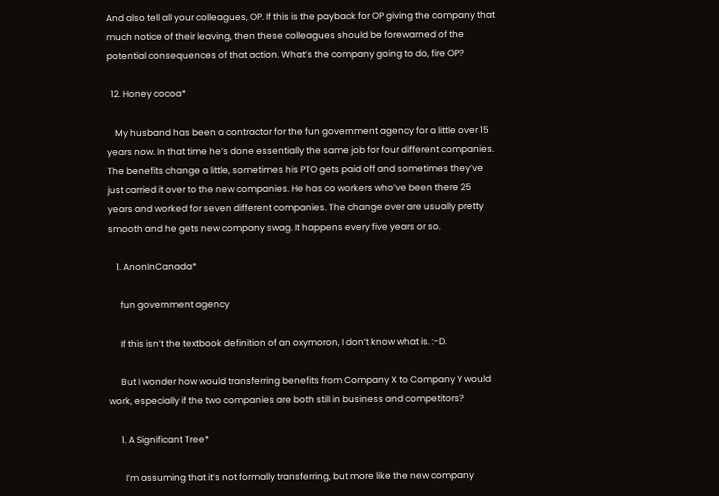And also tell all your colleagues, OP. If this is the payback for OP giving the company that much notice of their leaving, then these colleagues should be forewarned of the potential consequences of that action. What’s the company going to do, fire OP?

  12. Honey cocoa*

    My husband has been a contractor for the fun government agency for a little over 15 years now. In that time he’s done essentially the same job for four different companies. The benefits change a little, sometimes his PTO gets paid off and sometimes they’ve just carried it over to the new companies. He has co workers who’ve been there 25 years and worked for seven different companies. The change over are usually pretty smooth and he gets new company swag. It happens every five years or so.

    1. AnonInCanada*

      fun government agency

      If this isn’t the textbook definition of an oxymoron, I don’t know what is. :-D.

      But I wonder how would transferring benefits from Company X to Company Y would work, especially if the two companies are both still in business and competitors?

      1. A Significant Tree*

        I’m assuming that it’s not formally transferring, but more like the new company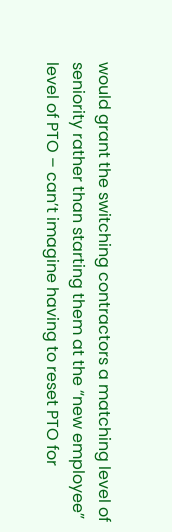would grant the switching contractors a matching level of seniority rather than starting them at the “new employee” level of PTO – can’t imagine having to reset PTO for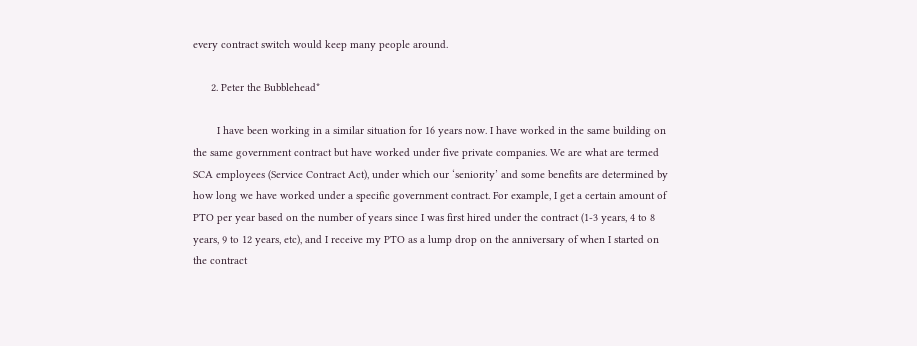every contract switch would keep many people around.

      2. Peter the Bubblehead*

        I have been working in a similar situation for 16 years now. I have worked in the same building on the same government contract but have worked under five private companies. We are what are termed SCA employees (Service Contract Act), under which our ‘seniority’ and some benefits are determined by how long we have worked under a specific government contract. For example, I get a certain amount of PTO per year based on the number of years since I was first hired under the contract (1-3 years, 4 to 8 years, 9 to 12 years, etc), and I receive my PTO as a lump drop on the anniversary of when I started on the contract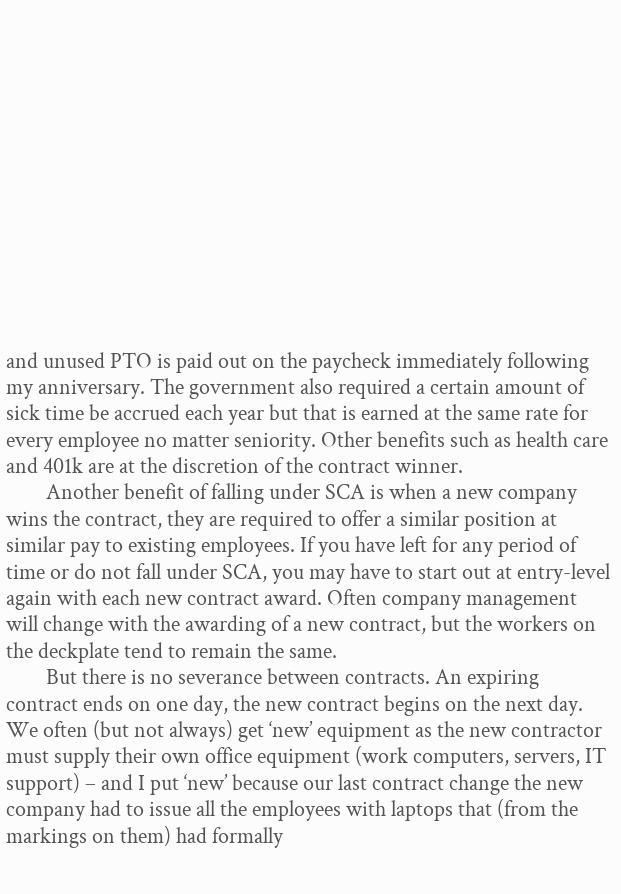and unused PTO is paid out on the paycheck immediately following my anniversary. The government also required a certain amount of sick time be accrued each year but that is earned at the same rate for every employee no matter seniority. Other benefits such as health care and 401k are at the discretion of the contract winner.
        Another benefit of falling under SCA is when a new company wins the contract, they are required to offer a similar position at similar pay to existing employees. If you have left for any period of time or do not fall under SCA, you may have to start out at entry-level again with each new contract award. Often company management will change with the awarding of a new contract, but the workers on the deckplate tend to remain the same.
        But there is no severance between contracts. An expiring contract ends on one day, the new contract begins on the next day. We often (but not always) get ‘new’ equipment as the new contractor must supply their own office equipment (work computers, servers, IT support) – and I put ‘new’ because our last contract change the new company had to issue all the employees with laptops that (from the markings on them) had formally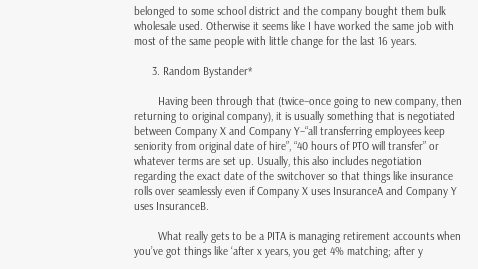belonged to some school district and the company bought them bulk wholesale used. Otherwise it seems like I have worked the same job with most of the same people with little change for the last 16 years.

      3. Random Bystander*

        Having been through that (twice–once going to new company, then returning to original company), it is usually something that is negotiated between Company X and Company Y–“all transferring employees keep seniority from original date of hire”, “40 hours of PTO will transfer” or whatever terms are set up. Usually, this also includes negotiation regarding the exact date of the switchover so that things like insurance rolls over seamlessly even if Company X uses InsuranceA and Company Y uses InsuranceB.

        What really gets to be a PITA is managing retirement accounts when you’ve got things like ‘after x years, you get 4% matching; after y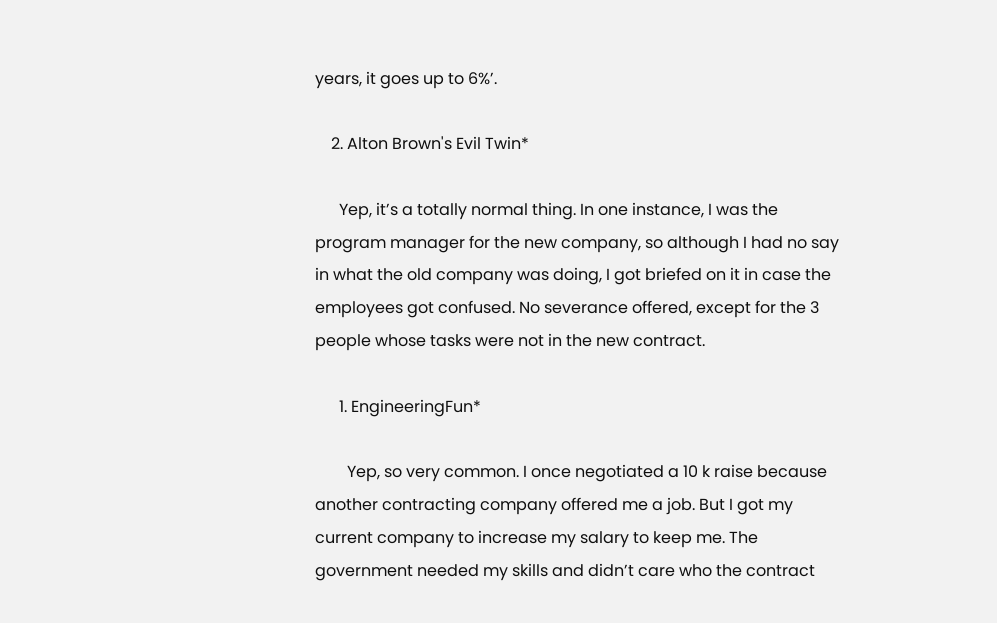years, it goes up to 6%’.

    2. Alton Brown's Evil Twin*

      Yep, it’s a totally normal thing. In one instance, I was the program manager for the new company, so although I had no say in what the old company was doing, I got briefed on it in case the employees got confused. No severance offered, except for the 3 people whose tasks were not in the new contract.

      1. EngineeringFun*

        Yep, so very common. I once negotiated a 10 k raise because another contracting company offered me a job. But I got my current company to increase my salary to keep me. The government needed my skills and didn’t care who the contract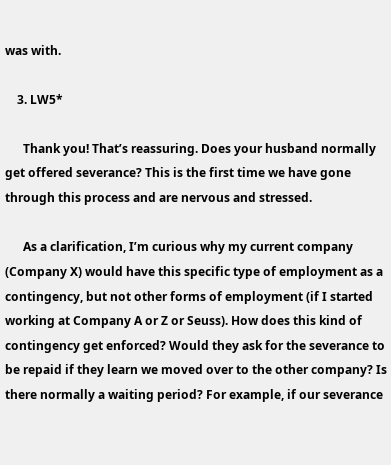was with.

    3. LW5*

      Thank you! That’s reassuring. Does your husband normally get offered severance? This is the first time we have gone through this process and are nervous and stressed.

      As a clarification, I’m curious why my current company (Company X) would have this specific type of employment as a contingency, but not other forms of employment (if I started working at Company A or Z or Seuss). How does this kind of contingency get enforced? Would they ask for the severance to be repaid if they learn we moved over to the other company? Is there normally a waiting period? For example, if our severance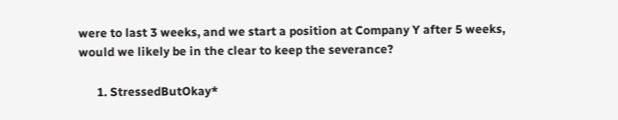were to last 3 weeks, and we start a position at Company Y after 5 weeks, would we likely be in the clear to keep the severance?

      1. StressedButOkay*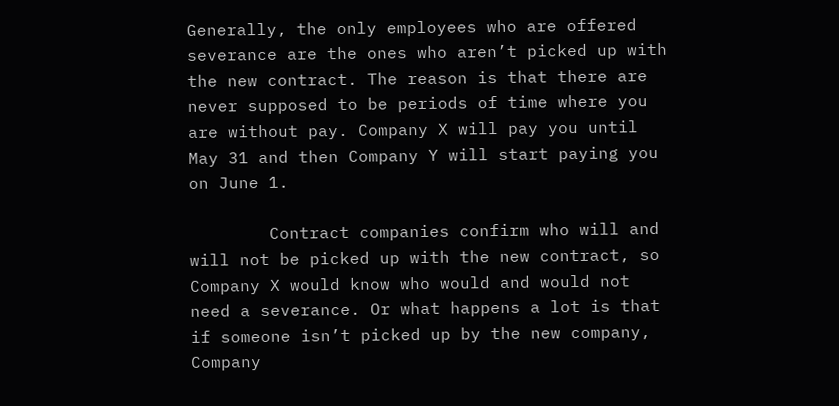Generally, the only employees who are offered severance are the ones who aren’t picked up with the new contract. The reason is that there are never supposed to be periods of time where you are without pay. Company X will pay you until May 31 and then Company Y will start paying you on June 1.

        Contract companies confirm who will and will not be picked up with the new contract, so Company X would know who would and would not need a severance. Or what happens a lot is that if someone isn’t picked up by the new company, Company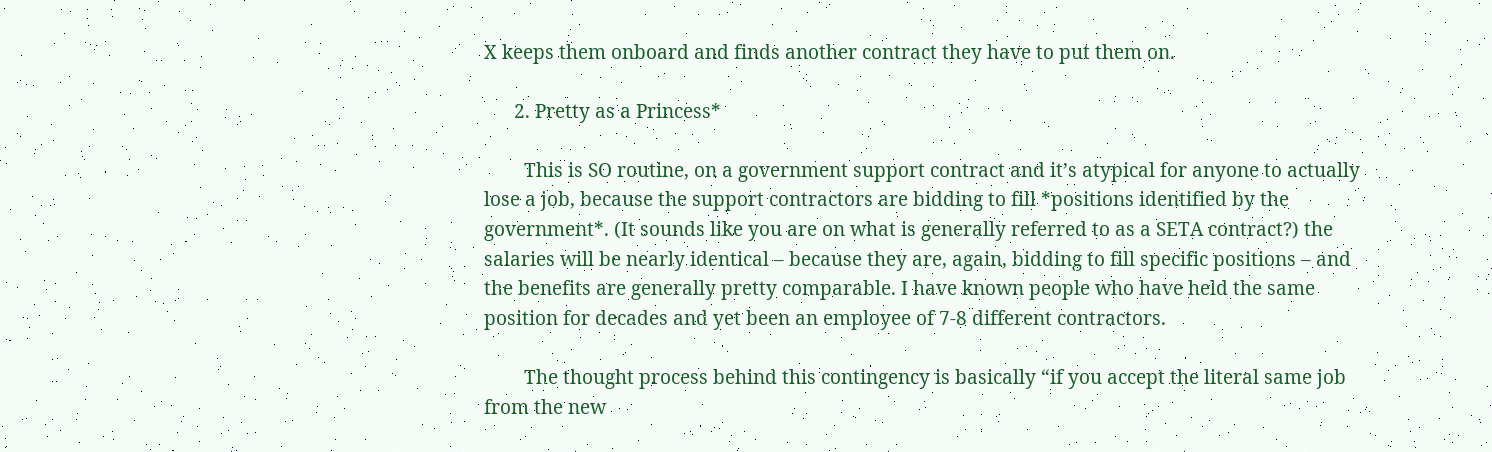X keeps them onboard and finds another contract they have to put them on.

      2. Pretty as a Princess*

        This is SO routine, on a government support contract and it’s atypical for anyone to actually lose a job, because the support contractors are bidding to fill *positions identified by the government*. (It sounds like you are on what is generally referred to as a SETA contract?) the salaries will be nearly identical – because they are, again, bidding to fill specific positions – and the benefits are generally pretty comparable. I have known people who have held the same position for decades and yet been an employee of 7-8 different contractors.

        The thought process behind this contingency is basically “if you accept the literal same job from the new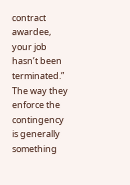contract awardee, your job hasn’t been terminated.” The way they enforce the contingency is generally something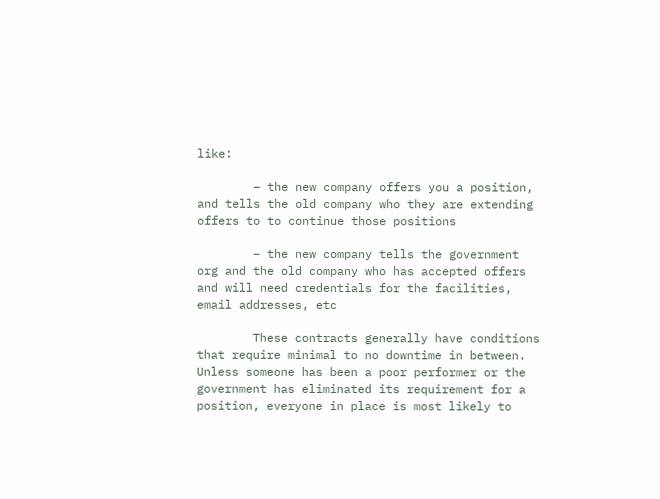like:

        – the new company offers you a position, and tells the old company who they are extending offers to to continue those positions

        – the new company tells the government org and the old company who has accepted offers and will need credentials for the facilities, email addresses, etc

        These contracts generally have conditions that require minimal to no downtime in between. Unless someone has been a poor performer or the government has eliminated its requirement for a position, everyone in place is most likely to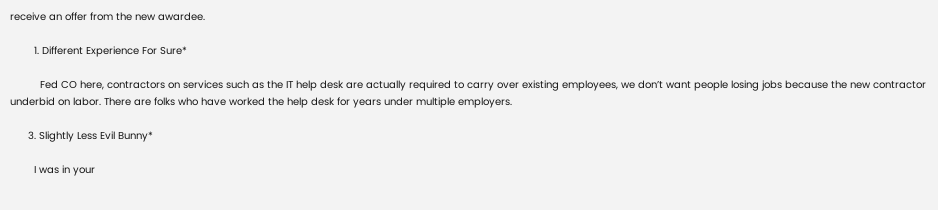receive an offer from the new awardee.

        1. Different Experience For Sure*

          Fed CO here, contractors on services such as the IT help desk are actually required to carry over existing employees, we don’t want people losing jobs because the new contractor underbid on labor. There are folks who have worked the help desk for years under multiple employers.

      3. Slightly Less Evil Bunny*

        I was in your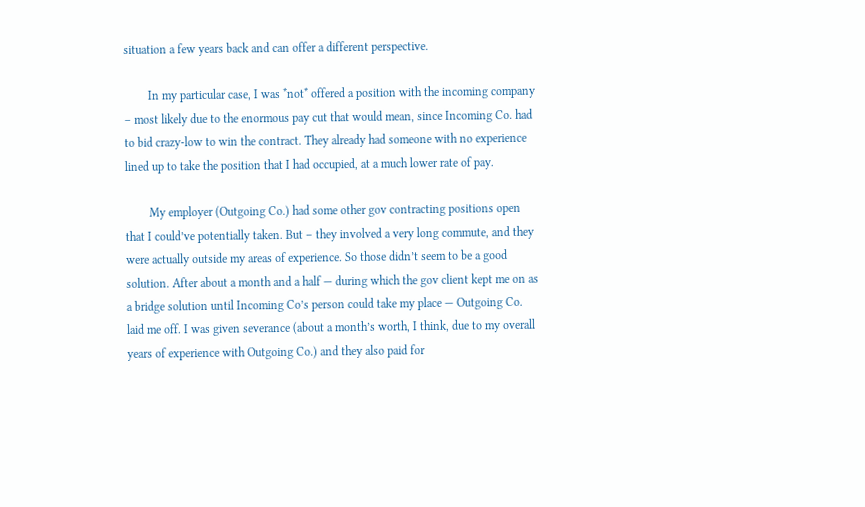situation a few years back and can offer a different perspective.

        In my particular case, I was *not* offered a position with the incoming company – most likely due to the enormous pay cut that would mean, since Incoming Co. had to bid crazy-low to win the contract. They already had someone with no experience lined up to take the position that I had occupied, at a much lower rate of pay.

        My employer (Outgoing Co.) had some other gov contracting positions open that I could’ve potentially taken. But – they involved a very long commute, and they were actually outside my areas of experience. So those didn’t seem to be a good solution. After about a month and a half — during which the gov client kept me on as a bridge solution until Incoming Co’s person could take my place — Outgoing Co. laid me off. I was given severance (about a month’s worth, I think, due to my overall years of experience with Outgoing Co.) and they also paid for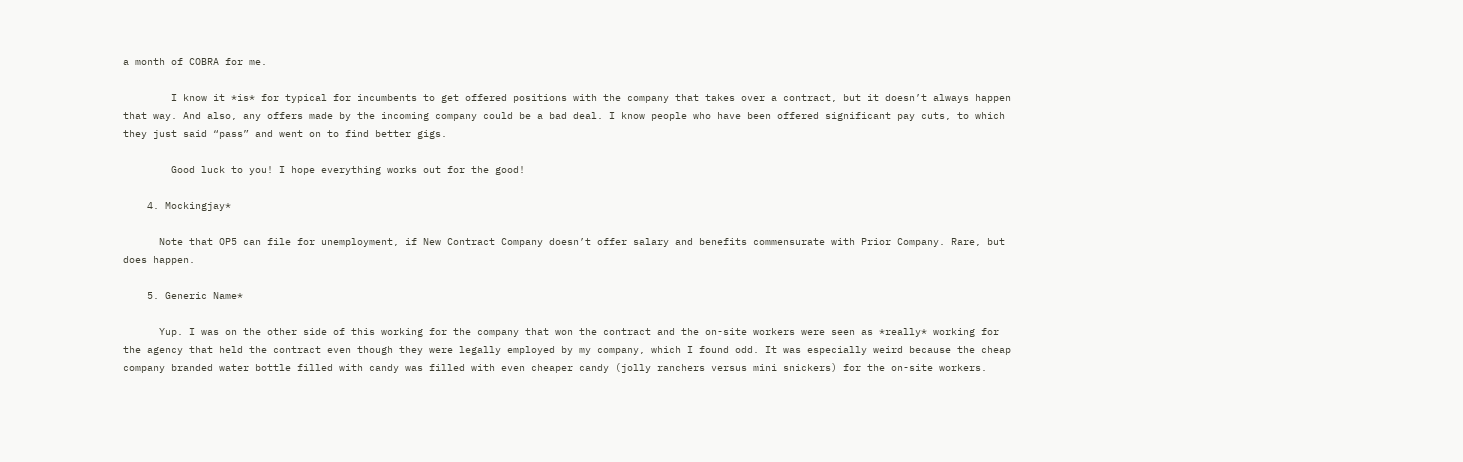a month of COBRA for me.

        I know it *is* for typical for incumbents to get offered positions with the company that takes over a contract, but it doesn’t always happen that way. And also, any offers made by the incoming company could be a bad deal. I know people who have been offered significant pay cuts, to which they just said “pass” and went on to find better gigs.

        Good luck to you! I hope everything works out for the good!

    4. Mockingjay*

      Note that OP5 can file for unemployment, if New Contract Company doesn’t offer salary and benefits commensurate with Prior Company. Rare, but does happen.

    5. Generic Name*

      Yup. I was on the other side of this working for the company that won the contract and the on-site workers were seen as *really* working for the agency that held the contract even though they were legally employed by my company, which I found odd. It was especially weird because the cheap company branded water bottle filled with candy was filled with even cheaper candy (jolly ranchers versus mini snickers) for the on-site workers.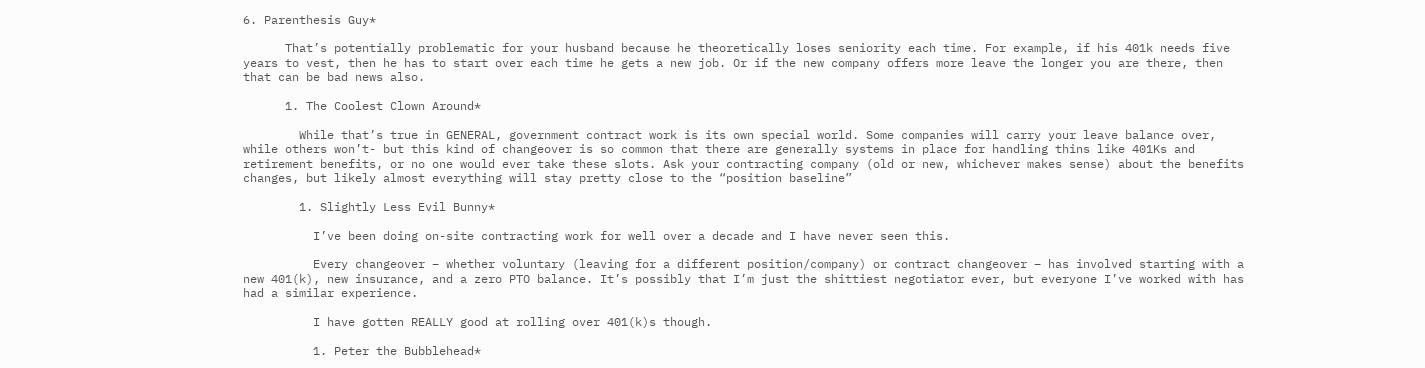6. Parenthesis Guy*

      That’s potentially problematic for your husband because he theoretically loses seniority each time. For example, if his 401k needs five years to vest, then he has to start over each time he gets a new job. Or if the new company offers more leave the longer you are there, then that can be bad news also.

      1. The Coolest Clown Around*

        While that’s true in GENERAL, government contract work is its own special world. Some companies will carry your leave balance over, while others won’t- but this kind of changeover is so common that there are generally systems in place for handling thins like 401Ks and retirement benefits, or no one would ever take these slots. Ask your contracting company (old or new, whichever makes sense) about the benefits changes, but likely almost everything will stay pretty close to the “position baseline”

        1. Slightly Less Evil Bunny*

          I’ve been doing on-site contracting work for well over a decade and I have never seen this.

          Every changeover – whether voluntary (leaving for a different position/company) or contract changeover – has involved starting with a new 401(k), new insurance, and a zero PTO balance. It’s possibly that I’m just the shittiest negotiator ever, but everyone I’ve worked with has had a similar experience.

          I have gotten REALLY good at rolling over 401(k)s though.

          1. Peter the Bubblehead*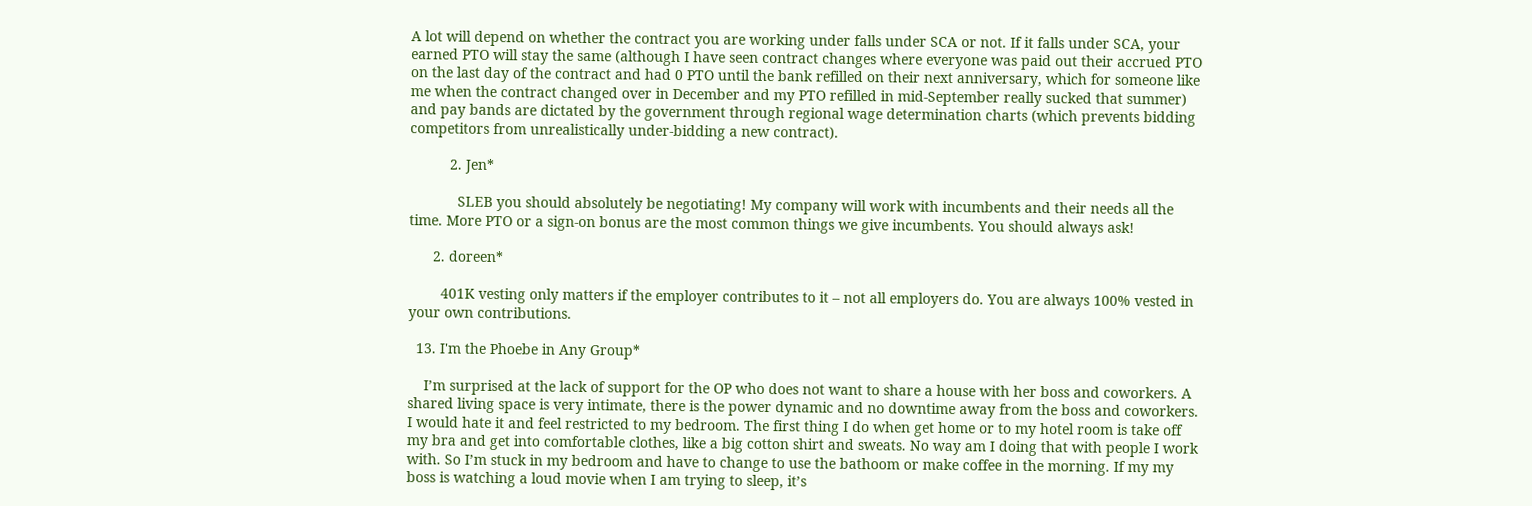A lot will depend on whether the contract you are working under falls under SCA or not. If it falls under SCA, your earned PTO will stay the same (although I have seen contract changes where everyone was paid out their accrued PTO on the last day of the contract and had 0 PTO until the bank refilled on their next anniversary, which for someone like me when the contract changed over in December and my PTO refilled in mid-September really sucked that summer) and pay bands are dictated by the government through regional wage determination charts (which prevents bidding competitors from unrealistically under-bidding a new contract).

          2. Jen*

            SLEB you should absolutely be negotiating! My company will work with incumbents and their needs all the time. More PTO or a sign-on bonus are the most common things we give incumbents. You should always ask!

      2. doreen*

        401K vesting only matters if the employer contributes to it – not all employers do. You are always 100% vested in your own contributions.

  13. I'm the Phoebe in Any Group*

    I’m surprised at the lack of support for the OP who does not want to share a house with her boss and coworkers. A shared living space is very intimate, there is the power dynamic and no downtime away from the boss and coworkers. I would hate it and feel restricted to my bedroom. The first thing I do when get home or to my hotel room is take off my bra and get into comfortable clothes, like a big cotton shirt and sweats. No way am I doing that with people I work with. So I’m stuck in my bedroom and have to change to use the bathoom or make coffee in the morning. If my my boss is watching a loud movie when I am trying to sleep, it’s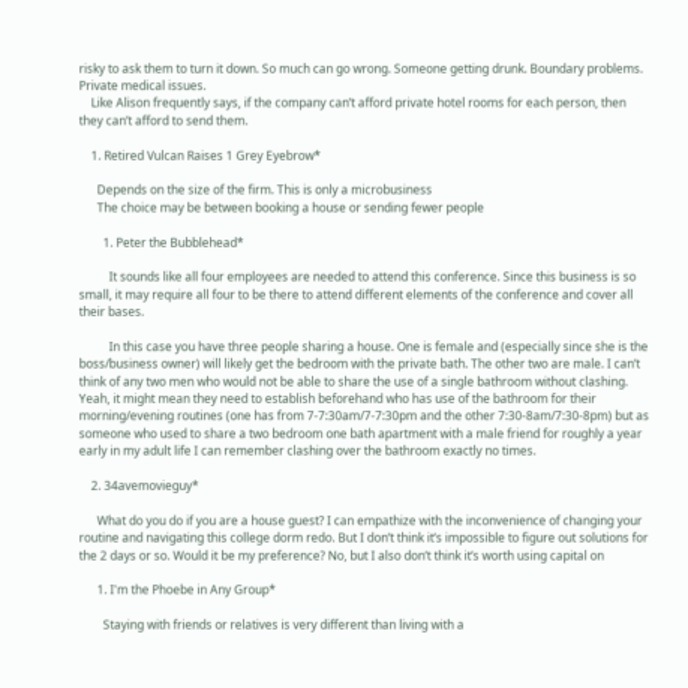risky to ask them to turn it down. So much can go wrong. Someone getting drunk. Boundary problems. Private medical issues.
    Like Alison frequently says, if the company can’t afford private hotel rooms for each person, then they can’t afford to send them.

    1. Retired Vulcan Raises 1 Grey Eyebrow*

      Depends on the size of the firm. This is only a microbusiness
      The choice may be between booking a house or sending fewer people

        1. Peter the Bubblehead*

          It sounds like all four employees are needed to attend this conference. Since this business is so small, it may require all four to be there to attend different elements of the conference and cover all their bases.

          In this case you have three people sharing a house. One is female and (especially since she is the boss/business owner) will likely get the bedroom with the private bath. The other two are male. I can’t think of any two men who would not be able to share the use of a single bathroom without clashing. Yeah, it might mean they need to establish beforehand who has use of the bathroom for their morning/evening routines (one has from 7-7:30am/7-7:30pm and the other 7:30-8am/7:30-8pm) but as someone who used to share a two bedroom one bath apartment with a male friend for roughly a year early in my adult life I can remember clashing over the bathroom exactly no times.

    2. 34avemovieguy*

      What do you do if you are a house guest? I can empathize with the inconvenience of changing your routine and navigating this college dorm redo. But I don’t think it’s impossible to figure out solutions for the 2 days or so. Would it be my preference? No, but I also don’t think it’s worth using capital on

      1. I'm the Phoebe in Any Group*

        Staying with friends or relatives is very different than living with a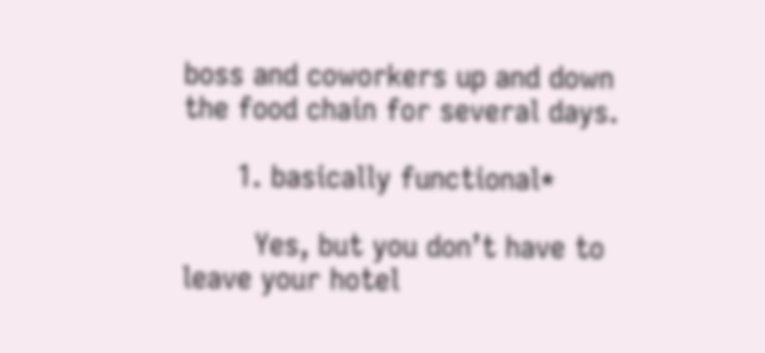boss and coworkers up and down the food chain for several days.

      1. basically functional*

        Yes, but you don’t have to leave your hotel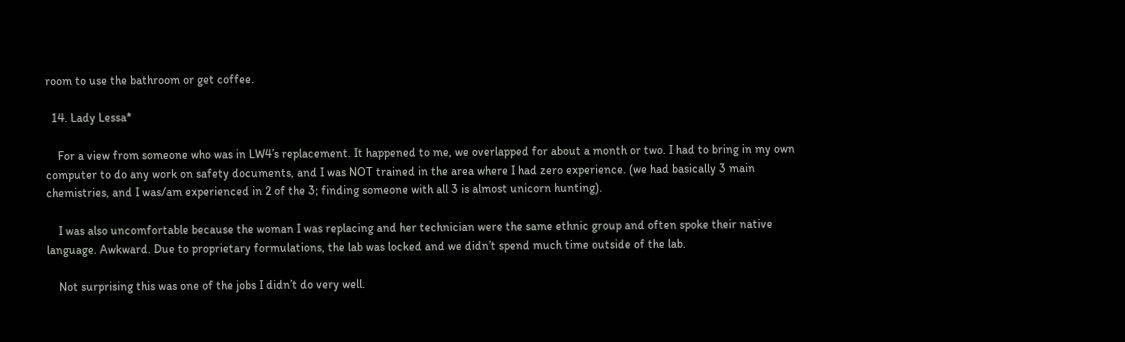room to use the bathroom or get coffee.

  14. Lady Lessa*

    For a view from someone who was in LW4’s replacement. It happened to me, we overlapped for about a month or two. I had to bring in my own computer to do any work on safety documents, and I was NOT trained in the area where I had zero experience. (we had basically 3 main chemistries, and I was/am experienced in 2 of the 3; finding someone with all 3 is almost unicorn hunting).

    I was also uncomfortable because the woman I was replacing and her technician were the same ethnic group and often spoke their native language. Awkward. Due to proprietary formulations, the lab was locked and we didn’t spend much time outside of the lab.

    Not surprising this was one of the jobs I didn’t do very well.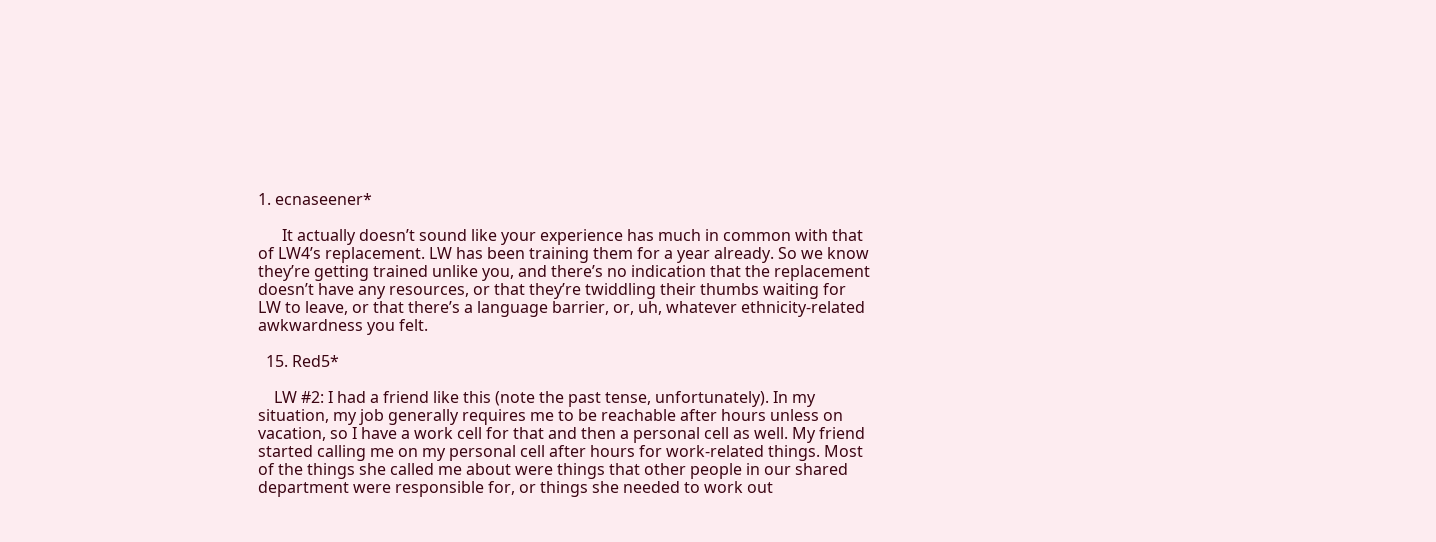1. ecnaseener*

      It actually doesn’t sound like your experience has much in common with that of LW4’s replacement. LW has been training them for a year already. So we know they’re getting trained unlike you, and there’s no indication that the replacement doesn’t have any resources, or that they’re twiddling their thumbs waiting for LW to leave, or that there’s a language barrier, or, uh, whatever ethnicity-related awkwardness you felt.

  15. Red5*

    LW #2: I had a friend like this (note the past tense, unfortunately). In my situation, my job generally requires me to be reachable after hours unless on vacation, so I have a work cell for that and then a personal cell as well. My friend started calling me on my personal cell after hours for work-related things. Most of the things she called me about were things that other people in our shared department were responsible for, or things she needed to work out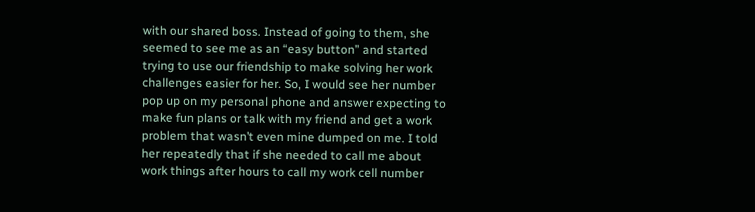with our shared boss. Instead of going to them, she seemed to see me as an “easy button” and started trying to use our friendship to make solving her work challenges easier for her. So, I would see her number pop up on my personal phone and answer expecting to make fun plans or talk with my friend and get a work problem that wasn’t even mine dumped on me. I told her repeatedly that if she needed to call me about work things after hours to call my work cell number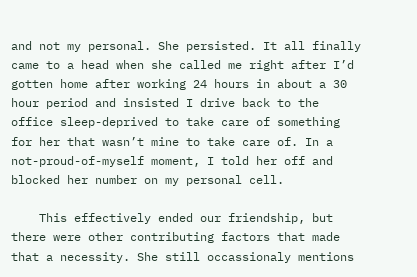and not my personal. She persisted. It all finally came to a head when she called me right after I’d gotten home after working 24 hours in about a 30 hour period and insisted I drive back to the office sleep-deprived to take care of something for her that wasn’t mine to take care of. In a not-proud-of-myself moment, I told her off and blocked her number on my personal cell.

    This effectively ended our friendship, but there were other contributing factors that made that a necessity. She still occassionaly mentions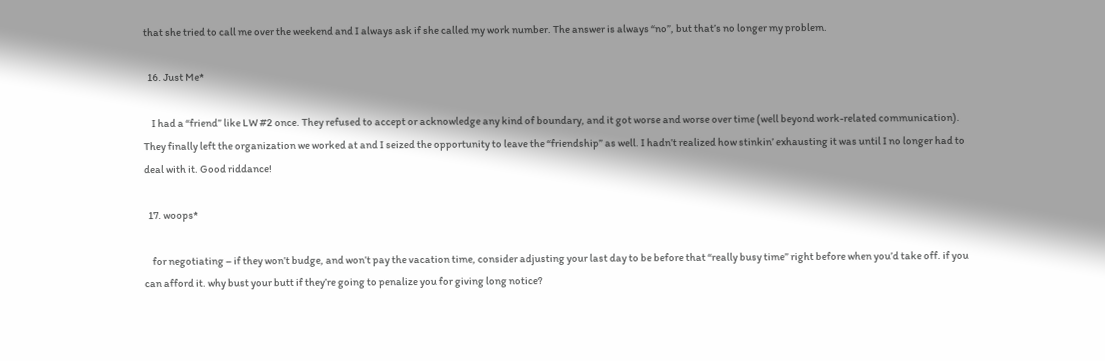that she tried to call me over the weekend and I always ask if she called my work number. The answer is always “no”, but that’s no longer my problem.

  16. Just Me*

    I had a “friend” like LW #2 once. They refused to accept or acknowledge any kind of boundary, and it got worse and worse over time (well beyond work-related communication). They finally left the organization we worked at and I seized the opportunity to leave the “friendship” as well. I hadn’t realized how stinkin’ exhausting it was until I no longer had to deal with it. Good riddance!

  17. woops*

    for negotiating – if they won’t budge, and won’t pay the vacation time, consider adjusting your last day to be before that “really busy time” right before when you’d take off. if you can afford it. why bust your butt if they’re going to penalize you for giving long notice?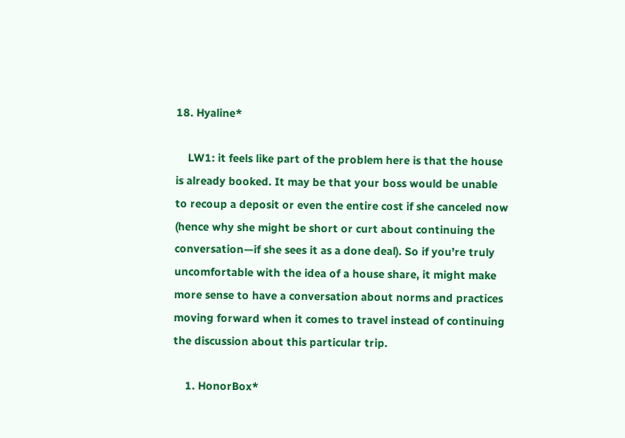18. Hyaline*

    LW1: it feels like part of the problem here is that the house is already booked. It may be that your boss would be unable to recoup a deposit or even the entire cost if she canceled now (hence why she might be short or curt about continuing the conversation—if she sees it as a done deal). So if you’re truly uncomfortable with the idea of a house share, it might make more sense to have a conversation about norms and practices moving forward when it comes to travel instead of continuing the discussion about this particular trip.

    1. HonorBox*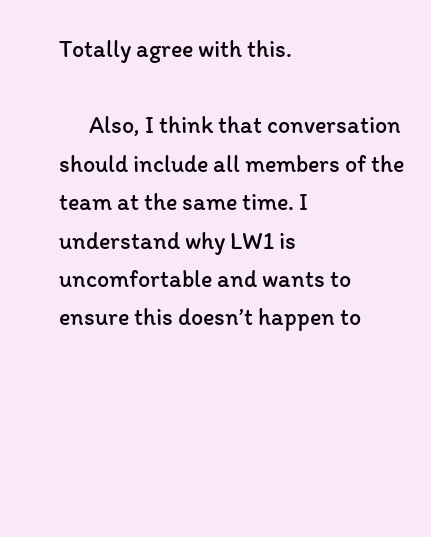Totally agree with this.

      Also, I think that conversation should include all members of the team at the same time. I understand why LW1 is uncomfortable and wants to ensure this doesn’t happen to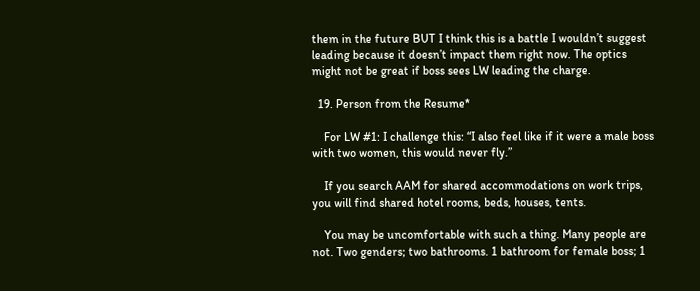them in the future BUT I think this is a battle I wouldn’t suggest leading because it doesn’t impact them right now. The optics might not be great if boss sees LW leading the charge.

  19. Person from the Resume*

    For LW #1: I challenge this: “I also feel like if it were a male boss with two women, this would never fly.”

    If you search AAM for shared accommodations on work trips, you will find shared hotel rooms, beds, houses, tents.

    You may be uncomfortable with such a thing. Many people are not. Two genders; two bathrooms. 1 bathroom for female boss; 1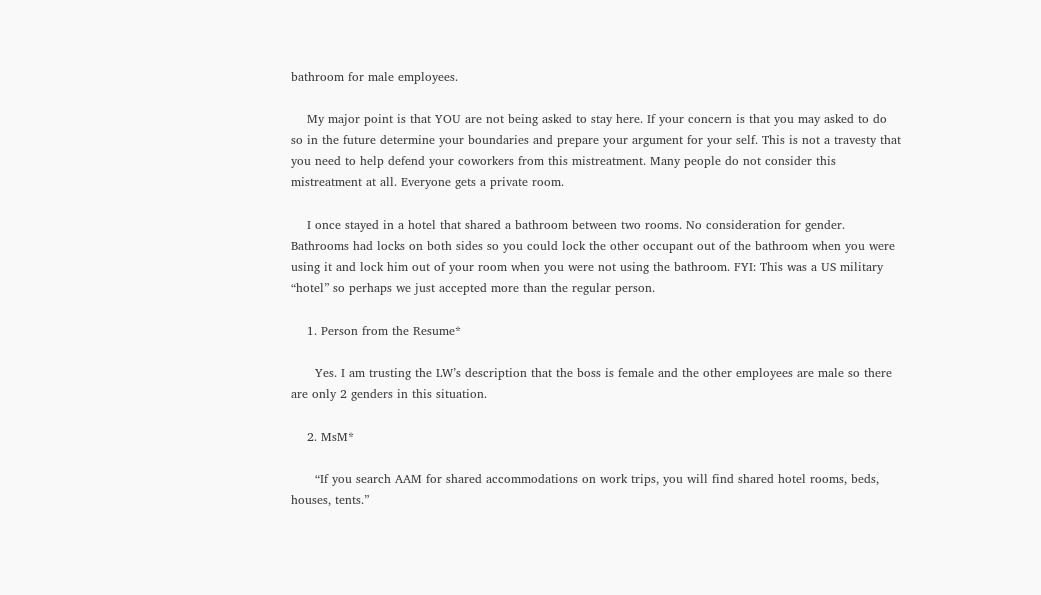bathroom for male employees.

    My major point is that YOU are not being asked to stay here. If your concern is that you may asked to do so in the future determine your boundaries and prepare your argument for your self. This is not a travesty that you need to help defend your coworkers from this mistreatment. Many people do not consider this mistreatment at all. Everyone gets a private room.

    I once stayed in a hotel that shared a bathroom between two rooms. No consideration for gender. Bathrooms had locks on both sides so you could lock the other occupant out of the bathroom when you were using it and lock him out of your room when you were not using the bathroom. FYI: This was a US military “hotel” so perhaps we just accepted more than the regular person.

    1. Person from the Resume*

      Yes. I am trusting the LW’s description that the boss is female and the other employees are male so there are only 2 genders in this situation.

    2. MsM*

      “If you search AAM for shared accommodations on work trips, you will find shared hotel rooms, beds, houses, tents.”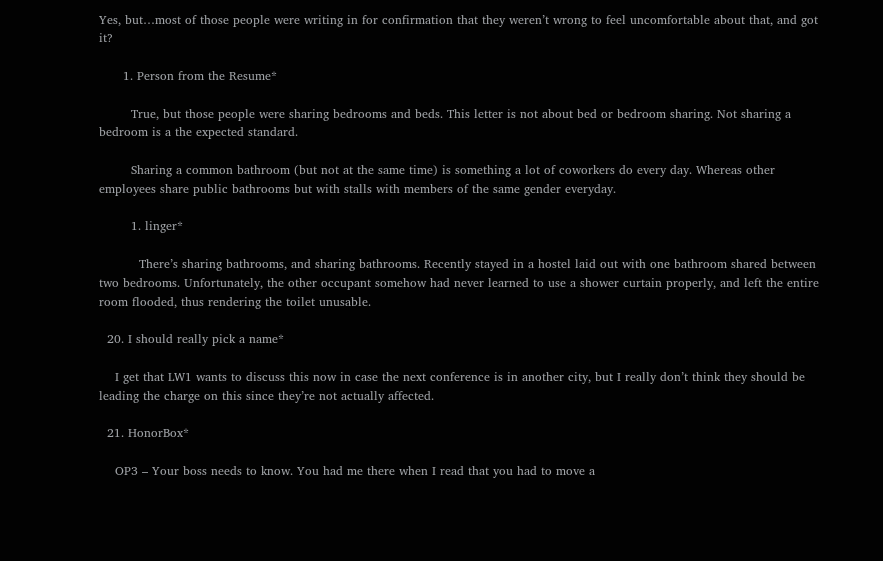Yes, but…most of those people were writing in for confirmation that they weren’t wrong to feel uncomfortable about that, and got it?

      1. Person from the Resume*

        True, but those people were sharing bedrooms and beds. This letter is not about bed or bedroom sharing. Not sharing a bedroom is a the expected standard.

        Sharing a common bathroom (but not at the same time) is something a lot of coworkers do every day. Whereas other employees share public bathrooms but with stalls with members of the same gender everyday.

        1. linger*

          There’s sharing bathrooms, and sharing bathrooms. Recently stayed in a hostel laid out with one bathroom shared between two bedrooms. Unfortunately, the other occupant somehow had never learned to use a shower curtain properly, and left the entire room flooded, thus rendering the toilet unusable.

  20. I should really pick a name*

    I get that LW1 wants to discuss this now in case the next conference is in another city, but I really don’t think they should be leading the charge on this since they’re not actually affected.

  21. HonorBox*

    OP3 – Your boss needs to know. You had me there when I read that you had to move a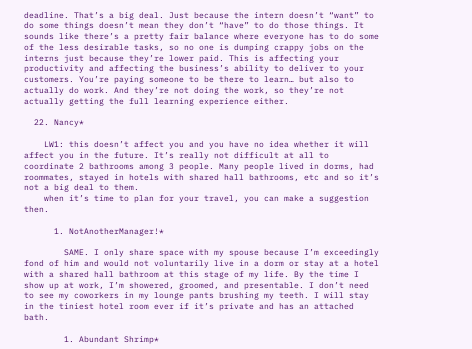deadline. That’s a big deal. Just because the intern doesn’t “want” to do some things doesn’t mean they don’t “have” to do those things. It sounds like there’s a pretty fair balance where everyone has to do some of the less desirable tasks, so no one is dumping crappy jobs on the interns just because they’re lower paid. This is affecting your productivity and affecting the business’s ability to deliver to your customers. You’re paying someone to be there to learn… but also to actually do work. And they’re not doing the work, so they’re not actually getting the full learning experience either.

  22. Nancy*

    LW1: this doesn’t affect you and you have no idea whether it will affect you in the future. It’s really not difficult at all to coordinate 2 bathrooms among 3 people. Many people lived in dorms, had roommates, stayed in hotels with shared hall bathrooms, etc and so it’s not a big deal to them.
    when it’s time to plan for your travel, you can make a suggestion then.

      1. NotAnotherManager!*

        SAME. I only share space with my spouse because I’m exceedingly fond of him and would not voluntarily live in a dorm or stay at a hotel with a shared hall bathroom at this stage of my life. By the time I show up at work, I’m showered, groomed, and presentable. I don’t need to see my coworkers in my lounge pants brushing my teeth. I will stay in the tiniest hotel room ever if it’s private and has an attached bath.

        1. Abundant Shrimp*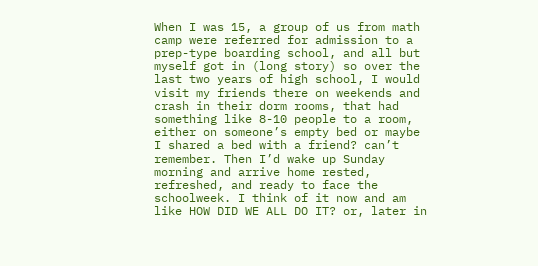When I was 15, a group of us from math camp were referred for admission to a prep-type boarding school, and all but myself got in (long story) so over the last two years of high school, I would visit my friends there on weekends and crash in their dorm rooms, that had something like 8-10 people to a room, either on someone’s empty bed or maybe I shared a bed with a friend? can’t remember. Then I’d wake up Sunday morning and arrive home rested, refreshed, and ready to face the schoolweek. I think of it now and am like HOW DID WE ALL DO IT? or, later in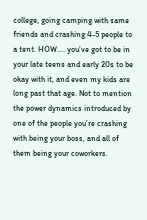college, going camping with same friends and crashing 4-5 people to a tent. HOW…. you’ve got to be in your late teens and early 20s to be okay with it, and even my kids are long past that age. Not to mention the power dynamics introduced by one of the people you’re crashing with being your boss, and all of them being your coworkers.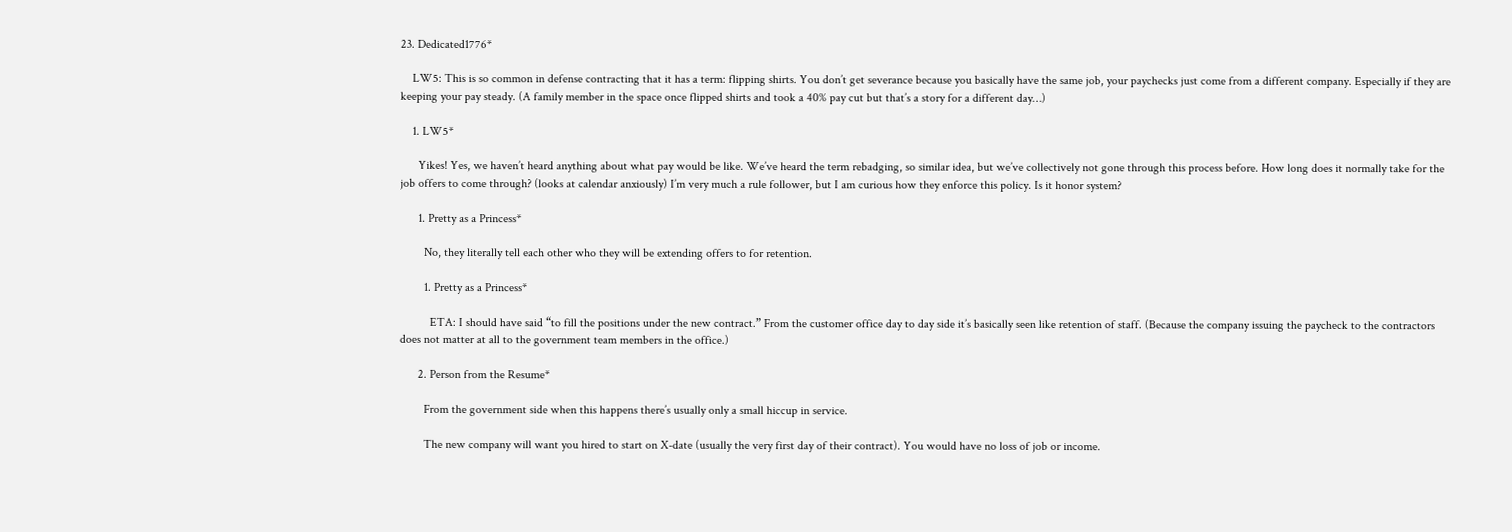23. Dedicated1776*

    LW5: This is so common in defense contracting that it has a term: flipping shirts. You don’t get severance because you basically have the same job, your paychecks just come from a different company. Especially if they are keeping your pay steady. (A family member in the space once flipped shirts and took a 40% pay cut but that’s a story for a different day…)

    1. LW5*

      Yikes! Yes, we haven’t heard anything about what pay would be like. We’ve heard the term rebadging, so similar idea, but we’ve collectively not gone through this process before. How long does it normally take for the job offers to come through? (looks at calendar anxiously) I’m very much a rule follower, but I am curious how they enforce this policy. Is it honor system?

      1. Pretty as a Princess*

        No, they literally tell each other who they will be extending offers to for retention.

        1. Pretty as a Princess*

          ETA: I should have said “to fill the positions under the new contract.” From the customer office day to day side it’s basically seen like retention of staff. (Because the company issuing the paycheck to the contractors does not matter at all to the government team members in the office.)

      2. Person from the Resume*

        From the government side when this happens there’s usually only a small hiccup in service.

        The new company will want you hired to start on X-date (usually the very first day of their contract). You would have no loss of job or income.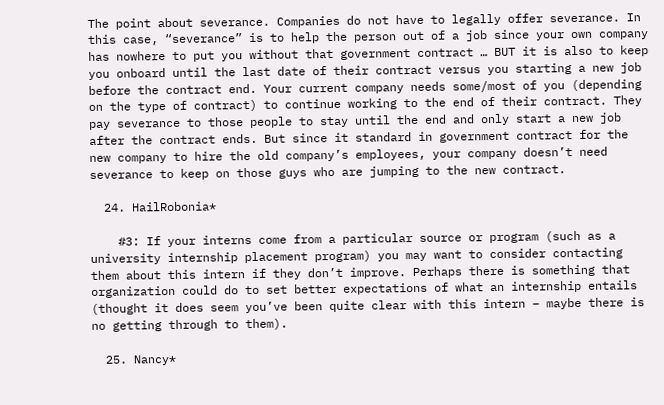The point about severance. Companies do not have to legally offer severance. In this case, “severance” is to help the person out of a job since your own company has nowhere to put you without that government contract … BUT it is also to keep you onboard until the last date of their contract versus you starting a new job before the contract end. Your current company needs some/most of you (depending on the type of contract) to continue working to the end of their contract. They pay severance to those people to stay until the end and only start a new job after the contract ends. But since it standard in government contract for the new company to hire the old company’s employees, your company doesn’t need severance to keep on those guys who are jumping to the new contract.

  24. HailRobonia*

    #3: If your interns come from a particular source or program (such as a university internship placement program) you may want to consider contacting them about this intern if they don’t improve. Perhaps there is something that organization could do to set better expectations of what an internship entails (thought it does seem you’ve been quite clear with this intern – maybe there is no getting through to them).

  25. Nancy*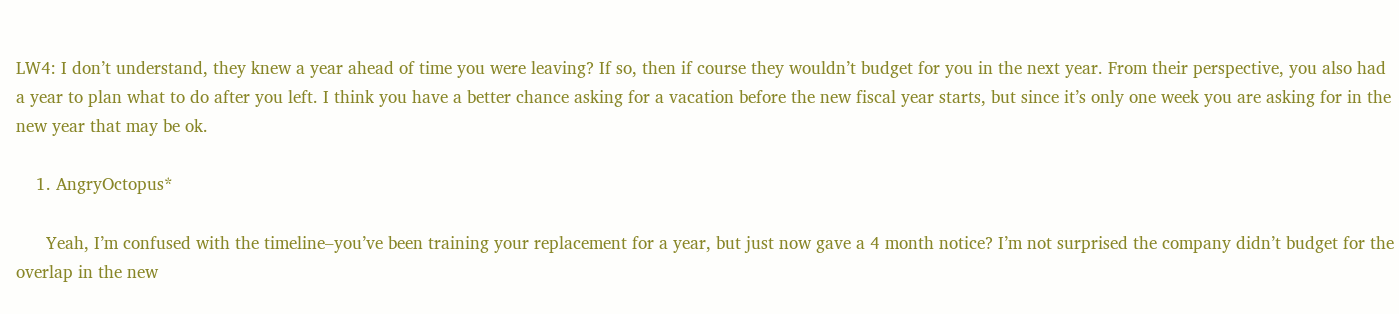LW4: I don’t understand, they knew a year ahead of time you were leaving? If so, then if course they wouldn’t budget for you in the next year. From their perspective, you also had a year to plan what to do after you left. I think you have a better chance asking for a vacation before the new fiscal year starts, but since it’s only one week you are asking for in the new year that may be ok.

    1. AngryOctopus*

      Yeah, I’m confused with the timeline–you’ve been training your replacement for a year, but just now gave a 4 month notice? I’m not surprised the company didn’t budget for the overlap in the new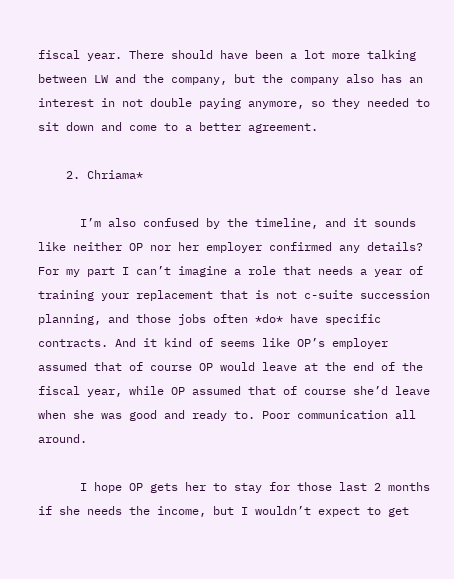fiscal year. There should have been a lot more talking between LW and the company, but the company also has an interest in not double paying anymore, so they needed to sit down and come to a better agreement.

    2. Chriama*

      I’m also confused by the timeline, and it sounds like neither OP nor her employer confirmed any details? For my part I can’t imagine a role that needs a year of training your replacement that is not c-suite succession planning, and those jobs often *do* have specific contracts. And it kind of seems like OP’s employer assumed that of course OP would leave at the end of the fiscal year, while OP assumed that of course she’d leave when she was good and ready to. Poor communication all around.

      I hope OP gets her to stay for those last 2 months if she needs the income, but I wouldn’t expect to get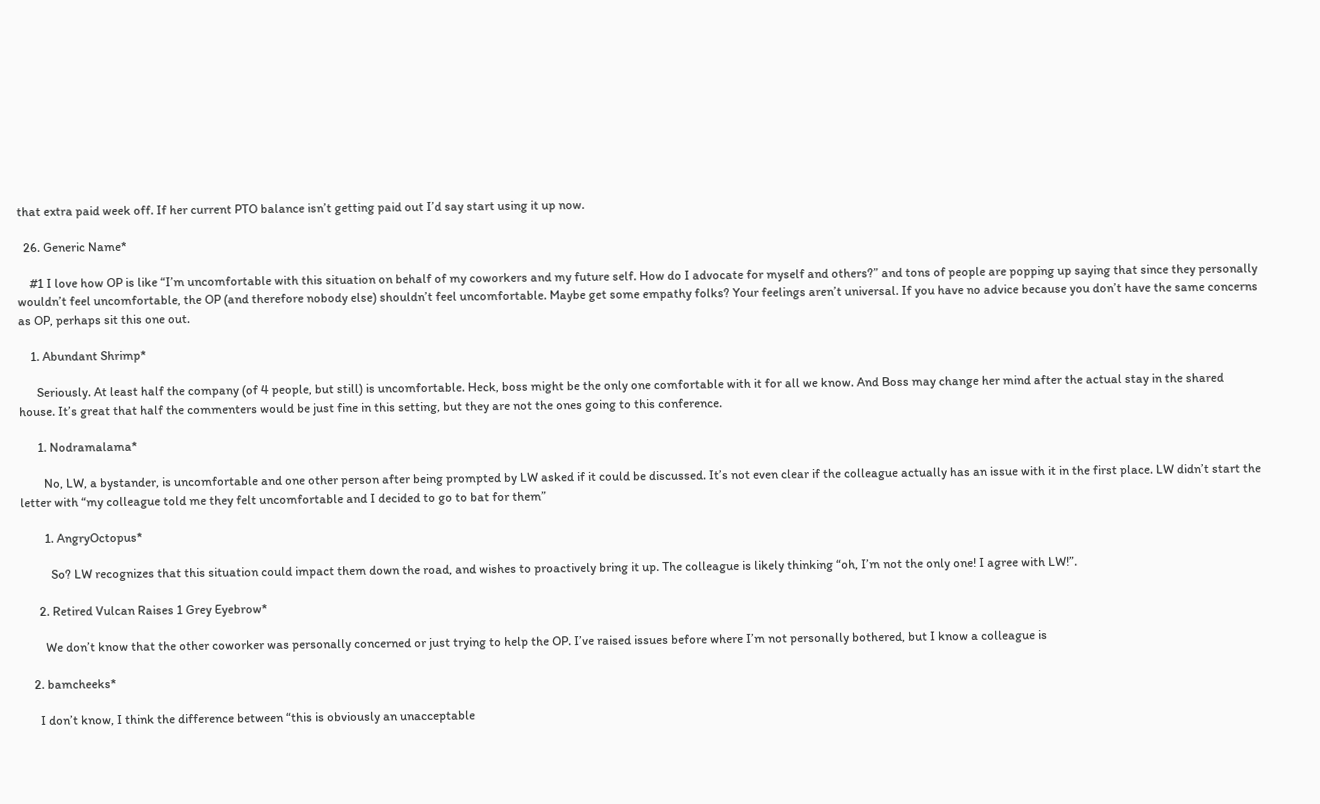that extra paid week off. If her current PTO balance isn’t getting paid out I’d say start using it up now.

  26. Generic Name*

    #1 I love how OP is like “I’m uncomfortable with this situation on behalf of my coworkers and my future self. How do I advocate for myself and others?” and tons of people are popping up saying that since they personally wouldn’t feel uncomfortable, the OP (and therefore nobody else) shouldn’t feel uncomfortable. Maybe get some empathy folks? Your feelings aren’t universal. If you have no advice because you don’t have the same concerns as OP, perhaps sit this one out.

    1. Abundant Shrimp*

      Seriously. At least half the company (of 4 people, but still) is uncomfortable. Heck, boss might be the only one comfortable with it for all we know. And Boss may change her mind after the actual stay in the shared house. It’s great that half the commenters would be just fine in this setting, but they are not the ones going to this conference.

      1. Nodramalama*

        No, LW, a bystander, is uncomfortable and one other person after being prompted by LW asked if it could be discussed. It’s not even clear if the colleague actually has an issue with it in the first place. LW didn’t start the letter with “my colleague told me they felt uncomfortable and I decided to go to bat for them”

        1. AngryOctopus*

          So? LW recognizes that this situation could impact them down the road, and wishes to proactively bring it up. The colleague is likely thinking “oh, I’m not the only one! I agree with LW!”.

      2. Retired Vulcan Raises 1 Grey Eyebrow*

        We don’t know that the other coworker was personally concerned or just trying to help the OP. I’ve raised issues before where I’m not personally bothered, but I know a colleague is

    2. bamcheeks*

      I don’t know, I think the difference between “this is obviously an unacceptable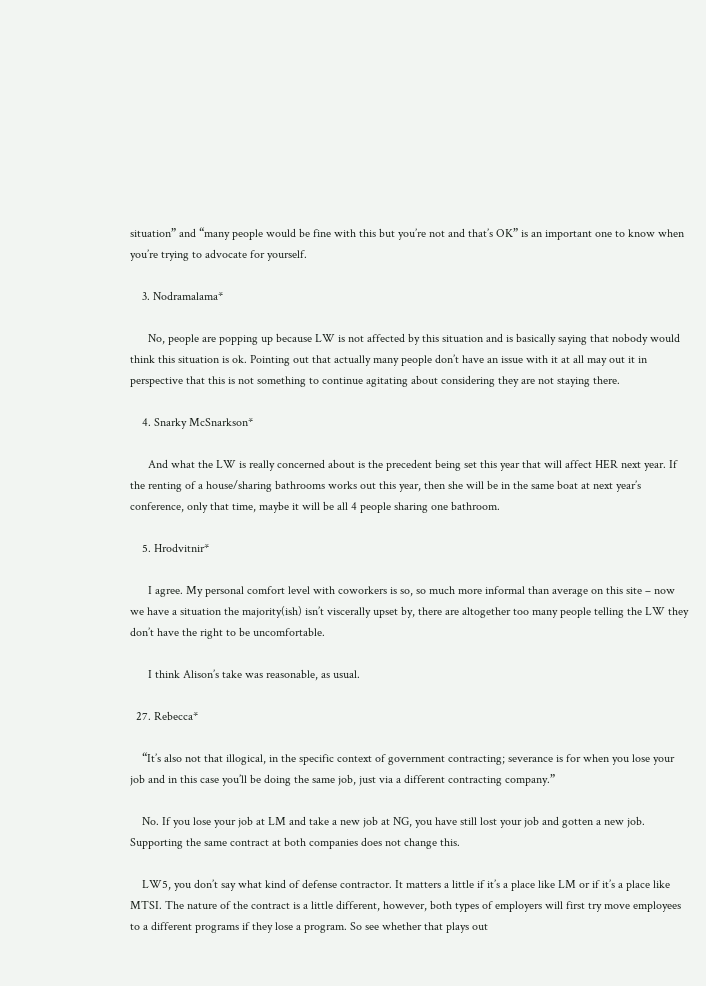situation” and “many people would be fine with this but you’re not and that’s OK” is an important one to know when you’re trying to advocate for yourself.

    3. Nodramalama*

      No, people are popping up because LW is not affected by this situation and is basically saying that nobody would think this situation is ok. Pointing out that actually many people don’t have an issue with it at all may out it in perspective that this is not something to continue agitating about considering they are not staying there.

    4. Snarky McSnarkson*

      And what the LW is really concerned about is the precedent being set this year that will affect HER next year. If the renting of a house/sharing bathrooms works out this year, then she will be in the same boat at next year’s conference, only that time, maybe it will be all 4 people sharing one bathroom.

    5. Hrodvitnir*

      I agree. My personal comfort level with coworkers is so, so much more informal than average on this site – now we have a situation the majority(ish) isn’t viscerally upset by, there are altogether too many people telling the LW they don’t have the right to be uncomfortable.

      I think Alison’s take was reasonable, as usual.

  27. Rebecca*

    “It’s also not that illogical, in the specific context of government contracting; severance is for when you lose your job and in this case you’ll be doing the same job, just via a different contracting company.”

    No. If you lose your job at LM and take a new job at NG, you have still lost your job and gotten a new job. Supporting the same contract at both companies does not change this.

    LW5, you don’t say what kind of defense contractor. It matters a little if it’s a place like LM or if it’s a place like MTSI. The nature of the contract is a little different, however, both types of employers will first try move employees to a different programs if they lose a program. So see whether that plays out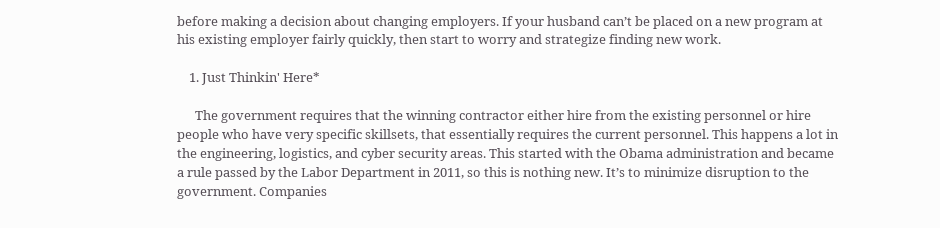before making a decision about changing employers. If your husband can’t be placed on a new program at his existing employer fairly quickly, then start to worry and strategize finding new work.

    1. Just Thinkin' Here*

      The government requires that the winning contractor either hire from the existing personnel or hire people who have very specific skillsets, that essentially requires the current personnel. This happens a lot in the engineering, logistics, and cyber security areas. This started with the Obama administration and became a rule passed by the Labor Department in 2011, so this is nothing new. It’s to minimize disruption to the government. Companies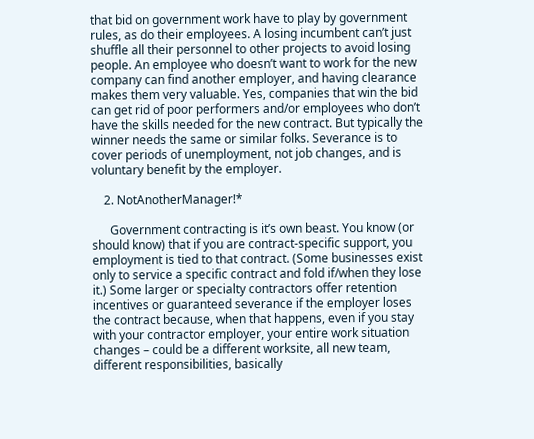that bid on government work have to play by government rules, as do their employees. A losing incumbent can’t just shuffle all their personnel to other projects to avoid losing people. An employee who doesn’t want to work for the new company can find another employer, and having clearance makes them very valuable. Yes, companies that win the bid can get rid of poor performers and/or employees who don’t have the skills needed for the new contract. But typically the winner needs the same or similar folks. Severance is to cover periods of unemployment, not job changes, and is voluntary benefit by the employer.

    2. NotAnotherManager!*

      Government contracting is it’s own beast. You know (or should know) that if you are contract-specific support, you employment is tied to that contract. (Some businesses exist only to service a specific contract and fold if/when they lose it.) Some larger or specialty contractors offer retention incentives or guaranteed severance if the employer loses the contract because, when that happens, even if you stay with your contractor employer, your entire work situation changes – could be a different worksite, all new team, different responsibilities, basically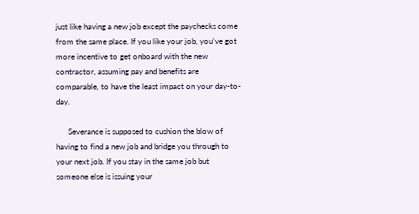just like having a new job except the paychecks come from the same place. If you like your job, you’ve got more incentive to get onboard with the new contractor, assuming pay and benefits are comparable, to have the least impact on your day-to-day.

      Severance is supposed to cushion the blow of having to find a new job and bridge you through to your next job. If you stay in the same job but someone else is issuing your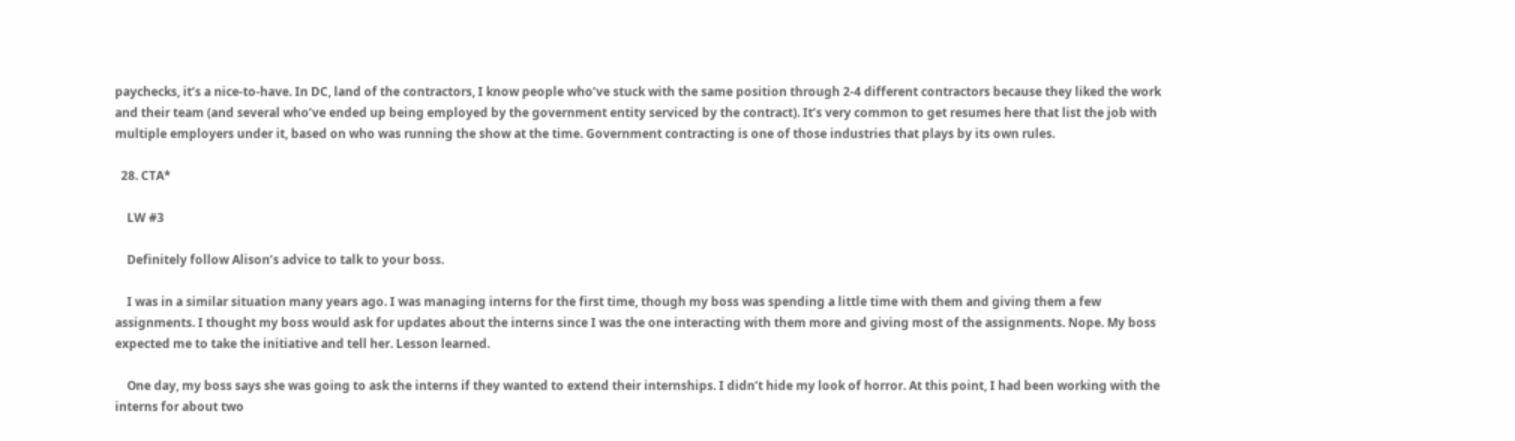paychecks, it’s a nice-to-have. In DC, land of the contractors, I know people who’ve stuck with the same position through 2-4 different contractors because they liked the work and their team (and several who’ve ended up being employed by the government entity serviced by the contract). It’s very common to get resumes here that list the job with multiple employers under it, based on who was running the show at the time. Government contracting is one of those industries that plays by its own rules.

  28. CTA*

    LW #3

    Definitely follow Alison’s advice to talk to your boss.

    I was in a similar situation many years ago. I was managing interns for the first time, though my boss was spending a little time with them and giving them a few assignments. I thought my boss would ask for updates about the interns since I was the one interacting with them more and giving most of the assignments. Nope. My boss expected me to take the initiative and tell her. Lesson learned.

    One day, my boss says she was going to ask the interns if they wanted to extend their internships. I didn’t hide my look of horror. At this point, I had been working with the interns for about two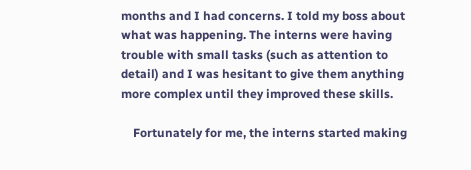months and I had concerns. I told my boss about what was happening. The interns were having trouble with small tasks (such as attention to detail) and I was hesitant to give them anything more complex until they improved these skills.

    Fortunately for me, the interns started making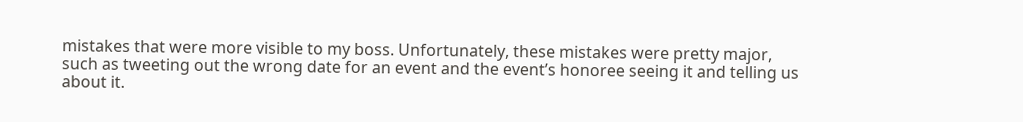mistakes that were more visible to my boss. Unfortunately, these mistakes were pretty major, such as tweeting out the wrong date for an event and the event’s honoree seeing it and telling us about it.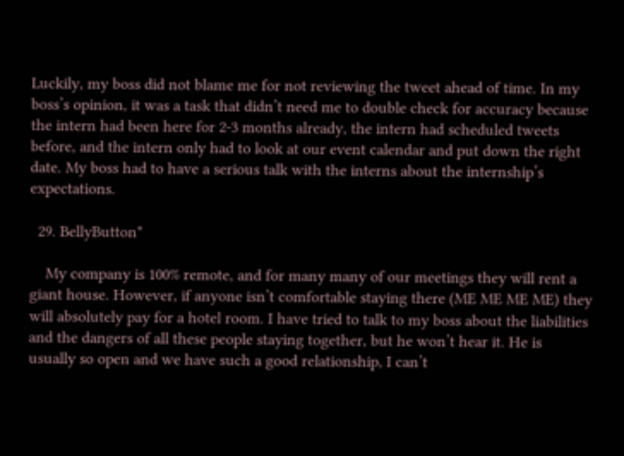Luckily, my boss did not blame me for not reviewing the tweet ahead of time. In my boss’s opinion, it was a task that didn’t need me to double check for accuracy because the intern had been here for 2-3 months already, the intern had scheduled tweets before, and the intern only had to look at our event calendar and put down the right date. My boss had to have a serious talk with the interns about the internship’s expectations.

  29. BellyButton*

    My company is 100% remote, and for many many of our meetings they will rent a giant house. However, if anyone isn’t comfortable staying there (ME ME ME ME) they will absolutely pay for a hotel room. I have tried to talk to my boss about the liabilities and the dangers of all these people staying together, but he won’t hear it. He is usually so open and we have such a good relationship, I can’t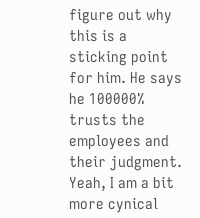figure out why this is a sticking point for him. He says he 100000% trusts the employees and their judgment. Yeah, I am a bit more cynical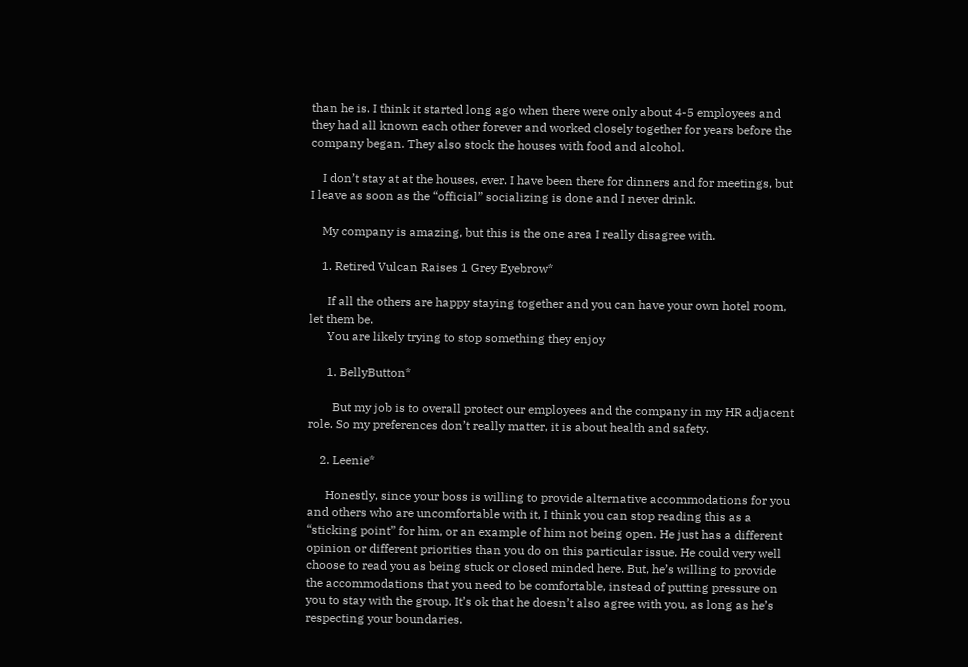than he is. I think it started long ago when there were only about 4-5 employees and they had all known each other forever and worked closely together for years before the company began. They also stock the houses with food and alcohol.

    I don’t stay at at the houses, ever. I have been there for dinners and for meetings, but I leave as soon as the “official” socializing is done and I never drink.

    My company is amazing, but this is the one area I really disagree with.

    1. Retired Vulcan Raises 1 Grey Eyebrow*

      If all the others are happy staying together and you can have your own hotel room, let them be.
      You are likely trying to stop something they enjoy

      1. BellyButton*

        But my job is to overall protect our employees and the company in my HR adjacent role. So my preferences don’t really matter, it is about health and safety.

    2. Leenie*

      Honestly, since your boss is willing to provide alternative accommodations for you and others who are uncomfortable with it, I think you can stop reading this as a “sticking point” for him, or an example of him not being open. He just has a different opinion or different priorities than you do on this particular issue. He could very well choose to read you as being stuck or closed minded here. But, he’s willing to provide the accommodations that you need to be comfortable, instead of putting pressure on you to stay with the group. It’s ok that he doesn’t also agree with you, as long as he’s respecting your boundaries.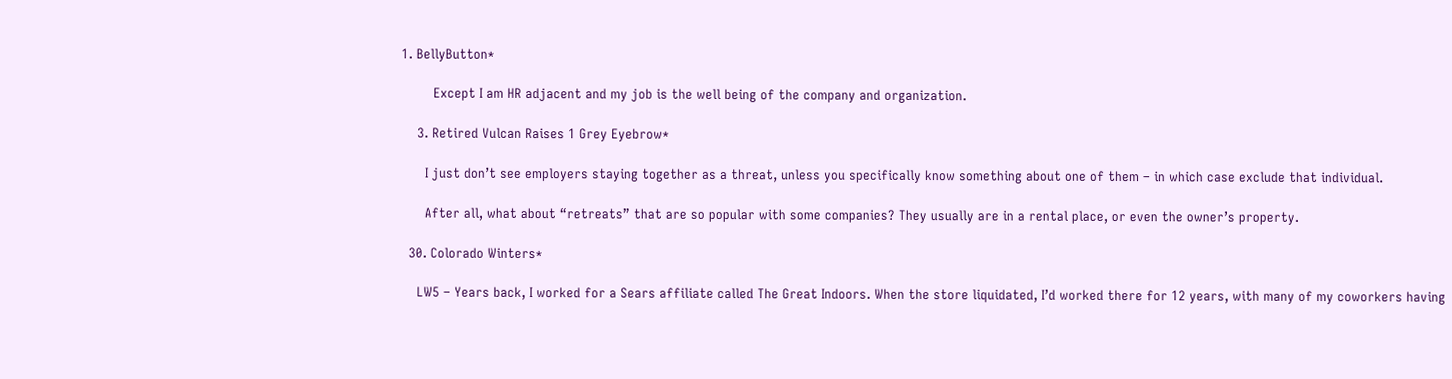1. BellyButton*

        Except I am HR adjacent and my job is the well being of the company and organization.

    3. Retired Vulcan Raises 1 Grey Eyebrow*

      I just don’t see employers staying together as a threat, unless you specifically know something about one of them – in which case exclude that individual.

      After all, what about “retreats” that are so popular with some companies? They usually are in a rental place, or even the owner’s property.

  30. Colorado Winters*

    LW5 – Years back, I worked for a Sears affiliate called The Great Indoors. When the store liquidated, I’d worked there for 12 years, with many of my coworkers having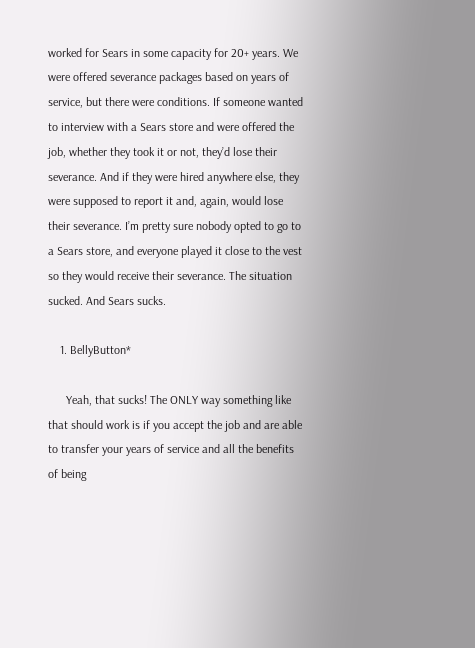worked for Sears in some capacity for 20+ years. We were offered severance packages based on years of service, but there were conditions. If someone wanted to interview with a Sears store and were offered the job, whether they took it or not, they’d lose their severance. And if they were hired anywhere else, they were supposed to report it and, again, would lose their severance. I’m pretty sure nobody opted to go to a Sears store, and everyone played it close to the vest so they would receive their severance. The situation sucked. And Sears sucks.

    1. BellyButton*

      Yeah, that sucks! The ONLY way something like that should work is if you accept the job and are able to transfer your years of service and all the benefits of being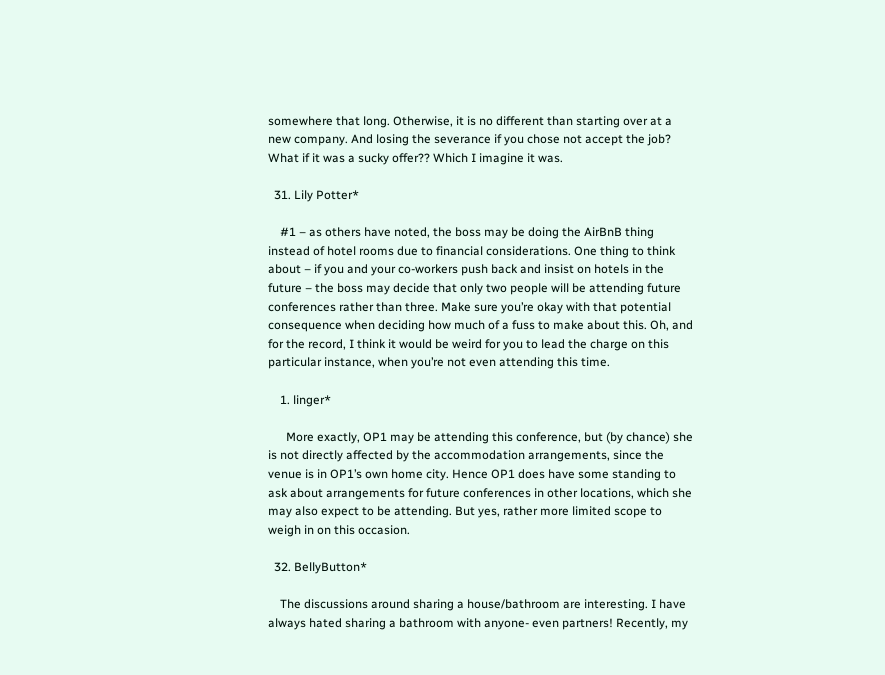somewhere that long. Otherwise, it is no different than starting over at a new company. And losing the severance if you chose not accept the job? What if it was a sucky offer?? Which I imagine it was.

  31. Lily Potter*

    #1 – as others have noted, the boss may be doing the AirBnB thing instead of hotel rooms due to financial considerations. One thing to think about – if you and your co-workers push back and insist on hotels in the future – the boss may decide that only two people will be attending future conferences rather than three. Make sure you’re okay with that potential consequence when deciding how much of a fuss to make about this. Oh, and for the record, I think it would be weird for you to lead the charge on this particular instance, when you’re not even attending this time.

    1. linger*

      More exactly, OP1 may be attending this conference, but (by chance) she is not directly affected by the accommodation arrangements, since the venue is in OP1’s own home city. Hence OP1 does have some standing to ask about arrangements for future conferences in other locations, which she may also expect to be attending. But yes, rather more limited scope to weigh in on this occasion.

  32. BellyButton*

    The discussions around sharing a house/bathroom are interesting. I have always hated sharing a bathroom with anyone- even partners! Recently, my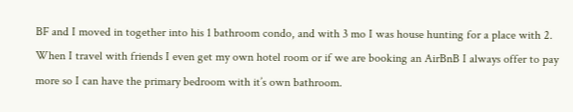BF and I moved in together into his 1 bathroom condo, and with 3 mo I was house hunting for a place with 2. When I travel with friends I even get my own hotel room or if we are booking an AirBnB I always offer to pay more so I can have the primary bedroom with it’s own bathroom.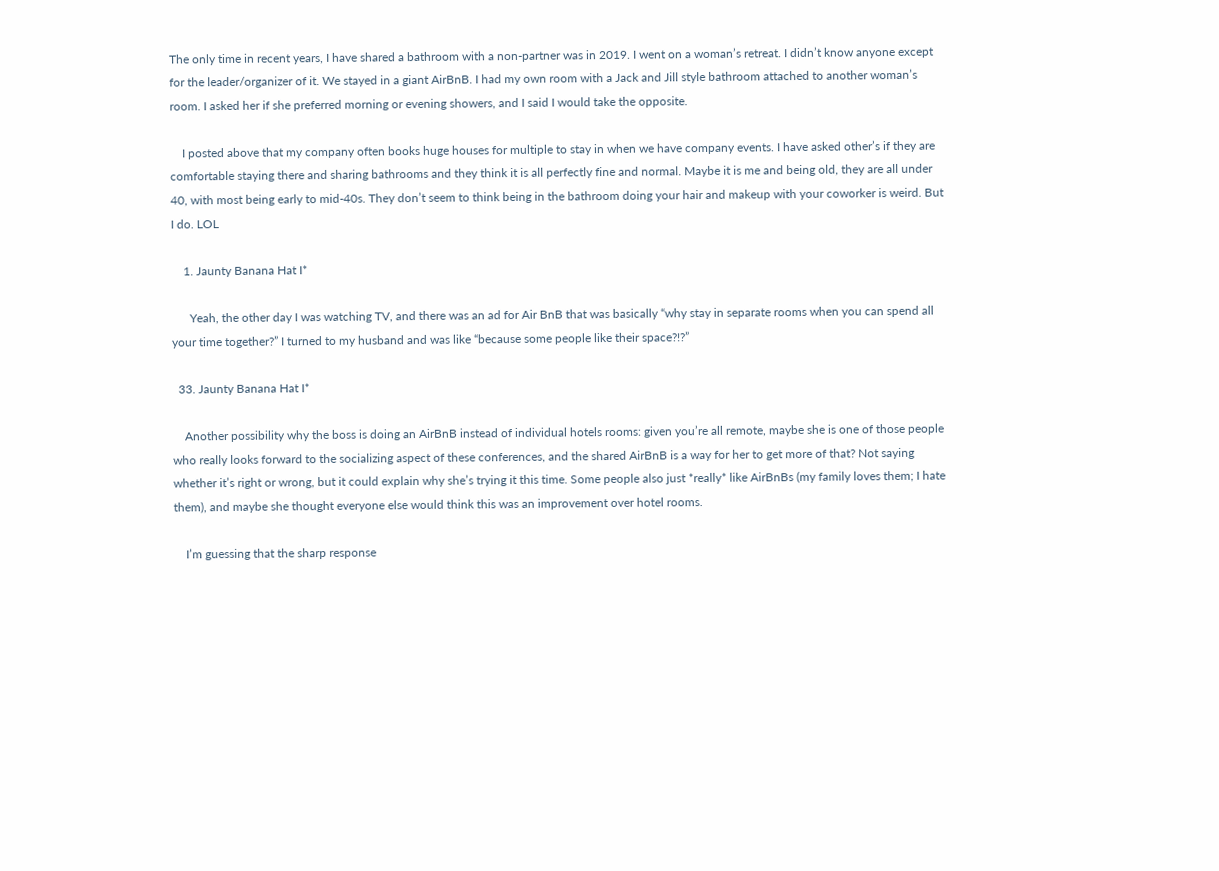The only time in recent years, I have shared a bathroom with a non-partner was in 2019. I went on a woman’s retreat. I didn’t know anyone except for the leader/organizer of it. We stayed in a giant AirBnB. I had my own room with a Jack and Jill style bathroom attached to another woman’s room. I asked her if she preferred morning or evening showers, and I said I would take the opposite.

    I posted above that my company often books huge houses for multiple to stay in when we have company events. I have asked other’s if they are comfortable staying there and sharing bathrooms and they think it is all perfectly fine and normal. Maybe it is me and being old, they are all under 40, with most being early to mid-40s. They don’t seem to think being in the bathroom doing your hair and makeup with your coworker is weird. But I do. LOL

    1. Jaunty Banana Hat I*

      Yeah, the other day I was watching TV, and there was an ad for Air BnB that was basically “why stay in separate rooms when you can spend all your time together?” I turned to my husband and was like “because some people like their space?!?”

  33. Jaunty Banana Hat I*

    Another possibility why the boss is doing an AirBnB instead of individual hotels rooms: given you’re all remote, maybe she is one of those people who really looks forward to the socializing aspect of these conferences, and the shared AirBnB is a way for her to get more of that? Not saying whether it’s right or wrong, but it could explain why she’s trying it this time. Some people also just *really* like AirBnBs (my family loves them; I hate them), and maybe she thought everyone else would think this was an improvement over hotel rooms.

    I’m guessing that the sharp response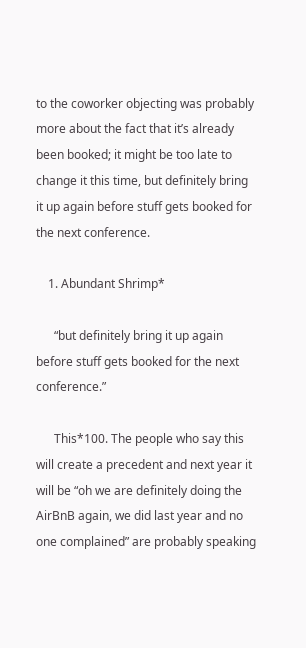to the coworker objecting was probably more about the fact that it’s already been booked; it might be too late to change it this time, but definitely bring it up again before stuff gets booked for the next conference.

    1. Abundant Shrimp*

      “but definitely bring it up again before stuff gets booked for the next conference.”

      This*100. The people who say this will create a precedent and next year it will be “oh we are definitely doing the AirBnB again, we did last year and no one complained” are probably speaking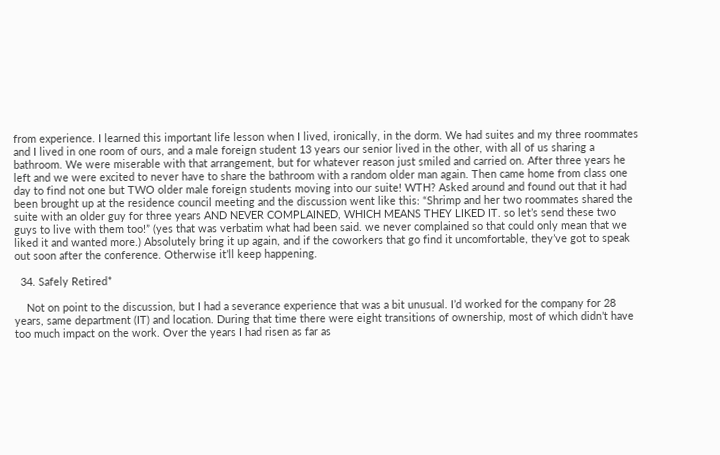from experience. I learned this important life lesson when I lived, ironically, in the dorm. We had suites and my three roommates and I lived in one room of ours, and a male foreign student 13 years our senior lived in the other, with all of us sharing a bathroom. We were miserable with that arrangement, but for whatever reason just smiled and carried on. After three years he left and we were excited to never have to share the bathroom with a random older man again. Then came home from class one day to find not one but TWO older male foreign students moving into our suite! WTH? Asked around and found out that it had been brought up at the residence council meeting and the discussion went like this: “Shrimp and her two roommates shared the suite with an older guy for three years AND NEVER COMPLAINED, WHICH MEANS THEY LIKED IT. so let’s send these two guys to live with them too!” (yes that was verbatim what had been said. we never complained so that could only mean that we liked it and wanted more.) Absolutely bring it up again, and if the coworkers that go find it uncomfortable, they’ve got to speak out soon after the conference. Otherwise it’ll keep happening.

  34. Safely Retired*

    Not on point to the discussion, but I had a severance experience that was a bit unusual. I’d worked for the company for 28 years, same department (IT) and location. During that time there were eight transitions of ownership, most of which didn’t have too much impact on the work. Over the years I had risen as far as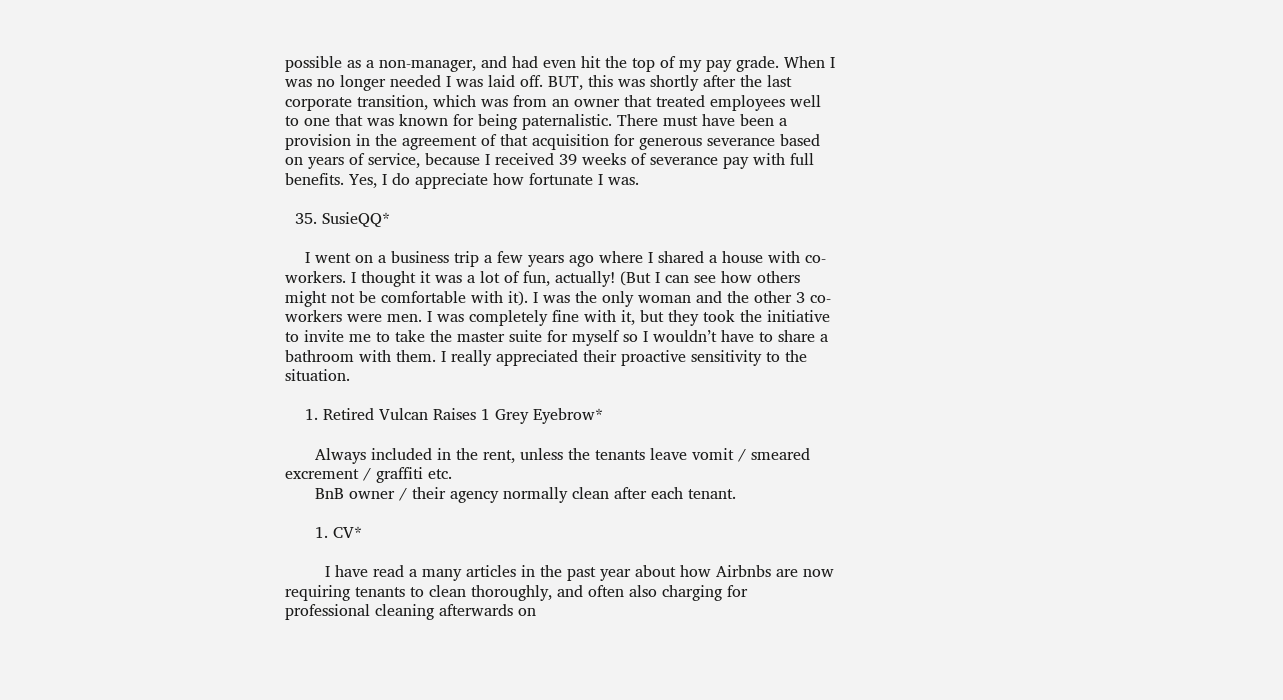possible as a non-manager, and had even hit the top of my pay grade. When I was no longer needed I was laid off. BUT, this was shortly after the last corporate transition, which was from an owner that treated employees well to one that was known for being paternalistic. There must have been a provision in the agreement of that acquisition for generous severance based on years of service, because I received 39 weeks of severance pay with full benefits. Yes, I do appreciate how fortunate I was.

  35. SusieQQ*

    I went on a business trip a few years ago where I shared a house with co-workers. I thought it was a lot of fun, actually! (But I can see how others might not be comfortable with it). I was the only woman and the other 3 co-workers were men. I was completely fine with it, but they took the initiative to invite me to take the master suite for myself so I wouldn’t have to share a bathroom with them. I really appreciated their proactive sensitivity to the situation.

    1. Retired Vulcan Raises 1 Grey Eyebrow*

      Always included in the rent, unless the tenants leave vomit / smeared excrement / graffiti etc.
      BnB owner / their agency normally clean after each tenant.

      1. CV*

        I have read a many articles in the past year about how Airbnbs are now requiring tenants to clean thoroughly, and often also charging for professional cleaning afterwards on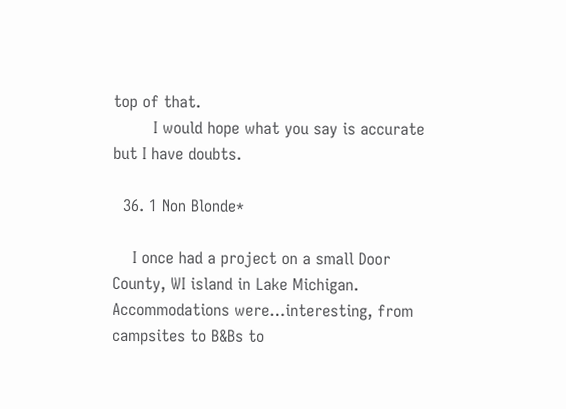top of that.
        I would hope what you say is accurate but I have doubts.

  36. 1 Non Blonde*

    I once had a project on a small Door County, WI island in Lake Michigan. Accommodations were…interesting, from campsites to B&Bs to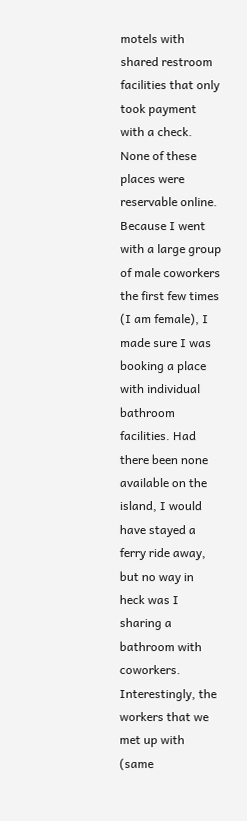motels with shared restroom facilities that only took payment with a check. None of these places were reservable online. Because I went with a large group of male coworkers the first few times (I am female), I made sure I was booking a place with individual bathroom facilities. Had there been none available on the island, I would have stayed a ferry ride away, but no way in heck was I sharing a bathroom with coworkers. Interestingly, the workers that we met up with (same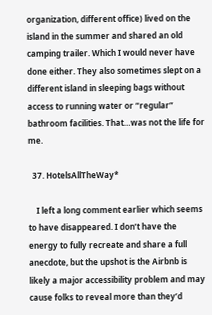organization, different office) lived on the island in the summer and shared an old camping trailer. Which I would never have done either. They also sometimes slept on a different island in sleeping bags without access to running water or “regular” bathroom facilities. That…was not the life for me.

  37. HotelsAllTheWay*

    I left a long comment earlier which seems to have disappeared. I don’t have the energy to fully recreate and share a full anecdote, but the upshot is the Airbnb is likely a major accessibility problem and may cause folks to reveal more than they’d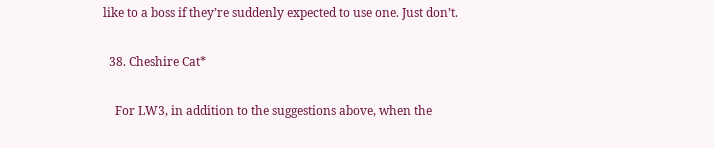like to a boss if they’re suddenly expected to use one. Just don’t.

  38. Cheshire Cat*

    For LW3, in addition to the suggestions above, when the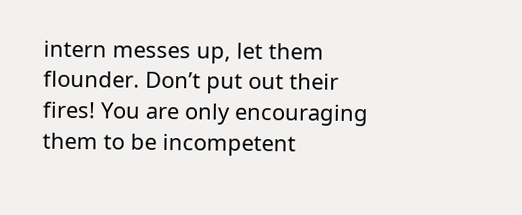intern messes up, let them flounder. Don’t put out their fires! You are only encouraging them to be incompetent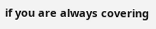if you are always covering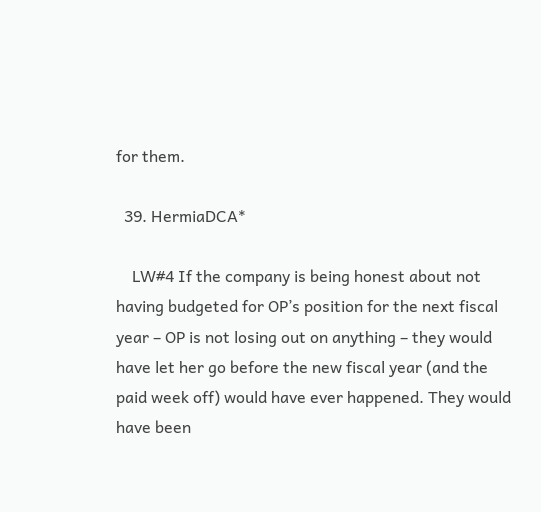for them.

  39. HermiaDCA*

    LW#4 If the company is being honest about not having budgeted for OP’s position for the next fiscal year – OP is not losing out on anything – they would have let her go before the new fiscal year (and the paid week off) would have ever happened. They would have been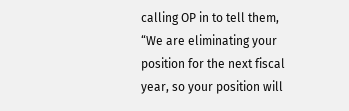calling OP in to tell them, “We are eliminating your position for the next fiscal year, so your position will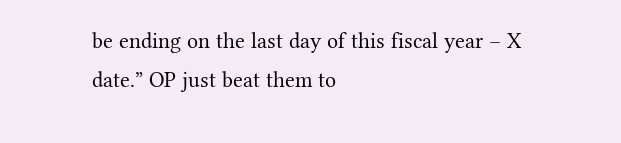be ending on the last day of this fiscal year – X date.” OP just beat them to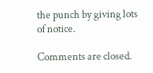the punch by giving lots of notice.

Comments are closed.